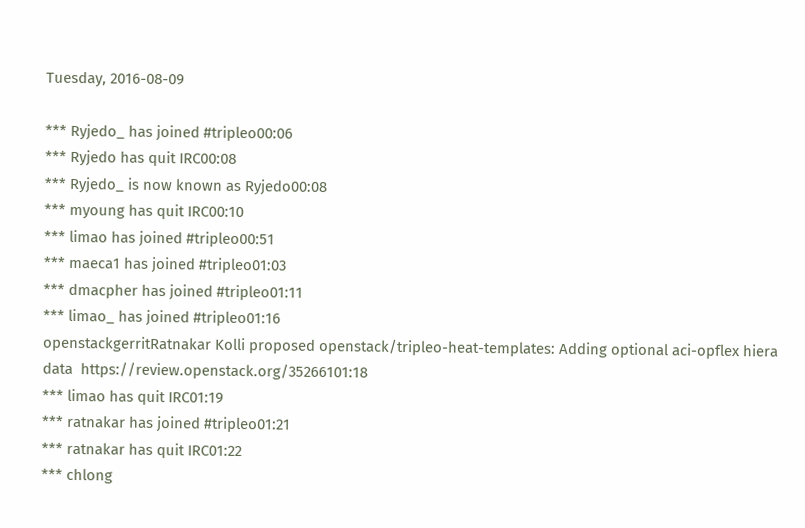Tuesday, 2016-08-09

*** Ryjedo_ has joined #tripleo00:06
*** Ryjedo has quit IRC00:08
*** Ryjedo_ is now known as Ryjedo00:08
*** myoung has quit IRC00:10
*** limao has joined #tripleo00:51
*** maeca1 has joined #tripleo01:03
*** dmacpher has joined #tripleo01:11
*** limao_ has joined #tripleo01:16
openstackgerritRatnakar Kolli proposed openstack/tripleo-heat-templates: Adding optional aci-opflex hiera data  https://review.openstack.org/35266101:18
*** limao has quit IRC01:19
*** ratnakar has joined #tripleo01:21
*** ratnakar has quit IRC01:22
*** chlong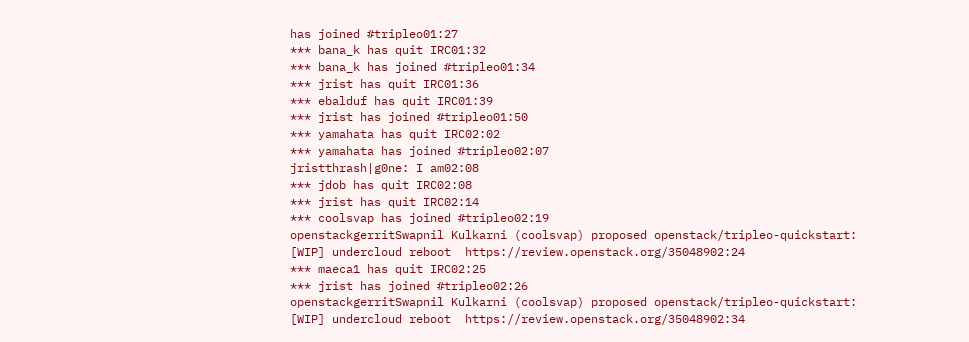has joined #tripleo01:27
*** bana_k has quit IRC01:32
*** bana_k has joined #tripleo01:34
*** jrist has quit IRC01:36
*** ebalduf has quit IRC01:39
*** jrist has joined #tripleo01:50
*** yamahata has quit IRC02:02
*** yamahata has joined #tripleo02:07
jristthrash|g0ne: I am02:08
*** jdob has quit IRC02:08
*** jrist has quit IRC02:14
*** coolsvap has joined #tripleo02:19
openstackgerritSwapnil Kulkarni (coolsvap) proposed openstack/tripleo-quickstart: [WIP] undercloud reboot  https://review.openstack.org/35048902:24
*** maeca1 has quit IRC02:25
*** jrist has joined #tripleo02:26
openstackgerritSwapnil Kulkarni (coolsvap) proposed openstack/tripleo-quickstart: [WIP] undercloud reboot  https://review.openstack.org/35048902:34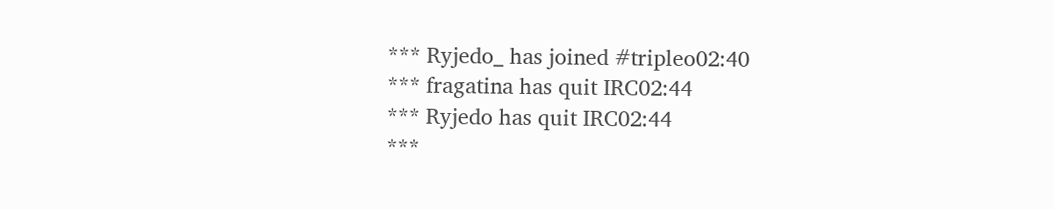*** Ryjedo_ has joined #tripleo02:40
*** fragatina has quit IRC02:44
*** Ryjedo has quit IRC02:44
***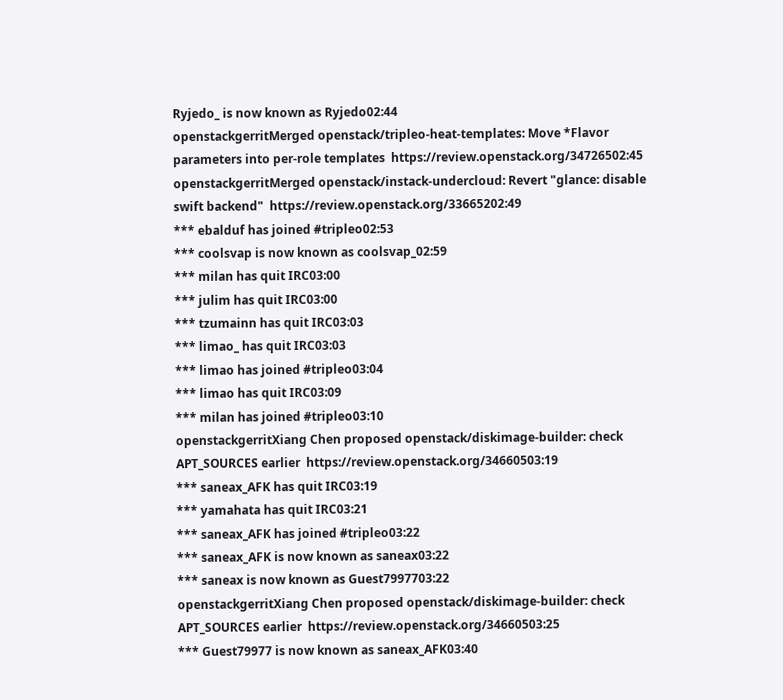Ryjedo_ is now known as Ryjedo02:44
openstackgerritMerged openstack/tripleo-heat-templates: Move *Flavor parameters into per-role templates  https://review.openstack.org/34726502:45
openstackgerritMerged openstack/instack-undercloud: Revert "glance: disable swift backend"  https://review.openstack.org/33665202:49
*** ebalduf has joined #tripleo02:53
*** coolsvap is now known as coolsvap_02:59
*** milan has quit IRC03:00
*** julim has quit IRC03:00
*** tzumainn has quit IRC03:03
*** limao_ has quit IRC03:03
*** limao has joined #tripleo03:04
*** limao has quit IRC03:09
*** milan has joined #tripleo03:10
openstackgerritXiang Chen proposed openstack/diskimage-builder: check APT_SOURCES earlier  https://review.openstack.org/34660503:19
*** saneax_AFK has quit IRC03:19
*** yamahata has quit IRC03:21
*** saneax_AFK has joined #tripleo03:22
*** saneax_AFK is now known as saneax03:22
*** saneax is now known as Guest7997703:22
openstackgerritXiang Chen proposed openstack/diskimage-builder: check APT_SOURCES earlier  https://review.openstack.org/34660503:25
*** Guest79977 is now known as saneax_AFK03:40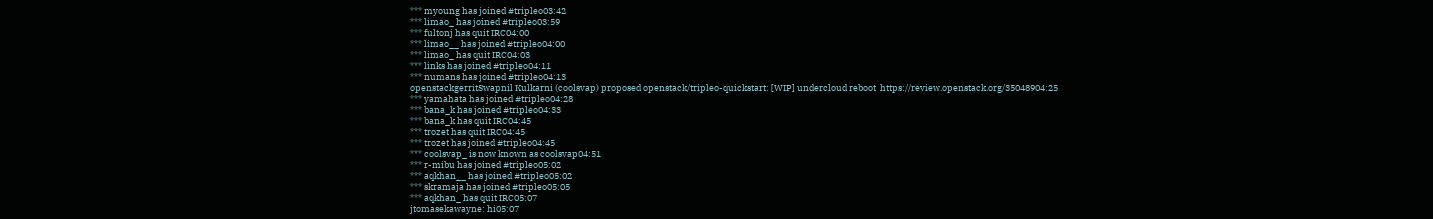*** myoung has joined #tripleo03:42
*** limao_ has joined #tripleo03:59
*** fultonj has quit IRC04:00
*** limao__ has joined #tripleo04:00
*** limao_ has quit IRC04:03
*** links has joined #tripleo04:11
*** numans has joined #tripleo04:13
openstackgerritSwapnil Kulkarni (coolsvap) proposed openstack/tripleo-quickstart: [WIP] undercloud reboot  https://review.openstack.org/35048904:25
*** yamahata has joined #tripleo04:28
*** bana_k has joined #tripleo04:33
*** bana_k has quit IRC04:45
*** trozet has quit IRC04:45
*** trozet has joined #tripleo04:45
*** coolsvap_ is now known as coolsvap04:51
*** r-mibu has joined #tripleo05:02
*** aqkhan__ has joined #tripleo05:02
*** skramaja has joined #tripleo05:05
*** aqkhan_ has quit IRC05:07
jtomasekawayne: hi05:07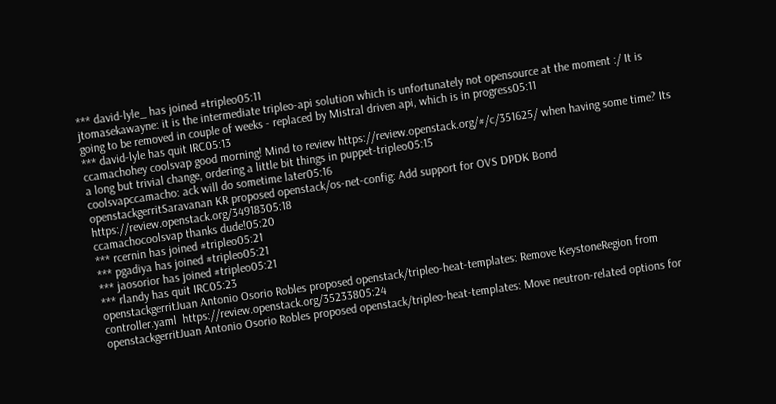*** david-lyle_ has joined #tripleo05:11
jtomasekawayne: it is the intermediate tripleo-api solution which is unfortunately not opensource at the moment :/ It is going to be removed in couple of weeks - replaced by Mistral driven api, which is in progress05:11
*** david-lyle has quit IRC05:13
ccamachohey coolsvap good morning! Mind to review https://review.openstack.org/#/c/351625/ when having some time? Its a long but trivial change, ordering a little bit things in puppet-tripleo05:15
coolsvapccamacho: ack will do sometime later05:16
openstackgerritSaravanan KR proposed openstack/os-net-config: Add support for OVS DPDK Bond  https://review.openstack.org/34918305:18
ccamachocoolsvap thanks dude!05:20
*** rcernin has joined #tripleo05:21
*** pgadiya has joined #tripleo05:21
*** jaosorior has joined #tripleo05:21
*** rlandy has quit IRC05:23
openstackgerritJuan Antonio Osorio Robles proposed openstack/tripleo-heat-templates: Remove KeystoneRegion from controller.yaml  https://review.openstack.org/35233805:24
openstackgerritJuan Antonio Osorio Robles proposed openstack/tripleo-heat-templates: Move neutron-related options for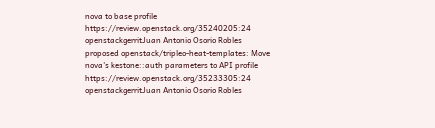nova to base profile  https://review.openstack.org/35240205:24
openstackgerritJuan Antonio Osorio Robles proposed openstack/tripleo-heat-templates: Move nova's kestone::auth parameters to API profile  https://review.openstack.org/35233305:24
openstackgerritJuan Antonio Osorio Robles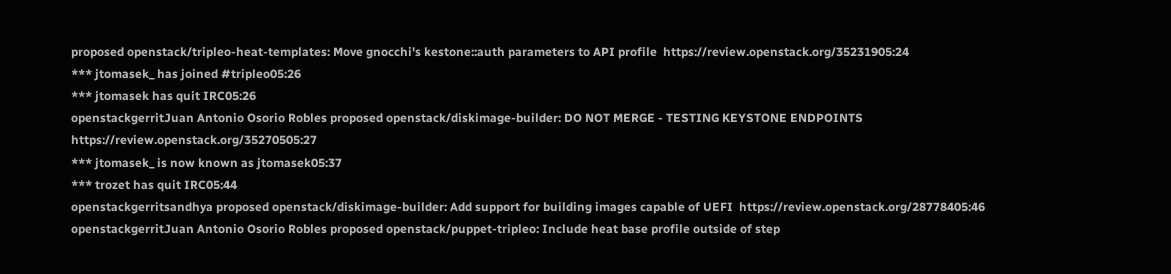proposed openstack/tripleo-heat-templates: Move gnocchi's kestone::auth parameters to API profile  https://review.openstack.org/35231905:24
*** jtomasek_ has joined #tripleo05:26
*** jtomasek has quit IRC05:26
openstackgerritJuan Antonio Osorio Robles proposed openstack/diskimage-builder: DO NOT MERGE - TESTING KEYSTONE ENDPOINTS  https://review.openstack.org/35270505:27
*** jtomasek_ is now known as jtomasek05:37
*** trozet has quit IRC05:44
openstackgerritsandhya proposed openstack/diskimage-builder: Add support for building images capable of UEFI  https://review.openstack.org/28778405:46
openstackgerritJuan Antonio Osorio Robles proposed openstack/puppet-tripleo: Include heat base profile outside of step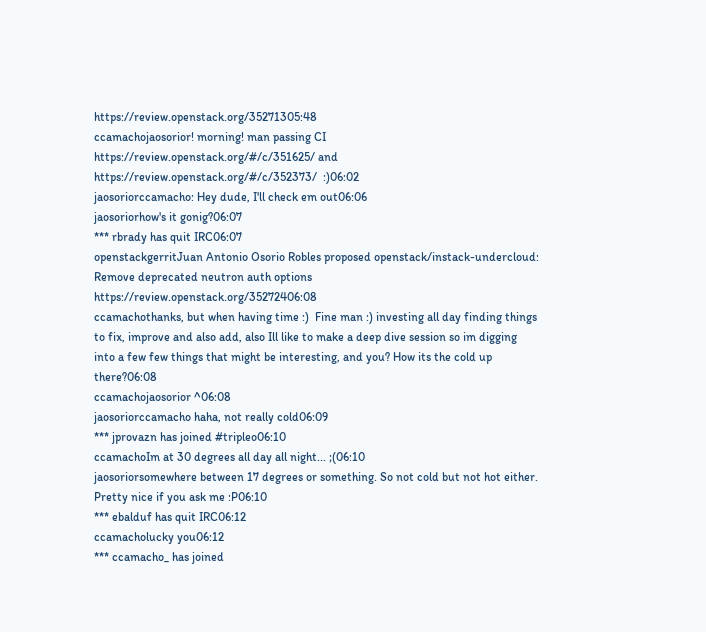https://review.openstack.org/35271305:48
ccamachojaosorior! morning! man passing CI https://review.openstack.org/#/c/351625/ and https://review.openstack.org/#/c/352373/  :)06:02
jaosoriorccamacho: Hey dude, I'll check em out06:06
jaosoriorhow's it gonig?06:07
*** rbrady has quit IRC06:07
openstackgerritJuan Antonio Osorio Robles proposed openstack/instack-undercloud: Remove deprecated neutron auth options  https://review.openstack.org/35272406:08
ccamachothanks, but when having time :)  Fine man :) investing all day finding things to fix, improve and also add, also Ill like to make a deep dive session so im digging into a few few things that might be interesting, and you? How its the cold up there?06:08
ccamachojaosorior ^06:08
jaosoriorccamacho haha, not really cold06:09
*** jprovazn has joined #tripleo06:10
ccamachoIm at 30 degrees all day all night... ;(06:10
jaosoriorsomewhere between 17 degrees or something. So not cold but not hot either. Pretty nice if you ask me :P06:10
*** ebalduf has quit IRC06:12
ccamacholucky you06:12
*** ccamacho_ has joined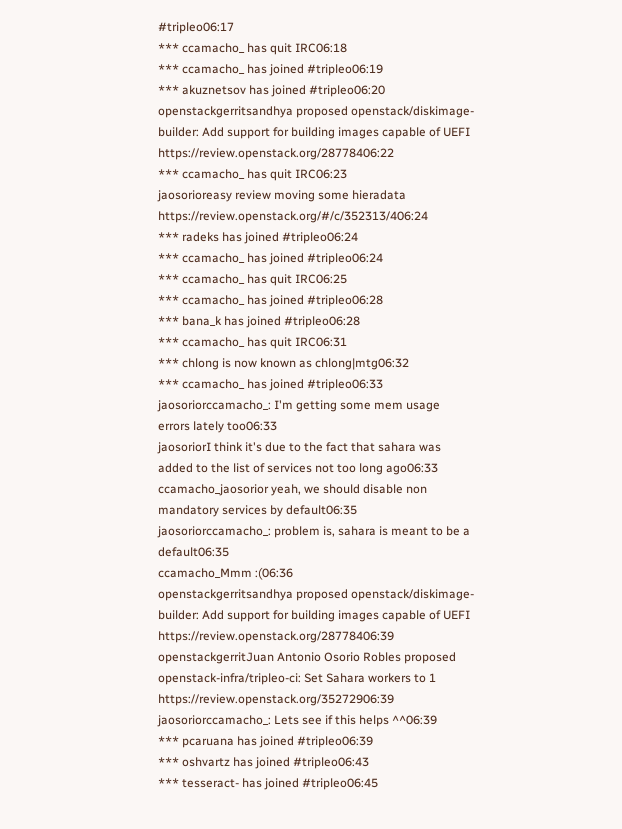#tripleo06:17
*** ccamacho_ has quit IRC06:18
*** ccamacho_ has joined #tripleo06:19
*** akuznetsov has joined #tripleo06:20
openstackgerritsandhya proposed openstack/diskimage-builder: Add support for building images capable of UEFI  https://review.openstack.org/28778406:22
*** ccamacho_ has quit IRC06:23
jaosorioreasy review moving some hieradata https://review.openstack.org/#/c/352313/406:24
*** radeks has joined #tripleo06:24
*** ccamacho_ has joined #tripleo06:24
*** ccamacho_ has quit IRC06:25
*** ccamacho_ has joined #tripleo06:28
*** bana_k has joined #tripleo06:28
*** ccamacho_ has quit IRC06:31
*** chlong is now known as chlong|mtg06:32
*** ccamacho_ has joined #tripleo06:33
jaosoriorccamacho_: I'm getting some mem usage errors lately too06:33
jaosoriorI think it's due to the fact that sahara was added to the list of services not too long ago06:33
ccamacho_jaosorior yeah, we should disable non mandatory services by default06:35
jaosoriorccamacho_: problem is, sahara is meant to be a default06:35
ccamacho_Mmm :(06:36
openstackgerritsandhya proposed openstack/diskimage-builder: Add support for building images capable of UEFI  https://review.openstack.org/28778406:39
openstackgerritJuan Antonio Osorio Robles proposed openstack-infra/tripleo-ci: Set Sahara workers to 1  https://review.openstack.org/35272906:39
jaosoriorccamacho_: Lets see if this helps ^^06:39
*** pcaruana has joined #tripleo06:39
*** oshvartz has joined #tripleo06:43
*** tesseract- has joined #tripleo06:45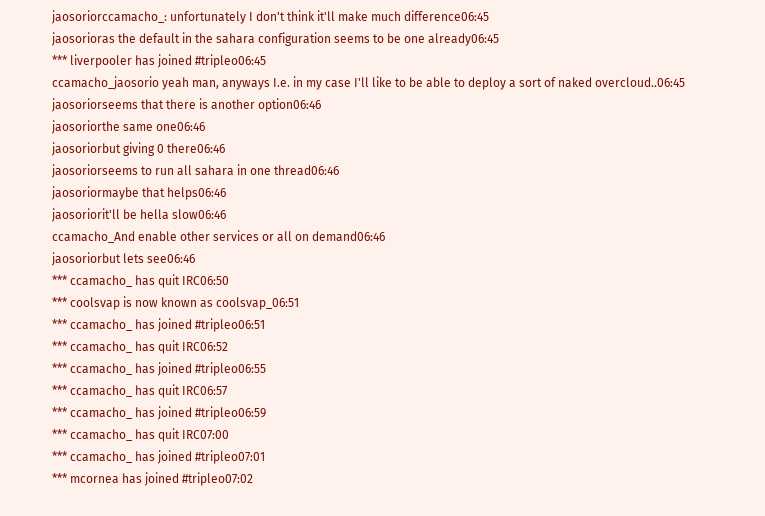jaosoriorccamacho_: unfortunately I don't think it'll make much difference06:45
jaosorioras the default in the sahara configuration seems to be one already06:45
*** liverpooler has joined #tripleo06:45
ccamacho_jaosorio yeah man, anyways I.e. in my case I'll like to be able to deploy a sort of naked overcloud..06:45
jaosoriorseems that there is another option06:46
jaosoriorthe same one06:46
jaosoriorbut giving 0 there06:46
jaosoriorseems to run all sahara in one thread06:46
jaosoriormaybe that helps06:46
jaosoriorit'll be hella slow06:46
ccamacho_And enable other services or all on demand06:46
jaosoriorbut lets see06:46
*** ccamacho_ has quit IRC06:50
*** coolsvap is now known as coolsvap_06:51
*** ccamacho_ has joined #tripleo06:51
*** ccamacho_ has quit IRC06:52
*** ccamacho_ has joined #tripleo06:55
*** ccamacho_ has quit IRC06:57
*** ccamacho_ has joined #tripleo06:59
*** ccamacho_ has quit IRC07:00
*** ccamacho_ has joined #tripleo07:01
*** mcornea has joined #tripleo07:02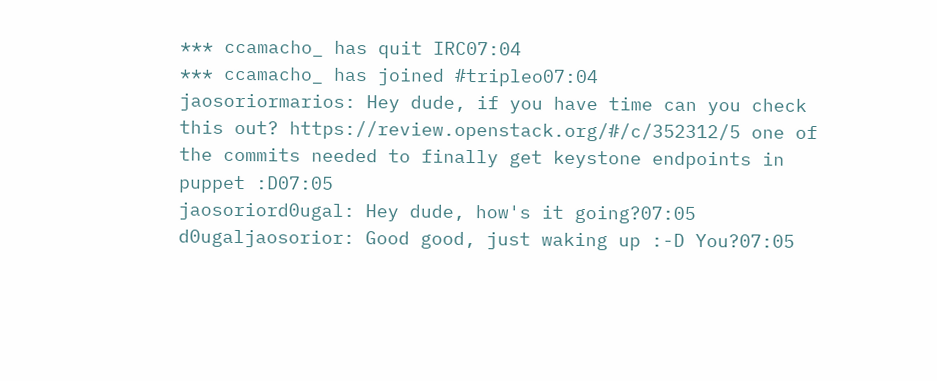*** ccamacho_ has quit IRC07:04
*** ccamacho_ has joined #tripleo07:04
jaosoriormarios: Hey dude, if you have time can you check this out? https://review.openstack.org/#/c/352312/5 one of the commits needed to finally get keystone endpoints in puppet :D07:05
jaosoriord0ugal: Hey dude, how's it going?07:05
d0ugaljaosorior: Good good, just waking up :-D You?07:05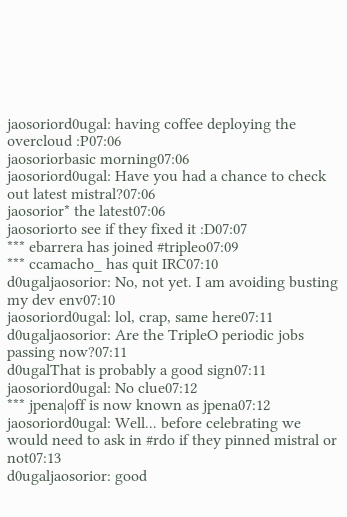jaosoriord0ugal: having coffee deploying the overcloud :P07:06
jaosoriorbasic morning07:06
jaosoriord0ugal: Have you had a chance to check out latest mistral?07:06
jaosorior* the latest07:06
jaosoriorto see if they fixed it :D07:07
*** ebarrera has joined #tripleo07:09
*** ccamacho_ has quit IRC07:10
d0ugaljaosorior: No, not yet. I am avoiding busting my dev env07:10
jaosoriord0ugal: lol, crap, same here07:11
d0ugaljaosorior: Are the TripleO periodic jobs passing now?07:11
d0ugalThat is probably a good sign07:11
jaosoriord0ugal: No clue07:12
*** jpena|off is now known as jpena07:12
jaosoriord0ugal: Well... before celebrating we would need to ask in #rdo if they pinned mistral or not07:13
d0ugaljaosorior: good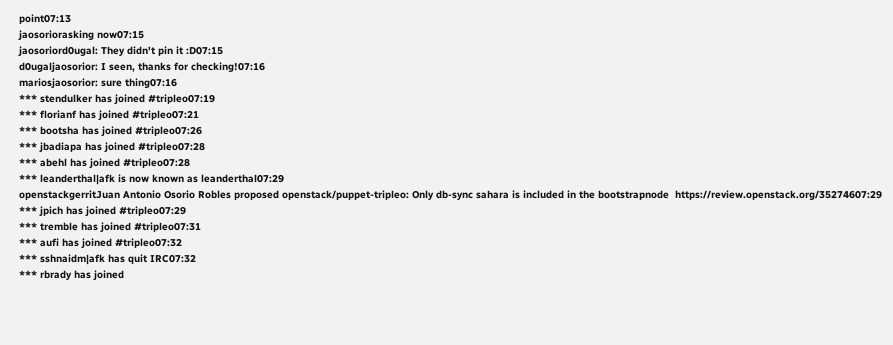point07:13
jaosoriorasking now07:15
jaosoriord0ugal: They didn't pin it :D07:15
d0ugaljaosorior: I seen, thanks for checking!07:16
mariosjaosorior: sure thing07:16
*** stendulker has joined #tripleo07:19
*** florianf has joined #tripleo07:21
*** bootsha has joined #tripleo07:26
*** jbadiapa has joined #tripleo07:28
*** abehl has joined #tripleo07:28
*** leanderthal|afk is now known as leanderthal07:29
openstackgerritJuan Antonio Osorio Robles proposed openstack/puppet-tripleo: Only db-sync sahara is included in the bootstrapnode  https://review.openstack.org/35274607:29
*** jpich has joined #tripleo07:29
*** tremble has joined #tripleo07:31
*** aufi has joined #tripleo07:32
*** sshnaidm|afk has quit IRC07:32
*** rbrady has joined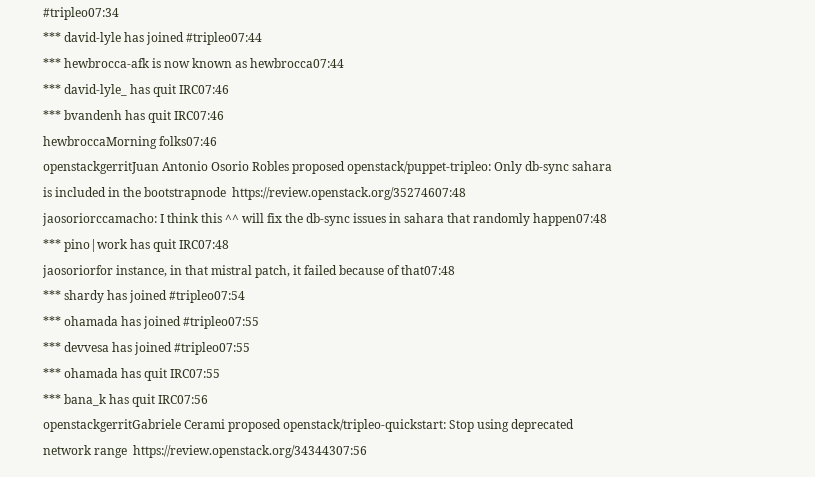#tripleo07:34
*** david-lyle has joined #tripleo07:44
*** hewbrocca-afk is now known as hewbrocca07:44
*** david-lyle_ has quit IRC07:46
*** bvandenh has quit IRC07:46
hewbroccaMorning folks07:46
openstackgerritJuan Antonio Osorio Robles proposed openstack/puppet-tripleo: Only db-sync sahara is included in the bootstrapnode  https://review.openstack.org/35274607:48
jaosoriorccamacho: I think this ^^ will fix the db-sync issues in sahara that randomly happen07:48
*** pino|work has quit IRC07:48
jaosoriorfor instance, in that mistral patch, it failed because of that07:48
*** shardy has joined #tripleo07:54
*** ohamada has joined #tripleo07:55
*** devvesa has joined #tripleo07:55
*** ohamada has quit IRC07:55
*** bana_k has quit IRC07:56
openstackgerritGabriele Cerami proposed openstack/tripleo-quickstart: Stop using deprecated network range  https://review.openstack.org/34344307:56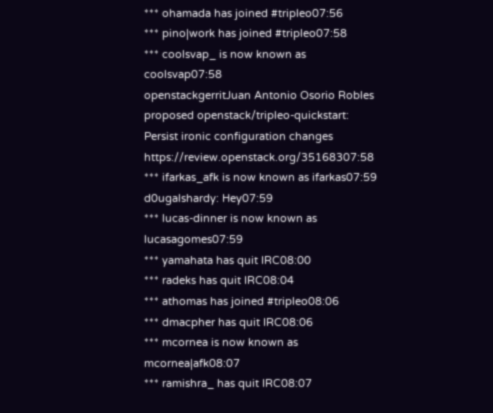*** ohamada has joined #tripleo07:56
*** pino|work has joined #tripleo07:58
*** coolsvap_ is now known as coolsvap07:58
openstackgerritJuan Antonio Osorio Robles proposed openstack/tripleo-quickstart: Persist ironic configuration changes  https://review.openstack.org/35168307:58
*** ifarkas_afk is now known as ifarkas07:59
d0ugalshardy: Hey07:59
*** lucas-dinner is now known as lucasagomes07:59
*** yamahata has quit IRC08:00
*** radeks has quit IRC08:04
*** athomas has joined #tripleo08:06
*** dmacpher has quit IRC08:06
*** mcornea is now known as mcornea|afk08:07
*** ramishra_ has quit IRC08:07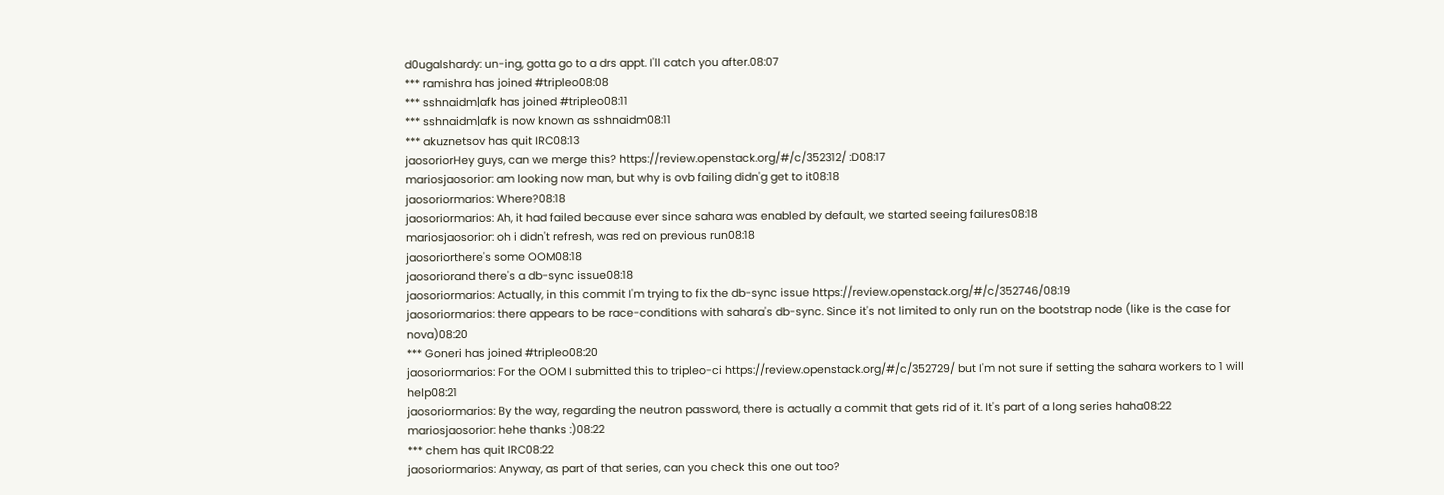d0ugalshardy: un-ing, gotta go to a drs appt. I'll catch you after.08:07
*** ramishra has joined #tripleo08:08
*** sshnaidm|afk has joined #tripleo08:11
*** sshnaidm|afk is now known as sshnaidm08:11
*** akuznetsov has quit IRC08:13
jaosoriorHey guys, can we merge this? https://review.openstack.org/#/c/352312/ :D08:17
mariosjaosorior: am looking now man, but why is ovb failing didn'g get to it08:18
jaosoriormarios: Where?08:18
jaosoriormarios: Ah, it had failed because ever since sahara was enabled by default, we started seeing failures08:18
mariosjaosorior: oh i didn't refresh, was red on previous run08:18
jaosoriorthere's some OOM08:18
jaosoriorand there's a db-sync issue08:18
jaosoriormarios: Actually, in this commit I'm trying to fix the db-sync issue https://review.openstack.org/#/c/352746/08:19
jaosoriormarios: there appears to be race-conditions with sahara's db-sync. Since it's not limited to only run on the bootstrap node (like is the case for nova)08:20
*** Goneri has joined #tripleo08:20
jaosoriormarios: For the OOM I submitted this to tripleo-ci https://review.openstack.org/#/c/352729/ but I'm not sure if setting the sahara workers to 1 will help08:21
jaosoriormarios: By the way, regarding the neutron password, there is actually a commit that gets rid of it. It's part of a long series haha08:22
mariosjaosorior: hehe thanks :)08:22
*** chem has quit IRC08:22
jaosoriormarios: Anyway, as part of that series, can you check this one out too?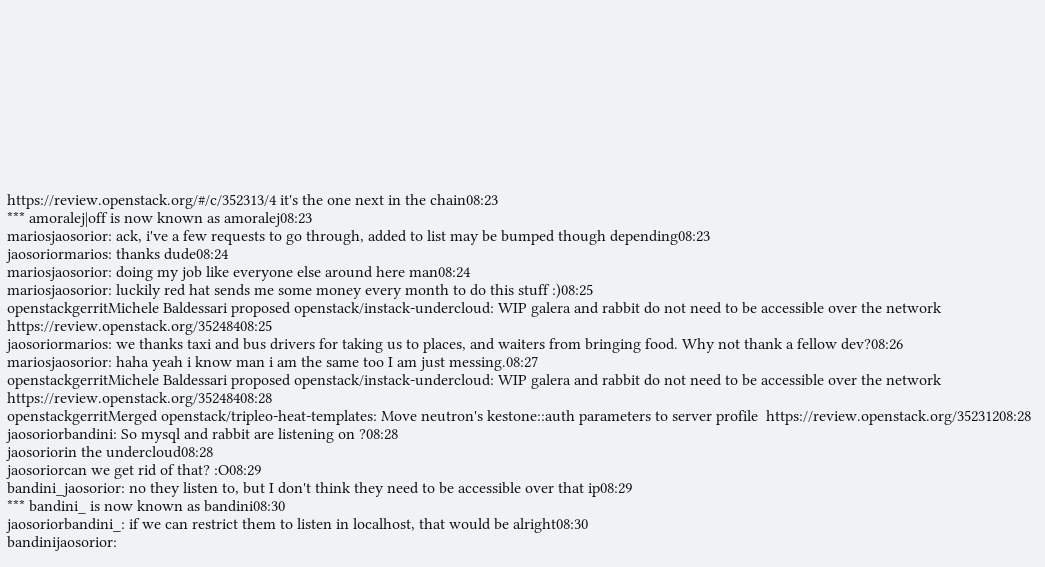https://review.openstack.org/#/c/352313/4 it's the one next in the chain08:23
*** amoralej|off is now known as amoralej08:23
mariosjaosorior: ack, i've a few requests to go through, added to list may be bumped though depending08:23
jaosoriormarios: thanks dude08:24
mariosjaosorior: doing my job like everyone else around here man08:24
mariosjaosorior: luckily red hat sends me some money every month to do this stuff :)08:25
openstackgerritMichele Baldessari proposed openstack/instack-undercloud: WIP galera and rabbit do not need to be accessible over the network  https://review.openstack.org/35248408:25
jaosoriormarios: we thanks taxi and bus drivers for taking us to places, and waiters from bringing food. Why not thank a fellow dev?08:26
mariosjaosorior: haha yeah i know man i am the same too I am just messing.08:27
openstackgerritMichele Baldessari proposed openstack/instack-undercloud: WIP galera and rabbit do not need to be accessible over the network  https://review.openstack.org/35248408:28
openstackgerritMerged openstack/tripleo-heat-templates: Move neutron's kestone::auth parameters to server profile  https://review.openstack.org/35231208:28
jaosoriorbandini: So mysql and rabbit are listening on ?08:28
jaosoriorin the undercloud08:28
jaosoriorcan we get rid of that? :O08:29
bandini_jaosorior: no they listen to, but I don't think they need to be accessible over that ip08:29
*** bandini_ is now known as bandini08:30
jaosoriorbandini_: if we can restrict them to listen in localhost, that would be alright08:30
bandinijaosorior: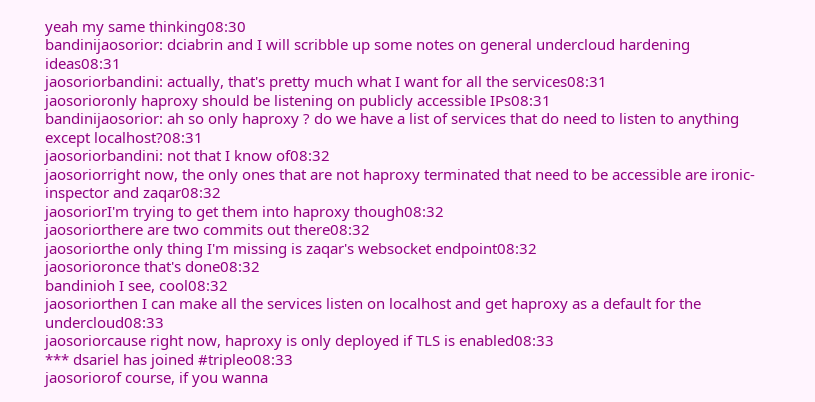yeah my same thinking08:30
bandinijaosorior: dciabrin and I will scribble up some notes on general undercloud hardening ideas08:31
jaosoriorbandini: actually, that's pretty much what I want for all the services08:31
jaosorioronly haproxy should be listening on publicly accessible IPs08:31
bandinijaosorior: ah so only haproxy ? do we have a list of services that do need to listen to anything except localhost?08:31
jaosoriorbandini: not that I know of08:32
jaosoriorright now, the only ones that are not haproxy terminated that need to be accessible are ironic-inspector and zaqar08:32
jaosoriorI'm trying to get them into haproxy though08:32
jaosoriorthere are two commits out there08:32
jaosoriorthe only thing I'm missing is zaqar's websocket endpoint08:32
jaosorioronce that's done08:32
bandinioh I see, cool08:32
jaosoriorthen I can make all the services listen on localhost and get haproxy as a default for the undercloud08:33
jaosoriorcause right now, haproxy is only deployed if TLS is enabled08:33
*** dsariel has joined #tripleo08:33
jaosoriorof course, if you wanna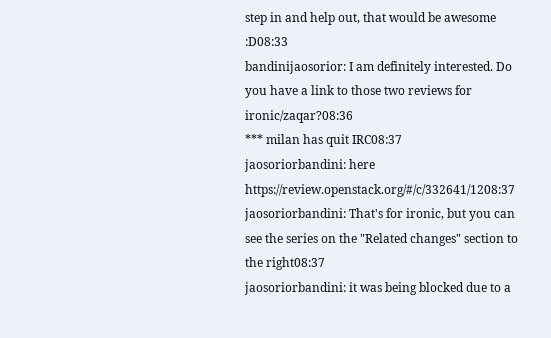step in and help out, that would be awesome :D08:33
bandinijaosorior: I am definitely interested. Do you have a link to those two reviews for ironic/zaqar?08:36
*** milan has quit IRC08:37
jaosoriorbandini: here https://review.openstack.org/#/c/332641/1208:37
jaosoriorbandini: That's for ironic, but you can see the series on the "Related changes" section to the right08:37
jaosoriorbandini: it was being blocked due to a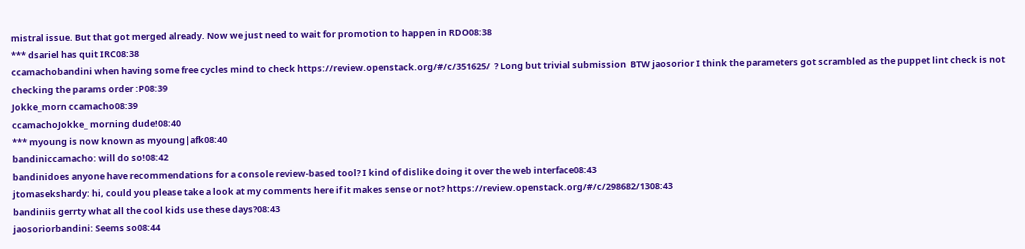mistral issue. But that got merged already. Now we just need to wait for promotion to happen in RDO08:38
*** dsariel has quit IRC08:38
ccamachobandini when having some free cycles mind to check https://review.openstack.org/#/c/351625/  ? Long but trivial submission  BTW jaosorior I think the parameters got scrambled as the puppet lint check is not checking the params order :P08:39
Jokke_morn ccamacho08:39
ccamachoJokke_ morning dude!08:40
*** myoung is now known as myoung|afk08:40
bandiniccamacho: will do so!08:42
bandinidoes anyone have recommendations for a console review-based tool? I kind of dislike doing it over the web interface08:43
jtomasekshardy: hi, could you please take a look at my comments here if it makes sense or not? https://review.openstack.org/#/c/298682/1308:43
bandiniis gerrty what all the cool kids use these days?08:43
jaosoriorbandini: Seems so08:44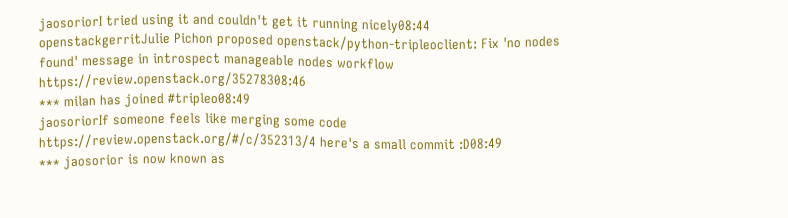jaosoriorI tried using it and couldn't get it running nicely08:44
openstackgerritJulie Pichon proposed openstack/python-tripleoclient: Fix 'no nodes found' message in introspect manageable nodes workflow  https://review.openstack.org/35278308:46
*** milan has joined #tripleo08:49
jaosoriorIf someone feels like merging some code https://review.openstack.org/#/c/352313/4 here's a small commit :D08:49
*** jaosorior is now known as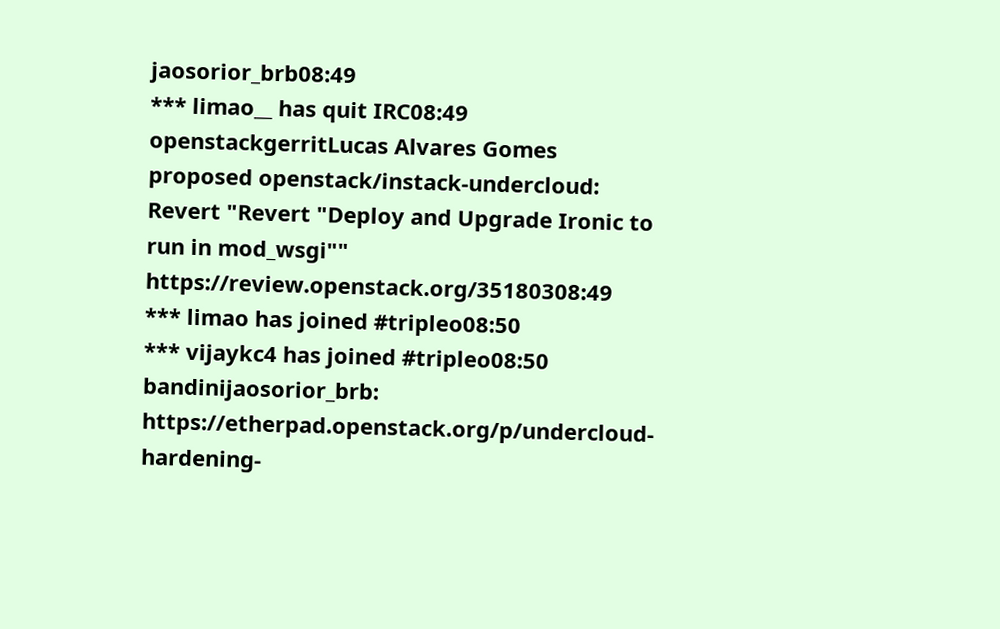jaosorior_brb08:49
*** limao__ has quit IRC08:49
openstackgerritLucas Alvares Gomes proposed openstack/instack-undercloud: Revert "Revert "Deploy and Upgrade Ironic to run in mod_wsgi""  https://review.openstack.org/35180308:49
*** limao has joined #tripleo08:50
*** vijaykc4 has joined #tripleo08:50
bandinijaosorior_brb: https://etherpad.openstack.org/p/undercloud-hardening-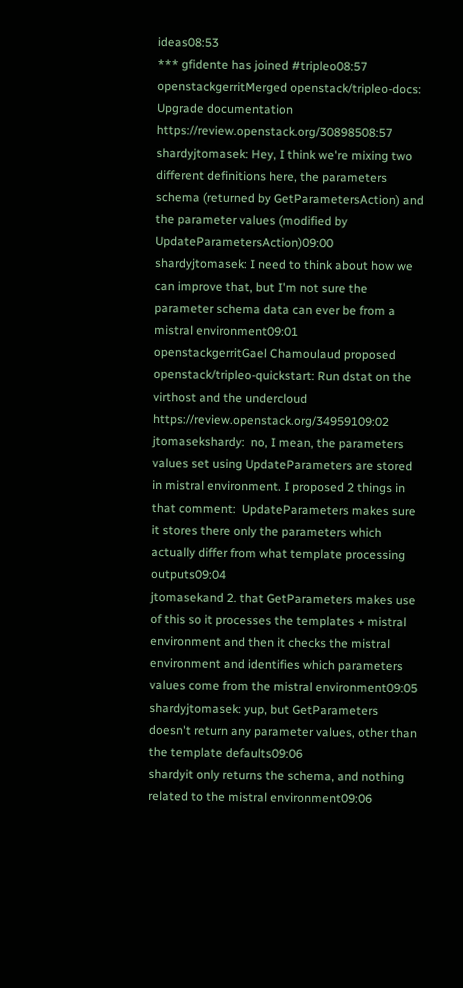ideas08:53
*** gfidente has joined #tripleo08:57
openstackgerritMerged openstack/tripleo-docs: Upgrade documentation  https://review.openstack.org/30898508:57
shardyjtomasek: Hey, I think we're mixing two different definitions here, the parameters schema (returned by GetParametersAction) and the parameter values (modified by UpdateParametersAction)09:00
shardyjtomasek: I need to think about how we can improve that, but I'm not sure the parameter schema data can ever be from a mistral environment09:01
openstackgerritGael Chamoulaud proposed openstack/tripleo-quickstart: Run dstat on the virthost and the undercloud  https://review.openstack.org/34959109:02
jtomasekshardy:  no, I mean, the parameters values set using UpdateParameters are stored in mistral environment. I proposed 2 things in that comment:  UpdateParameters makes sure it stores there only the parameters which actually differ from what template processing outputs09:04
jtomasekand 2. that GetParameters makes use of this so it processes the templates + mistral environment and then it checks the mistral environment and identifies which parameters values come from the mistral environment09:05
shardyjtomasek: yup, but GetParameters doesn't return any parameter values, other than the template defaults09:06
shardyit only returns the schema, and nothing related to the mistral environment09:06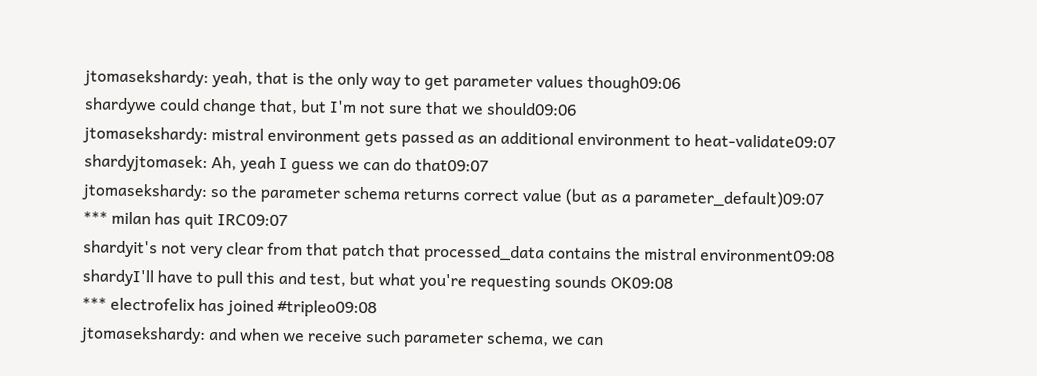jtomasekshardy: yeah, that is the only way to get parameter values though09:06
shardywe could change that, but I'm not sure that we should09:06
jtomasekshardy: mistral environment gets passed as an additional environment to heat-validate09:07
shardyjtomasek: Ah, yeah I guess we can do that09:07
jtomasekshardy: so the parameter schema returns correct value (but as a parameter_default)09:07
*** milan has quit IRC09:07
shardyit's not very clear from that patch that processed_data contains the mistral environment09:08
shardyI'll have to pull this and test, but what you're requesting sounds OK09:08
*** electrofelix has joined #tripleo09:08
jtomasekshardy: and when we receive such parameter schema, we can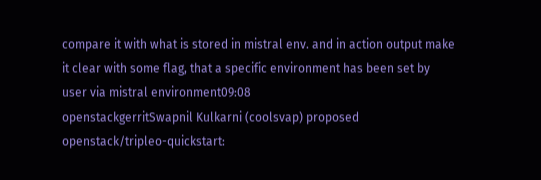compare it with what is stored in mistral env. and in action output make it clear with some flag, that a specific environment has been set by user via mistral environment09:08
openstackgerritSwapnil Kulkarni (coolsvap) proposed openstack/tripleo-quickstart: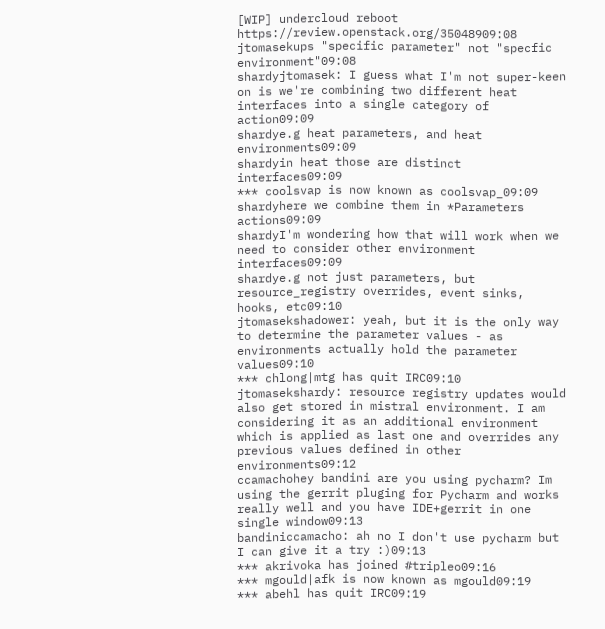[WIP] undercloud reboot  https://review.openstack.org/35048909:08
jtomasekups "specific parameter" not "specfic environment"09:08
shardyjtomasek: I guess what I'm not super-keen on is we're combining two different heat interfaces into a single category of action09:09
shardye.g heat parameters, and heat environments09:09
shardyin heat those are distinct interfaces09:09
*** coolsvap is now known as coolsvap_09:09
shardyhere we combine them in *Parameters actions09:09
shardyI'm wondering how that will work when we need to consider other environment interfaces09:09
shardye.g not just parameters, but resource_registry overrides, event sinks, hooks, etc09:10
jtomasekshadower: yeah, but it is the only way to determine the parameter values - as environments actually hold the parameter values09:10
*** chlong|mtg has quit IRC09:10
jtomasekshardy: resource registry updates would also get stored in mistral environment. I am considering it as an additional environment which is applied as last one and overrides any previous values defined in other environments09:12
ccamachohey bandini are you using pycharm? Im using the gerrit pluging for Pycharm and works really well and you have IDE+gerrit in one single window09:13
bandiniccamacho: ah no I don't use pycharm but I can give it a try :)09:13
*** akrivoka has joined #tripleo09:16
*** mgould|afk is now known as mgould09:19
*** abehl has quit IRC09:19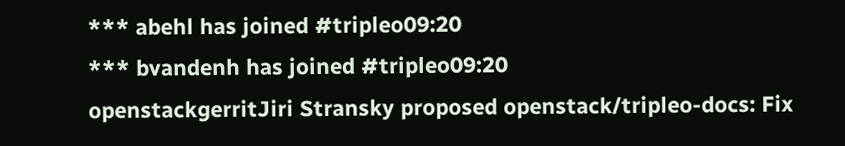*** abehl has joined #tripleo09:20
*** bvandenh has joined #tripleo09:20
openstackgerritJiri Stransky proposed openstack/tripleo-docs: Fix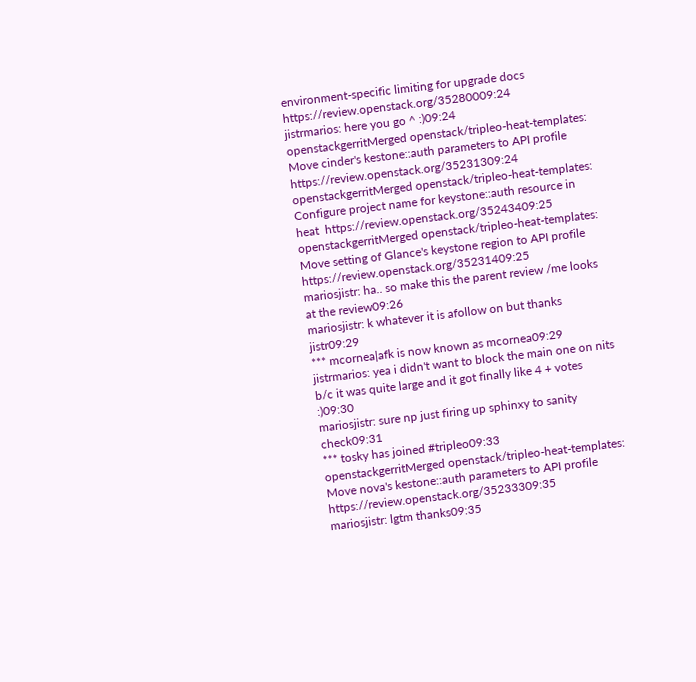environment-specific limiting for upgrade docs  https://review.openstack.org/35280009:24
jistrmarios: here you go ^ :)09:24
openstackgerritMerged openstack/tripleo-heat-templates: Move cinder's kestone::auth parameters to API profile  https://review.openstack.org/35231309:24
openstackgerritMerged openstack/tripleo-heat-templates: Configure project name for keystone::auth resource in heat  https://review.openstack.org/35243409:25
openstackgerritMerged openstack/tripleo-heat-templates: Move setting of Glance's keystone region to API profile  https://review.openstack.org/35231409:25
mariosjistr: ha.. so make this the parent review /me looks at the review09:26
mariosjistr: k whatever it is afollow on but thanks jistr09:29
*** mcornea|afk is now known as mcornea09:29
jistrmarios: yea i didn't want to block the main one on nits b/c it was quite large and it got finally like 4 + votes :)09:30
mariosjistr: sure np just firing up sphinxy to sanity check09:31
*** tosky has joined #tripleo09:33
openstackgerritMerged openstack/tripleo-heat-templates: Move nova's kestone::auth parameters to API profile  https://review.openstack.org/35233309:35
mariosjistr: lgtm thanks09:35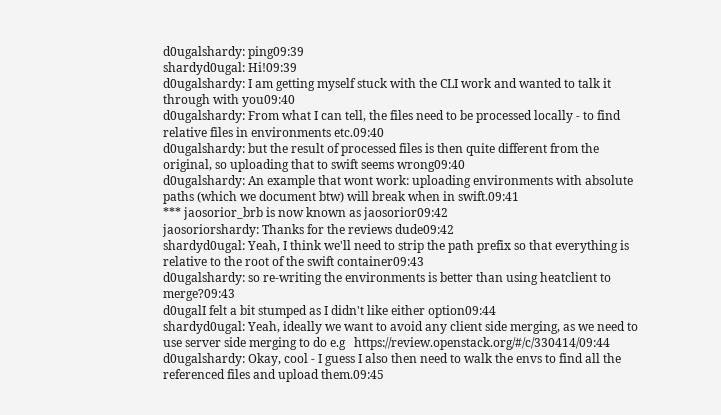d0ugalshardy: ping09:39
shardyd0ugal: Hi!09:39
d0ugalshardy: I am getting myself stuck with the CLI work and wanted to talk it through with you09:40
d0ugalshardy: From what I can tell, the files need to be processed locally - to find relative files in environments etc.09:40
d0ugalshardy: but the result of processed files is then quite different from the original, so uploading that to swift seems wrong09:40
d0ugalshardy: An example that wont work: uploading environments with absolute paths (which we document btw) will break when in swift.09:41
*** jaosorior_brb is now known as jaosorior09:42
jaosoriorshardy: Thanks for the reviews dude09:42
shardyd0ugal: Yeah, I think we'll need to strip the path prefix so that everything is relative to the root of the swift container09:43
d0ugalshardy: so re-writing the environments is better than using heatclient to merge?09:43
d0ugalI felt a bit stumped as I didn't like either option09:44
shardyd0ugal: Yeah, ideally we want to avoid any client side merging, as we need to use server side merging to do e.g   https://review.openstack.org/#/c/330414/09:44
d0ugalshardy: Okay, cool - I guess I also then need to walk the envs to find all the referenced files and upload them.09:45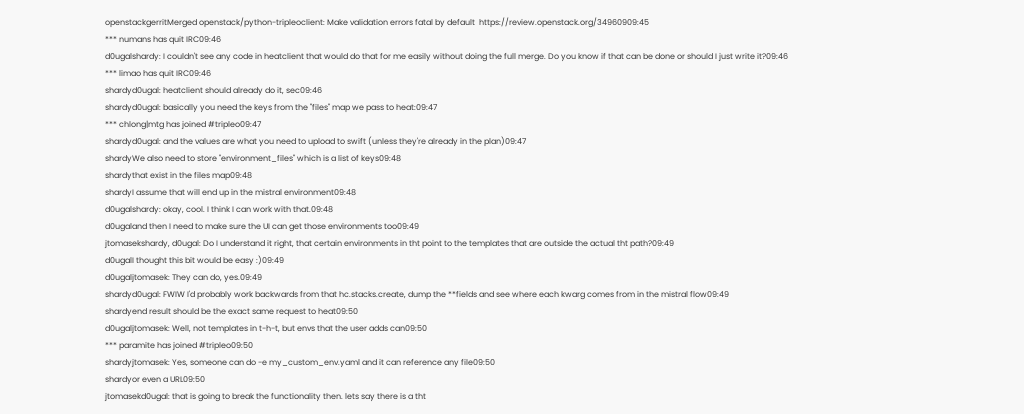openstackgerritMerged openstack/python-tripleoclient: Make validation errors fatal by default  https://review.openstack.org/34960909:45
*** numans has quit IRC09:46
d0ugalshardy: I couldn't see any code in heatclient that would do that for me easily without doing the full merge. Do you know if that can be done or should I just write it?09:46
*** limao has quit IRC09:46
shardyd0ugal: heatclient should already do it, sec09:46
shardyd0ugal: basically you need the keys from the "files" map we pass to heat:09:47
*** chlong|mtg has joined #tripleo09:47
shardyd0ugal: and the values are what you need to upload to swift (unless they're already in the plan)09:47
shardyWe also need to store "environment_files" which is a list of keys09:48
shardythat exist in the files map09:48
shardyI assume that will end up in the mistral environment09:48
d0ugalshardy: okay, cool. I think I can work with that.09:48
d0ugaland then I need to make sure the UI can get those environments too09:49
jtomasekshardy, d0ugal: Do I understand it right, that certain environments in tht point to the templates that are outside the actual tht path?09:49
d0ugalI thought this bit would be easy :)09:49
d0ugaljtomasek: They can do, yes.09:49
shardyd0ugal: FWIW I'd probably work backwards from that hc.stacks.create, dump the **fields and see where each kwarg comes from in the mistral flow09:49
shardyend result should be the exact same request to heat09:50
d0ugaljtomasek: Well, not templates in t-h-t, but envs that the user adds can09:50
*** paramite has joined #tripleo09:50
shardyjtomasek: Yes, someone can do -e my_custom_env.yaml and it can reference any file09:50
shardyor even a URL09:50
jtomasekd0ugal: that is going to break the functionality then. lets say there is a tht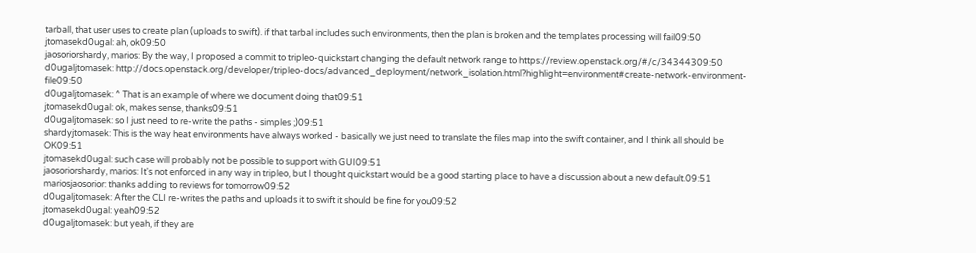tarball, that user uses to create plan (uploads to swift). if that tarbal includes such environments, then the plan is broken and the templates processing will fail09:50
jtomasekd0ugal: ah, ok09:50
jaosoriorshardy, marios: By the way, I proposed a commit to tripleo-quickstart changing the default network range to https://review.openstack.org/#/c/34344309:50
d0ugaljtomasek: http://docs.openstack.org/developer/tripleo-docs/advanced_deployment/network_isolation.html?highlight=environment#create-network-environment-file09:50
d0ugaljtomasek: ^ That is an example of where we document doing that09:51
jtomasekd0ugal: ok, makes sense, thanks09:51
d0ugaljtomasek: so I just need to re-write the paths - simples ;)09:51
shardyjtomasek: This is the way heat environments have always worked - basically we just need to translate the files map into the swift container, and I think all should be OK09:51
jtomasekd0ugal: such case will probably not be possible to support with GUI09:51
jaosoriorshardy, marios: It's not enforced in any way in tripleo, but I thought quickstart would be a good starting place to have a discussion about a new default.09:51
mariosjaosorior: thanks adding to reviews for tomorrow09:52
d0ugaljtomasek: After the CLI re-writes the paths and uploads it to swift it should be fine for you09:52
jtomasekd0ugal: yeah09:52
d0ugaljtomasek: but yeah, if they are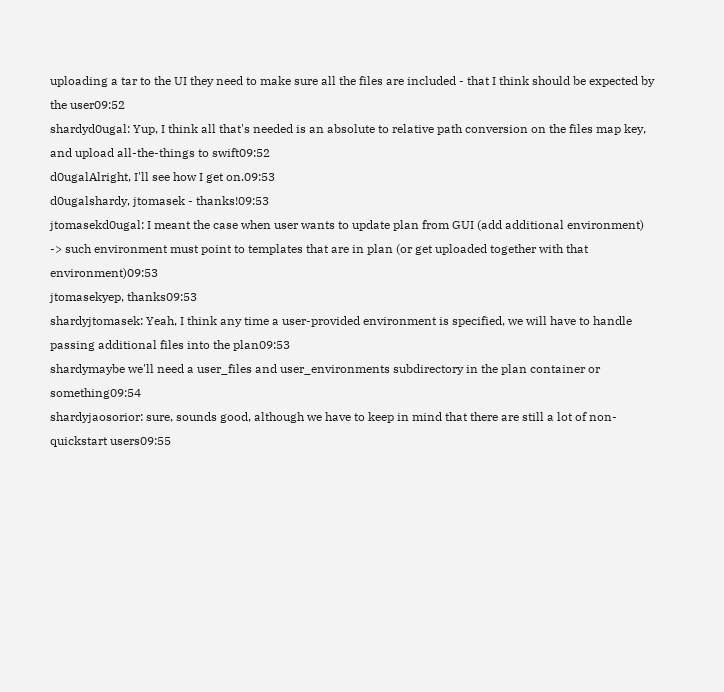uploading a tar to the UI they need to make sure all the files are included - that I think should be expected by the user09:52
shardyd0ugal: Yup, I think all that's needed is an absolute to relative path conversion on the files map key, and upload all-the-things to swift09:52
d0ugalAlright, I'll see how I get on.09:53
d0ugalshardy, jtomasek - thanks!09:53
jtomasekd0ugal: I meant the case when user wants to update plan from GUI (add additional environment) -> such environment must point to templates that are in plan (or get uploaded together with that environment)09:53
jtomasekyep, thanks09:53
shardyjtomasek: Yeah, I think any time a user-provided environment is specified, we will have to handle passing additional files into the plan09:53
shardymaybe we'll need a user_files and user_environments subdirectory in the plan container or something09:54
shardyjaosorior: sure, sounds good, although we have to keep in mind that there are still a lot of non-quickstart users09:55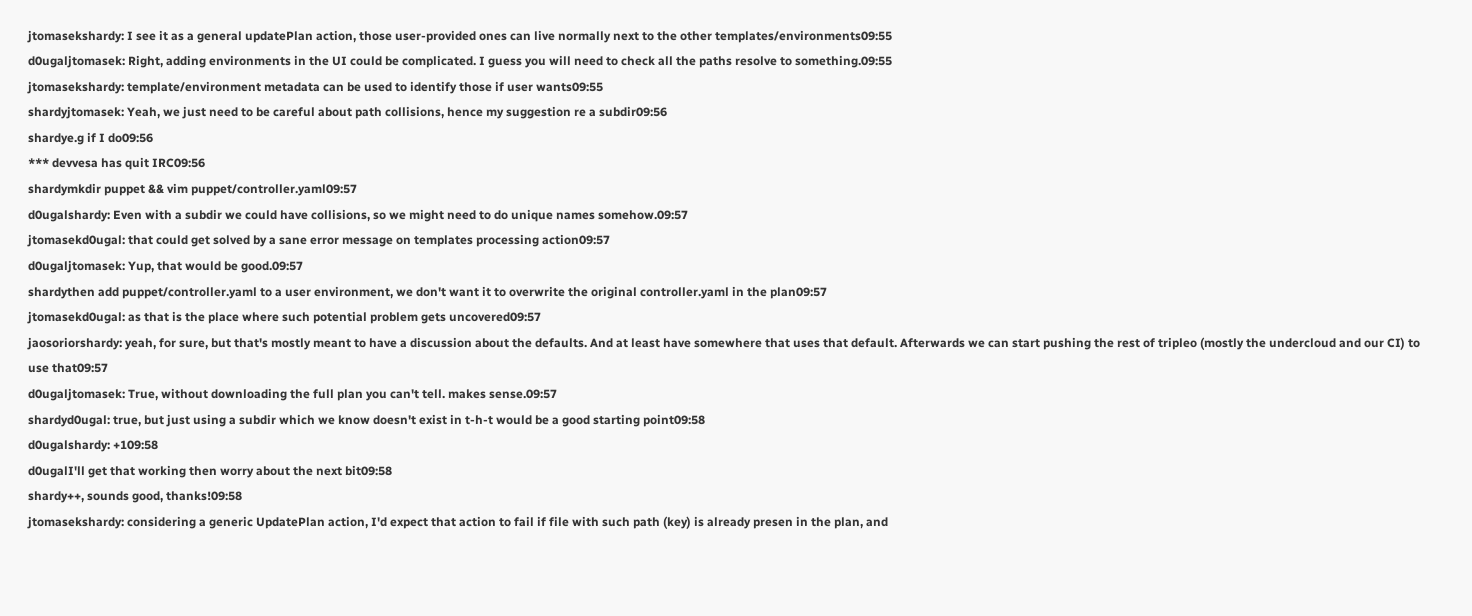jtomasekshardy: I see it as a general updatePlan action, those user-provided ones can live normally next to the other templates/environments09:55
d0ugaljtomasek: Right, adding environments in the UI could be complicated. I guess you will need to check all the paths resolve to something.09:55
jtomasekshardy: template/environment metadata can be used to identify those if user wants09:55
shardyjtomasek: Yeah, we just need to be careful about path collisions, hence my suggestion re a subdir09:56
shardye.g if I do09:56
*** devvesa has quit IRC09:56
shardymkdir puppet && vim puppet/controller.yaml09:57
d0ugalshardy: Even with a subdir we could have collisions, so we might need to do unique names somehow.09:57
jtomasekd0ugal: that could get solved by a sane error message on templates processing action09:57
d0ugaljtomasek: Yup, that would be good.09:57
shardythen add puppet/controller.yaml to a user environment, we don't want it to overwrite the original controller.yaml in the plan09:57
jtomasekd0ugal: as that is the place where such potential problem gets uncovered09:57
jaosoriorshardy: yeah, for sure, but that's mostly meant to have a discussion about the defaults. And at least have somewhere that uses that default. Afterwards we can start pushing the rest of tripleo (mostly the undercloud and our CI) to use that09:57
d0ugaljtomasek: True, without downloading the full plan you can't tell. makes sense.09:57
shardyd0ugal: true, but just using a subdir which we know doesn't exist in t-h-t would be a good starting point09:58
d0ugalshardy: +109:58
d0ugalI'll get that working then worry about the next bit09:58
shardy++, sounds good, thanks!09:58
jtomasekshardy: considering a generic UpdatePlan action, I'd expect that action to fail if file with such path (key) is already presen in the plan, and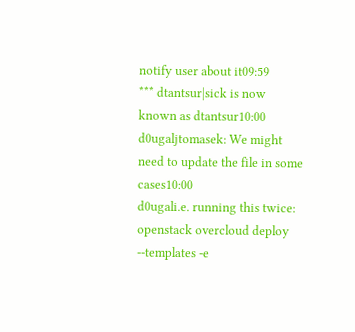notify user about it09:59
*** dtantsur|sick is now known as dtantsur10:00
d0ugaljtomasek: We might need to update the file in some cases10:00
d0ugali.e. running this twice: openstack overcloud deploy --templates -e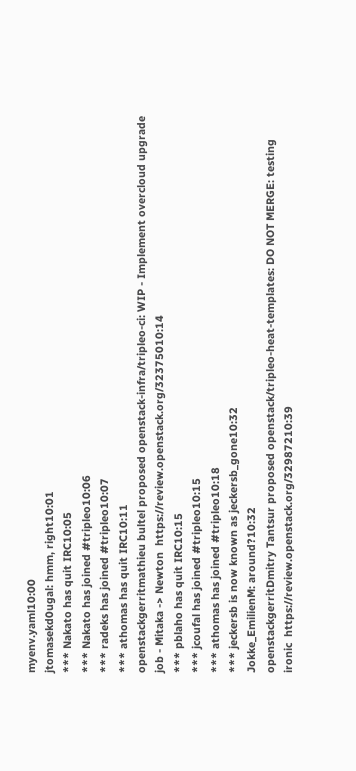myenv.yaml10:00
jtomasekd0ugal: hmm, right10:01
*** Nakato has quit IRC10:05
*** Nakato has joined #tripleo10:06
*** radeks has joined #tripleo10:07
*** athomas has quit IRC10:11
openstackgerritmathieu bultel proposed openstack-infra/tripleo-ci: WIP - Implement overcloud upgrade job - Mitaka -> Newton  https://review.openstack.org/32375010:14
*** pblaho has quit IRC10:15
*** jcoufal has joined #tripleo10:15
*** athomas has joined #tripleo10:18
*** jeckersb is now known as jeckersb_gone10:32
Jokke_EmilienM: around?10:32
openstackgerritDmitry Tantsur proposed openstack/tripleo-heat-templates: DO NOT MERGE: testing ironic  https://review.openstack.org/32987210:39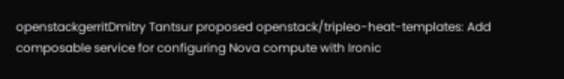openstackgerritDmitry Tantsur proposed openstack/tripleo-heat-templates: Add composable service for configuring Nova compute with Ironic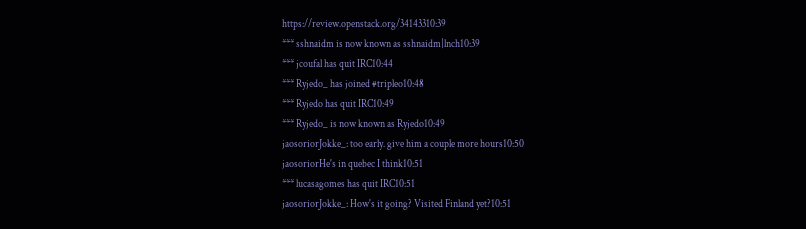https://review.openstack.org/34143310:39
*** sshnaidm is now known as sshnaidm|lnch10:39
*** jcoufal has quit IRC10:44
*** Ryjedo_ has joined #tripleo10:48
*** Ryjedo has quit IRC10:49
*** Ryjedo_ is now known as Ryjedo10:49
jaosoriorJokke_: too early. give him a couple more hours10:50
jaosoriorHe's in quebec I think10:51
*** lucasagomes has quit IRC10:51
jaosoriorJokke_: How's it going? Visited Finland yet?10:51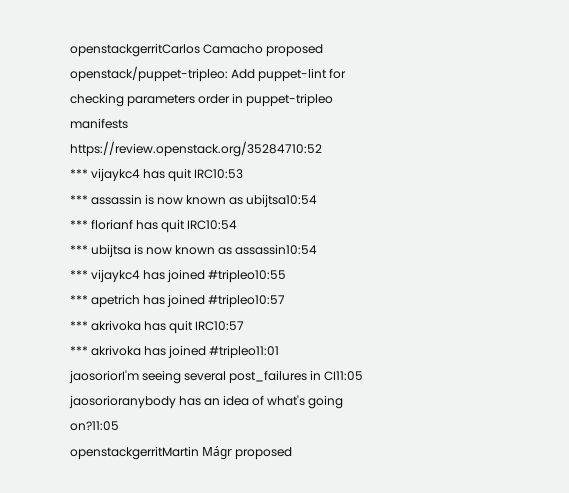openstackgerritCarlos Camacho proposed openstack/puppet-tripleo: Add puppet-lint for checking parameters order in puppet-tripleo manifests  https://review.openstack.org/35284710:52
*** vijaykc4 has quit IRC10:53
*** assassin is now known as ubijtsa10:54
*** florianf has quit IRC10:54
*** ubijtsa is now known as assassin10:54
*** vijaykc4 has joined #tripleo10:55
*** apetrich has joined #tripleo10:57
*** akrivoka has quit IRC10:57
*** akrivoka has joined #tripleo11:01
jaosoriorI'm seeing several post_failures in CI11:05
jaosorioranybody has an idea of what's going on?11:05
openstackgerritMartin Mágr proposed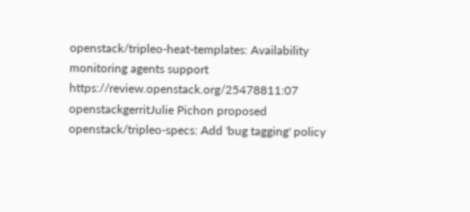openstack/tripleo-heat-templates: Availability monitoring agents support  https://review.openstack.org/25478811:07
openstackgerritJulie Pichon proposed openstack/tripleo-specs: Add 'bug tagging' policy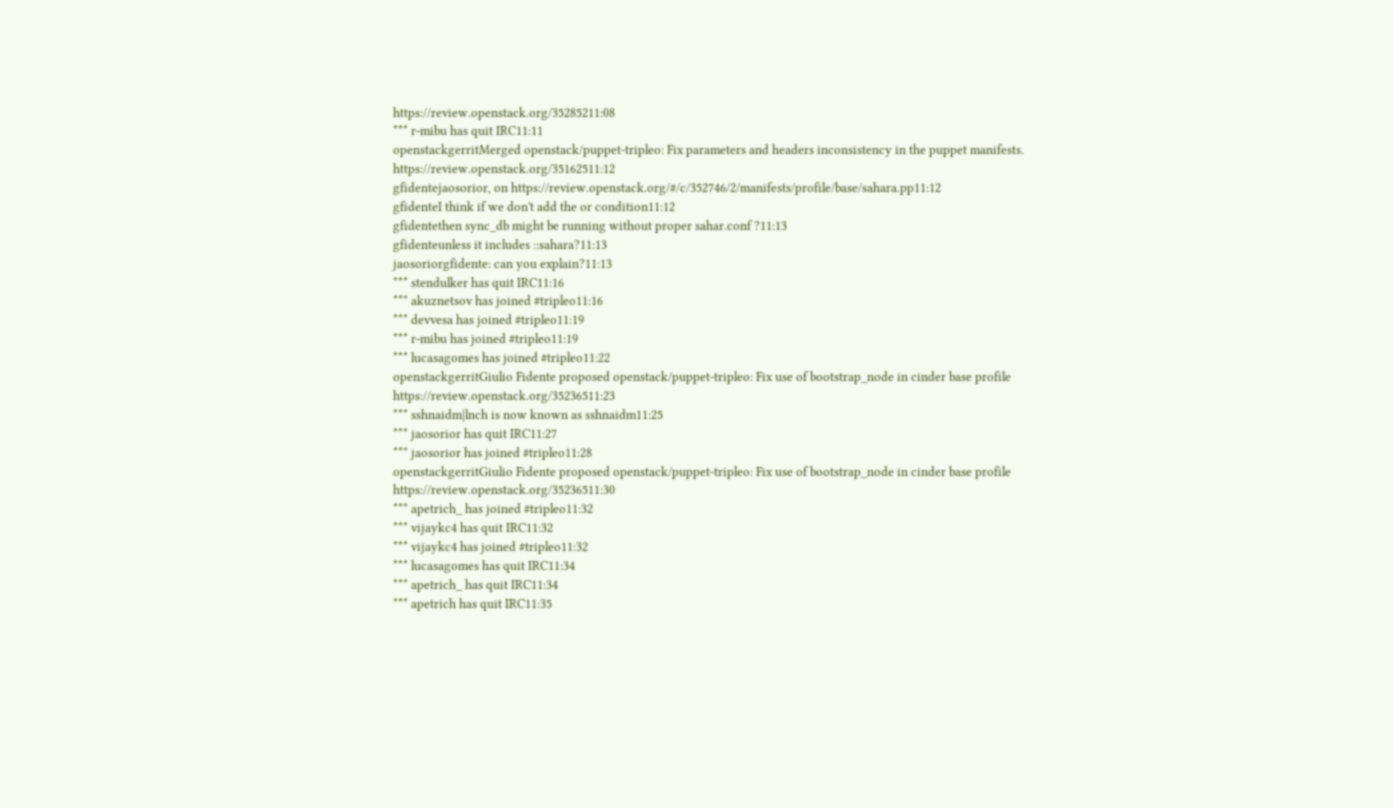https://review.openstack.org/35285211:08
*** r-mibu has quit IRC11:11
openstackgerritMerged openstack/puppet-tripleo: Fix parameters and headers inconsistency in the puppet manifests.  https://review.openstack.org/35162511:12
gfidentejaosorior, on https://review.openstack.org/#/c/352746/2/manifests/profile/base/sahara.pp11:12
gfidenteI think if we don't add the or condition11:12
gfidentethen sync_db might be running without proper sahar.conf ?11:13
gfidenteunless it includes ::sahara?11:13
jaosoriorgfidente: can you explain?11:13
*** stendulker has quit IRC11:16
*** akuznetsov has joined #tripleo11:16
*** devvesa has joined #tripleo11:19
*** r-mibu has joined #tripleo11:19
*** lucasagomes has joined #tripleo11:22
openstackgerritGiulio Fidente proposed openstack/puppet-tripleo: Fix use of bootstrap_node in cinder base profile  https://review.openstack.org/35236511:23
*** sshnaidm|lnch is now known as sshnaidm11:25
*** jaosorior has quit IRC11:27
*** jaosorior has joined #tripleo11:28
openstackgerritGiulio Fidente proposed openstack/puppet-tripleo: Fix use of bootstrap_node in cinder base profile  https://review.openstack.org/35236511:30
*** apetrich_ has joined #tripleo11:32
*** vijaykc4 has quit IRC11:32
*** vijaykc4 has joined #tripleo11:32
*** lucasagomes has quit IRC11:34
*** apetrich_ has quit IRC11:34
*** apetrich has quit IRC11:35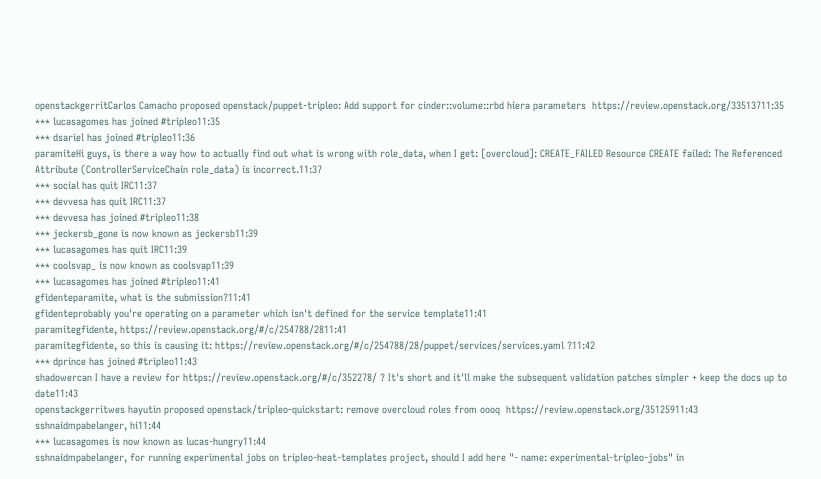openstackgerritCarlos Camacho proposed openstack/puppet-tripleo: Add support for cinder::volume::rbd hiera parameters  https://review.openstack.org/33513711:35
*** lucasagomes has joined #tripleo11:35
*** dsariel has joined #tripleo11:36
paramiteHi guys, is there a way how to actually find out what is wrong with role_data, when I get: [overcloud]: CREATE_FAILED Resource CREATE failed: The Referenced Attribute (ControllerServiceChain role_data) is incorrect.11:37
*** social has quit IRC11:37
*** devvesa has quit IRC11:37
*** devvesa has joined #tripleo11:38
*** jeckersb_gone is now known as jeckersb11:39
*** lucasagomes has quit IRC11:39
*** coolsvap_ is now known as coolsvap11:39
*** lucasagomes has joined #tripleo11:41
gfidenteparamite, what is the submission?11:41
gfidenteprobably you're operating on a parameter which isn't defined for the service template11:41
paramitegfidente, https://review.openstack.org/#/c/254788/2811:41
paramitegfidente, so this is causing it: https://review.openstack.org/#/c/254788/28/puppet/services/services.yaml ?11:42
*** dprince has joined #tripleo11:43
shadowercan I have a review for https://review.openstack.org/#/c/352278/ ? It's short and it'll make the subsequent validation patches simpler + keep the docs up to date11:43
openstackgerritwes hayutin proposed openstack/tripleo-quickstart: remove overcloud roles from oooq  https://review.openstack.org/35125911:43
sshnaidmpabelanger, hi11:44
*** lucasagomes is now known as lucas-hungry11:44
sshnaidmpabelanger, for running experimental jobs on tripleo-heat-templates project, should I add here "- name: experimental-tripleo-jobs" in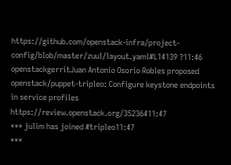https://github.com/openstack-infra/project-config/blob/master/zuul/layout.yaml#L14139 ?11:46
openstackgerritJuan Antonio Osorio Robles proposed openstack/puppet-tripleo: Configure keystone endpoints in service profiles  https://review.openstack.org/35236411:47
*** julim has joined #tripleo11:47
***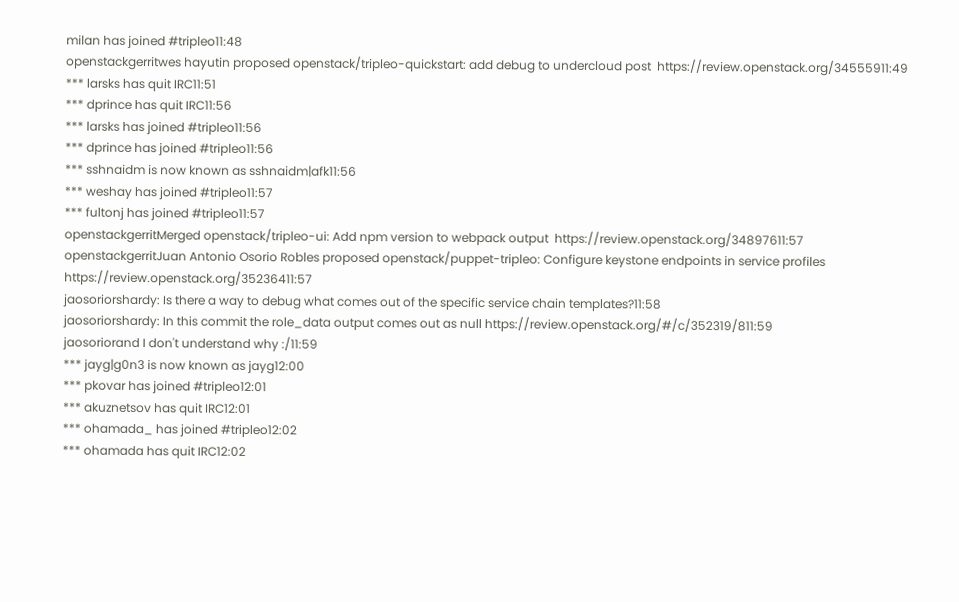milan has joined #tripleo11:48
openstackgerritwes hayutin proposed openstack/tripleo-quickstart: add debug to undercloud post  https://review.openstack.org/34555911:49
*** larsks has quit IRC11:51
*** dprince has quit IRC11:56
*** larsks has joined #tripleo11:56
*** dprince has joined #tripleo11:56
*** sshnaidm is now known as sshnaidm|afk11:56
*** weshay has joined #tripleo11:57
*** fultonj has joined #tripleo11:57
openstackgerritMerged openstack/tripleo-ui: Add npm version to webpack output  https://review.openstack.org/34897611:57
openstackgerritJuan Antonio Osorio Robles proposed openstack/puppet-tripleo: Configure keystone endpoints in service profiles  https://review.openstack.org/35236411:57
jaosoriorshardy: Is there a way to debug what comes out of the specific service chain templates?11:58
jaosoriorshardy: In this commit the role_data output comes out as null https://review.openstack.org/#/c/352319/811:59
jaosoriorand I don't understand why :/11:59
*** jayg|g0n3 is now known as jayg12:00
*** pkovar has joined #tripleo12:01
*** akuznetsov has quit IRC12:01
*** ohamada_ has joined #tripleo12:02
*** ohamada has quit IRC12:02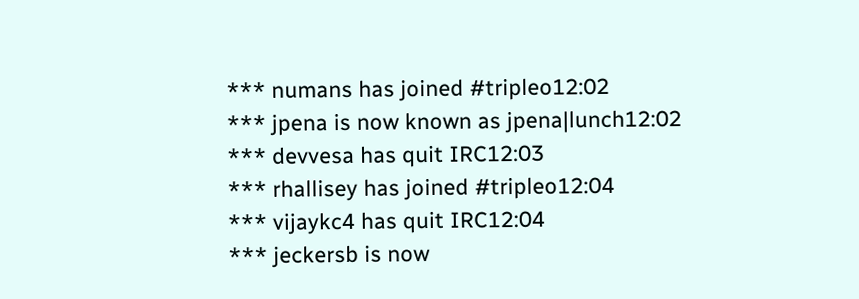*** numans has joined #tripleo12:02
*** jpena is now known as jpena|lunch12:02
*** devvesa has quit IRC12:03
*** rhallisey has joined #tripleo12:04
*** vijaykc4 has quit IRC12:04
*** jeckersb is now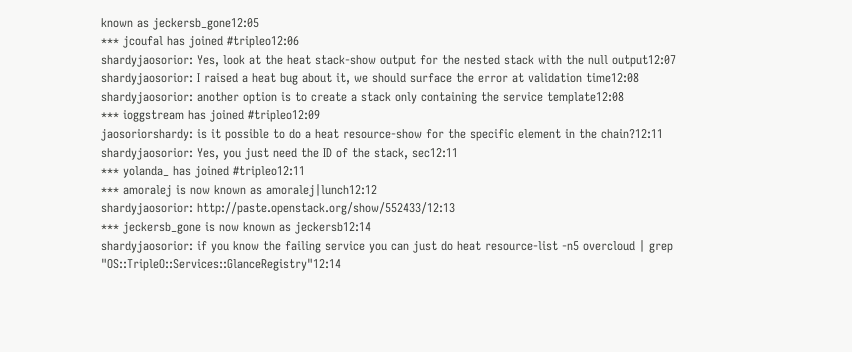known as jeckersb_gone12:05
*** jcoufal has joined #tripleo12:06
shardyjaosorior: Yes, look at the heat stack-show output for the nested stack with the null output12:07
shardyjaosorior: I raised a heat bug about it, we should surface the error at validation time12:08
shardyjaosorior: another option is to create a stack only containing the service template12:08
*** ioggstream has joined #tripleo12:09
jaosoriorshardy: is it possible to do a heat resource-show for the specific element in the chain?12:11
shardyjaosorior: Yes, you just need the ID of the stack, sec12:11
*** yolanda_ has joined #tripleo12:11
*** amoralej is now known as amoralej|lunch12:12
shardyjaosorior: http://paste.openstack.org/show/552433/12:13
*** jeckersb_gone is now known as jeckersb12:14
shardyjaosorior: if you know the failing service you can just do heat resource-list -n5 overcloud | grep "OS::TripleO::Services::GlanceRegistry"12:14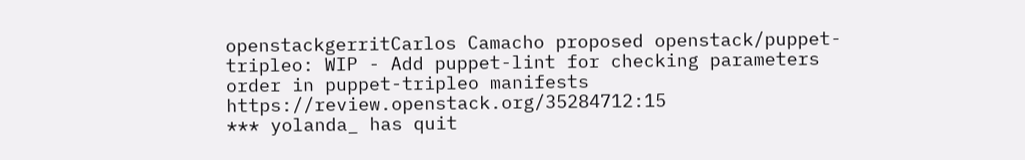openstackgerritCarlos Camacho proposed openstack/puppet-tripleo: WIP - Add puppet-lint for checking parameters order in puppet-tripleo manifests  https://review.openstack.org/35284712:15
*** yolanda_ has quit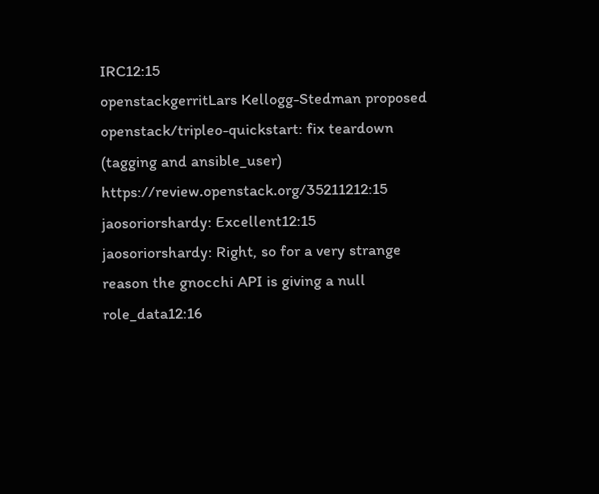IRC12:15
openstackgerritLars Kellogg-Stedman proposed openstack/tripleo-quickstart: fix teardown (tagging and ansible_user)  https://review.openstack.org/35211212:15
jaosoriorshardy: Excellent12:15
jaosoriorshardy: Right, so for a very strange reason the gnocchi API is giving a null role_data12:16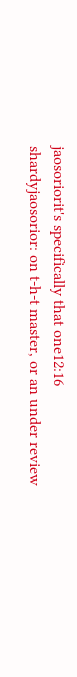jaosoriorit's specifically that one12:16
shardyjaosorior: on t-h-t master, or an under review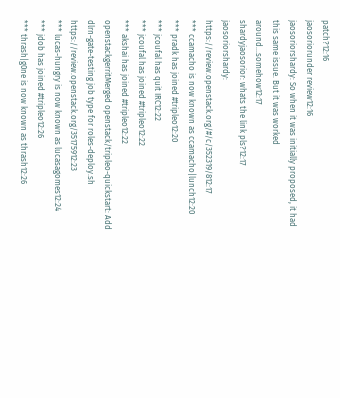patch?12:16
jaosoriorunder review12:16
jaosoriorshardy: So when it was initially proposed, it had this same issue. But it was worked around...somehow12:17
shardyjaosorior: whats the link pls?12:17
jaosoriorshardy: https://review.openstack.org/#/c/352319/812:17
*** ccamacho is now known as ccamacho|lunch12:20
*** pradk has joined #tripleo12:20
*** jcoufal has quit IRC12:22
*** jcoufal has joined #tripleo12:22
*** akshai has joined #tripleo12:22
openstackgerritMerged openstack/tripleo-quickstart: Add dlrn-gate-testing job type for roles-deploy.sh  https://review.openstack.org/35175912:23
*** lucas-hungry is now known as lucasagomes12:24
*** jdob has joined #tripleo12:26
*** thrash|g0ne is now known as thrash12:26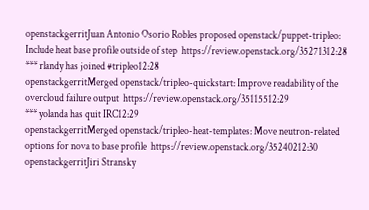openstackgerritJuan Antonio Osorio Robles proposed openstack/puppet-tripleo: Include heat base profile outside of step  https://review.openstack.org/35271312:28
*** rlandy has joined #tripleo12:28
openstackgerritMerged openstack/tripleo-quickstart: Improve readability of the overcloud failure output  https://review.openstack.org/35115512:29
*** yolanda has quit IRC12:29
openstackgerritMerged openstack/tripleo-heat-templates: Move neutron-related options for nova to base profile  https://review.openstack.org/35240212:30
openstackgerritJiri Stransky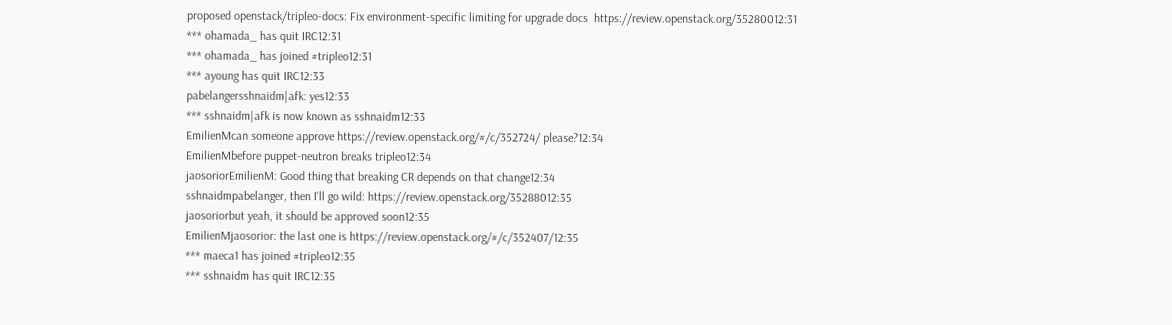proposed openstack/tripleo-docs: Fix environment-specific limiting for upgrade docs  https://review.openstack.org/35280012:31
*** ohamada_ has quit IRC12:31
*** ohamada_ has joined #tripleo12:31
*** ayoung has quit IRC12:33
pabelangersshnaidm|afk: yes12:33
*** sshnaidm|afk is now known as sshnaidm12:33
EmilienMcan someone approve https://review.openstack.org/#/c/352724/ please?12:34
EmilienMbefore puppet-neutron breaks tripleo12:34
jaosoriorEmilienM: Good thing that breaking CR depends on that change12:34
sshnaidmpabelanger, then I'll go wild: https://review.openstack.org/35288012:35
jaosoriorbut yeah, it should be approved soon12:35
EmilienMjaosorior: the last one is https://review.openstack.org/#/c/352407/12:35
*** maeca1 has joined #tripleo12:35
*** sshnaidm has quit IRC12:35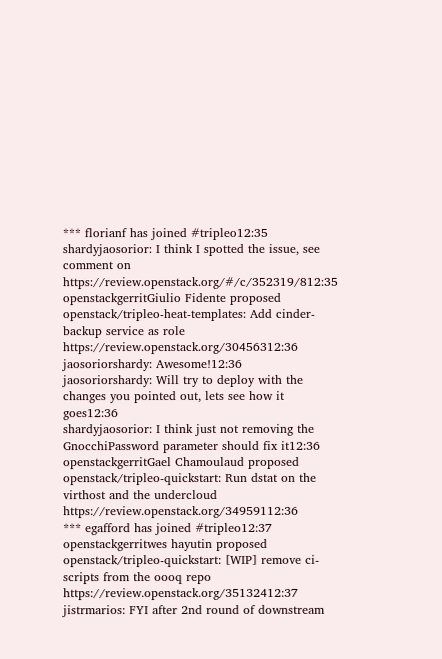*** florianf has joined #tripleo12:35
shardyjaosorior: I think I spotted the issue, see comment on https://review.openstack.org/#/c/352319/812:35
openstackgerritGiulio Fidente proposed openstack/tripleo-heat-templates: Add cinder-backup service as role  https://review.openstack.org/30456312:36
jaosoriorshardy: Awesome!12:36
jaosoriorshardy: Will try to deploy with the changes you pointed out, lets see how it goes12:36
shardyjaosorior: I think just not removing the GnocchiPassword parameter should fix it12:36
openstackgerritGael Chamoulaud proposed openstack/tripleo-quickstart: Run dstat on the virthost and the undercloud  https://review.openstack.org/34959112:36
*** egafford has joined #tripleo12:37
openstackgerritwes hayutin proposed openstack/tripleo-quickstart: [WIP] remove ci-scripts from the oooq repo  https://review.openstack.org/35132412:37
jistrmarios: FYI after 2nd round of downstream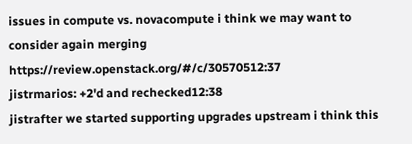issues in compute vs. novacompute i think we may want to consider again merging https://review.openstack.org/#/c/30570512:37
jistrmarios: +2'd and rechecked12:38
jistrafter we started supporting upgrades upstream i think this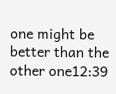one might be better than the other one12:39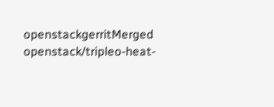openstackgerritMerged openstack/tripleo-heat-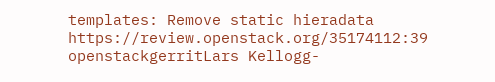templates: Remove static hieradata  https://review.openstack.org/35174112:39
openstackgerritLars Kellogg-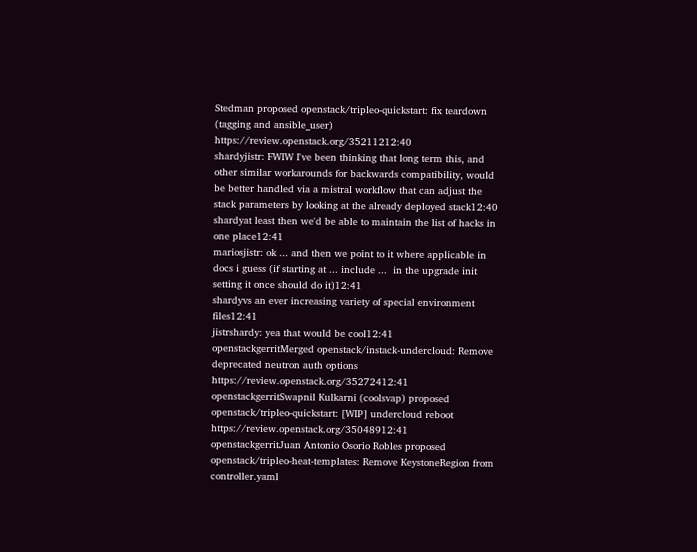Stedman proposed openstack/tripleo-quickstart: fix teardown (tagging and ansible_user)  https://review.openstack.org/35211212:40
shardyjistr: FWIW I've been thinking that long term this, and other similar workarounds for backwards compatibility, would be better handled via a mistral workflow that can adjust the stack parameters by looking at the already deployed stack12:40
shardyat least then we'd be able to maintain the list of hacks in one place12:41
mariosjistr: ok ... and then we point to it where applicable in docs i guess (if starting at ... include ...  in the upgrade init setting it once should do it)12:41
shardyvs an ever increasing variety of special environment files12:41
jistrshardy: yea that would be cool12:41
openstackgerritMerged openstack/instack-undercloud: Remove deprecated neutron auth options  https://review.openstack.org/35272412:41
openstackgerritSwapnil Kulkarni (coolsvap) proposed openstack/tripleo-quickstart: [WIP] undercloud reboot  https://review.openstack.org/35048912:41
openstackgerritJuan Antonio Osorio Robles proposed openstack/tripleo-heat-templates: Remove KeystoneRegion from controller.yaml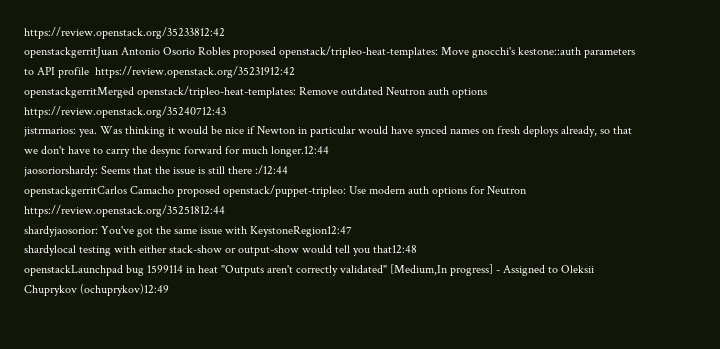https://review.openstack.org/35233812:42
openstackgerritJuan Antonio Osorio Robles proposed openstack/tripleo-heat-templates: Move gnocchi's kestone::auth parameters to API profile  https://review.openstack.org/35231912:42
openstackgerritMerged openstack/tripleo-heat-templates: Remove outdated Neutron auth options  https://review.openstack.org/35240712:43
jistrmarios: yea. Was thinking it would be nice if Newton in particular would have synced names on fresh deploys already, so that we don't have to carry the desync forward for much longer.12:44
jaosoriorshardy: Seems that the issue is still there :/12:44
openstackgerritCarlos Camacho proposed openstack/puppet-tripleo: Use modern auth options for Neutron  https://review.openstack.org/35251812:44
shardyjaosorior: You've got the same issue with KeystoneRegion12:47
shardylocal testing with either stack-show or output-show would tell you that12:48
openstackLaunchpad bug 1599114 in heat "Outputs aren't correctly validated" [Medium,In progress] - Assigned to Oleksii Chuprykov (ochuprykov)12:49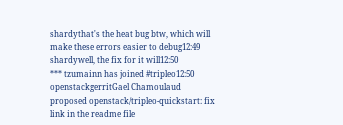shardythat's the heat bug btw, which will make these errors easier to debug12:49
shardywell, the fix for it will12:50
*** tzumainn has joined #tripleo12:50
openstackgerritGael Chamoulaud proposed openstack/tripleo-quickstart: fix link in the readme file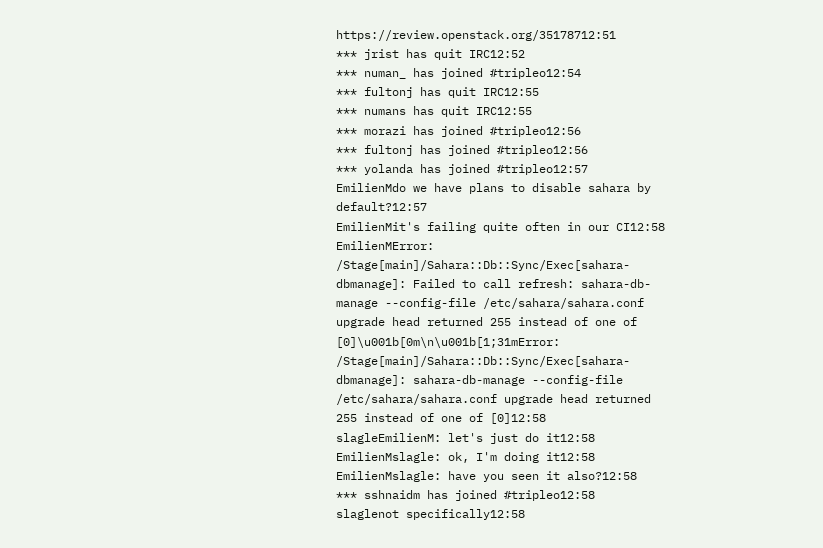https://review.openstack.org/35178712:51
*** jrist has quit IRC12:52
*** numan_ has joined #tripleo12:54
*** fultonj has quit IRC12:55
*** numans has quit IRC12:55
*** morazi has joined #tripleo12:56
*** fultonj has joined #tripleo12:56
*** yolanda has joined #tripleo12:57
EmilienMdo we have plans to disable sahara by default?12:57
EmilienMit's failing quite often in our CI12:58
EmilienMError: /Stage[main]/Sahara::Db::Sync/Exec[sahara-dbmanage]: Failed to call refresh: sahara-db-manage --config-file /etc/sahara/sahara.conf upgrade head returned 255 instead of one of [0]\u001b[0m\n\u001b[1;31mError: /Stage[main]/Sahara::Db::Sync/Exec[sahara-dbmanage]: sahara-db-manage --config-file /etc/sahara/sahara.conf upgrade head returned 255 instead of one of [0]12:58
slagleEmilienM: let's just do it12:58
EmilienMslagle: ok, I'm doing it12:58
EmilienMslagle: have you seen it also?12:58
*** sshnaidm has joined #tripleo12:58
slaglenot specifically12:58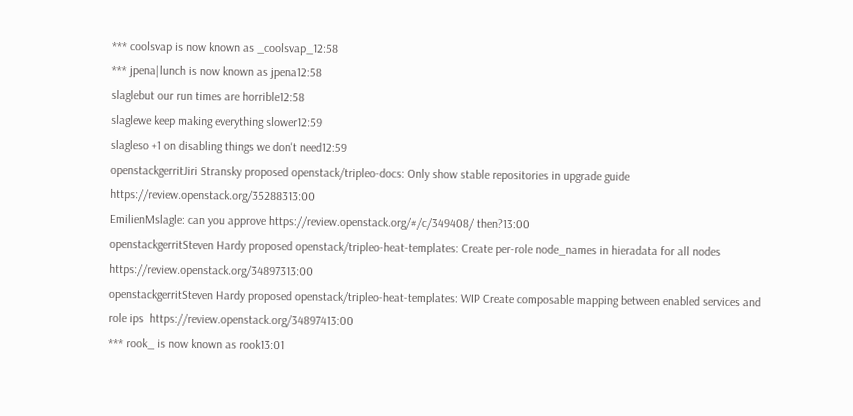*** coolsvap is now known as _coolsvap_12:58
*** jpena|lunch is now known as jpena12:58
slaglebut our run times are horrible12:58
slaglewe keep making everything slower12:59
slagleso +1 on disabling things we don't need12:59
openstackgerritJiri Stransky proposed openstack/tripleo-docs: Only show stable repositories in upgrade guide  https://review.openstack.org/35288313:00
EmilienMslagle: can you approve https://review.openstack.org/#/c/349408/ then?13:00
openstackgerritSteven Hardy proposed openstack/tripleo-heat-templates: Create per-role node_names in hieradata for all nodes  https://review.openstack.org/34897313:00
openstackgerritSteven Hardy proposed openstack/tripleo-heat-templates: WIP Create composable mapping between enabled services and role ips  https://review.openstack.org/34897413:00
*** rook_ is now known as rook13:01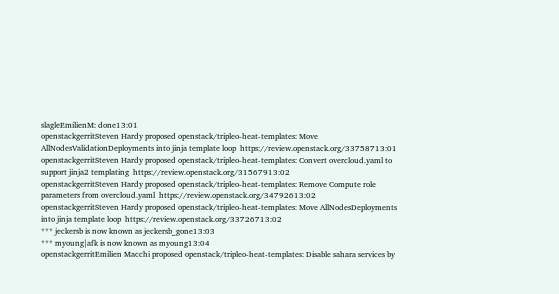slagleEmilienM: done13:01
openstackgerritSteven Hardy proposed openstack/tripleo-heat-templates: Move AllNodesValidationDeployments into jinja template loop  https://review.openstack.org/33758713:01
openstackgerritSteven Hardy proposed openstack/tripleo-heat-templates: Convert overcloud.yaml to support jinja2 templating  https://review.openstack.org/31567913:02
openstackgerritSteven Hardy proposed openstack/tripleo-heat-templates: Remove Compute role parameters from overcloud.yaml  https://review.openstack.org/34792613:02
openstackgerritSteven Hardy proposed openstack/tripleo-heat-templates: Move AllNodesDeployments into jinja template loop  https://review.openstack.org/33726713:02
*** jeckersb is now known as jeckersb_gone13:03
*** myoung|afk is now known as myoung13:04
openstackgerritEmilien Macchi proposed openstack/tripleo-heat-templates: Disable sahara services by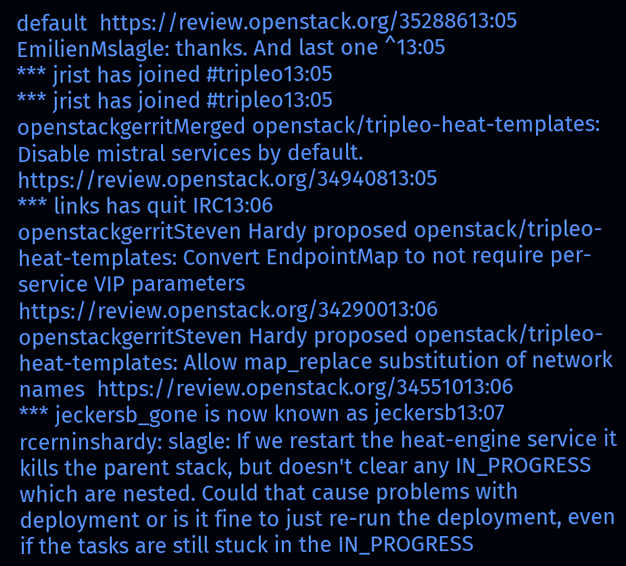default  https://review.openstack.org/35288613:05
EmilienMslagle: thanks. And last one ^13:05
*** jrist has joined #tripleo13:05
*** jrist has joined #tripleo13:05
openstackgerritMerged openstack/tripleo-heat-templates: Disable mistral services by default.  https://review.openstack.org/34940813:05
*** links has quit IRC13:06
openstackgerritSteven Hardy proposed openstack/tripleo-heat-templates: Convert EndpointMap to not require per-service VIP parameters  https://review.openstack.org/34290013:06
openstackgerritSteven Hardy proposed openstack/tripleo-heat-templates: Allow map_replace substitution of network names  https://review.openstack.org/34551013:06
*** jeckersb_gone is now known as jeckersb13:07
rcerninshardy: slagle: If we restart the heat-engine service it kills the parent stack, but doesn't clear any IN_PROGRESS which are nested. Could that cause problems with deployment or is it fine to just re-run the deployment, even if the tasks are still stuck in the IN_PROGRESS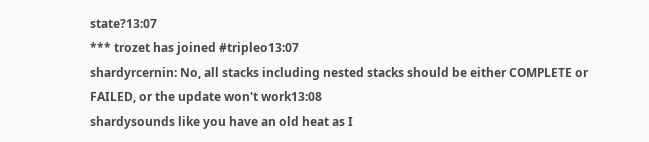state?13:07
*** trozet has joined #tripleo13:07
shardyrcernin: No, all stacks including nested stacks should be either COMPLETE or FAILED, or the update won't work13:08
shardysounds like you have an old heat as I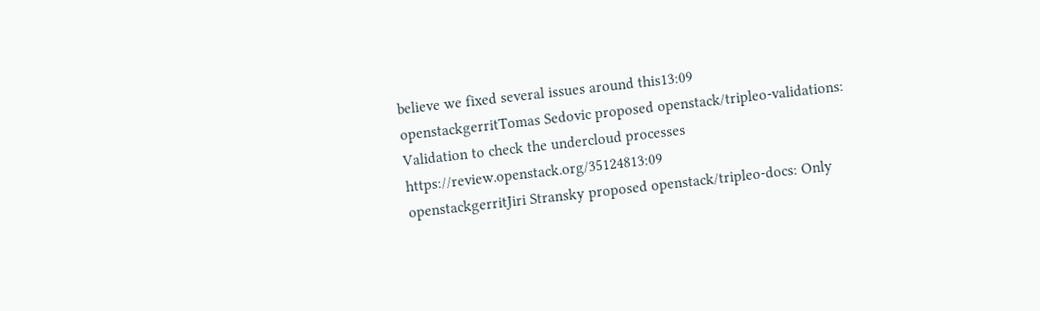believe we fixed several issues around this13:09
openstackgerritTomas Sedovic proposed openstack/tripleo-validations: Validation to check the undercloud processes  https://review.openstack.org/35124813:09
openstackgerritJiri Stransky proposed openstack/tripleo-docs: Only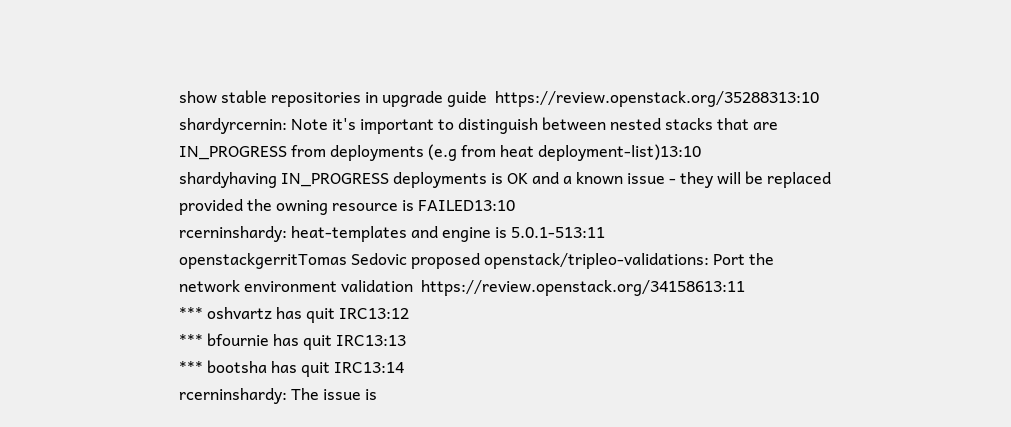show stable repositories in upgrade guide  https://review.openstack.org/35288313:10
shardyrcernin: Note it's important to distinguish between nested stacks that are IN_PROGRESS from deployments (e.g from heat deployment-list)13:10
shardyhaving IN_PROGRESS deployments is OK and a known issue - they will be replaced provided the owning resource is FAILED13:10
rcerninshardy: heat-templates and engine is 5.0.1-513:11
openstackgerritTomas Sedovic proposed openstack/tripleo-validations: Port the network environment validation  https://review.openstack.org/34158613:11
*** oshvartz has quit IRC13:12
*** bfournie has quit IRC13:13
*** bootsha has quit IRC13:14
rcerninshardy: The issue is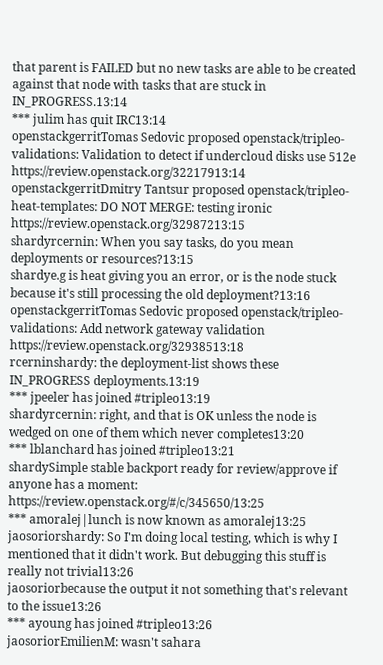that parent is FAILED but no new tasks are able to be created against that node with tasks that are stuck in IN_PROGRESS.13:14
*** julim has quit IRC13:14
openstackgerritTomas Sedovic proposed openstack/tripleo-validations: Validation to detect if undercloud disks use 512e  https://review.openstack.org/32217913:14
openstackgerritDmitry Tantsur proposed openstack/tripleo-heat-templates: DO NOT MERGE: testing ironic  https://review.openstack.org/32987213:15
shardyrcernin: When you say tasks, do you mean deployments or resources?13:15
shardye.g is heat giving you an error, or is the node stuck because it's still processing the old deployment?13:16
openstackgerritTomas Sedovic proposed openstack/tripleo-validations: Add network gateway validation  https://review.openstack.org/32938513:18
rcerninshardy: the deployment-list shows these IN_PROGRESS deployments.13:19
*** jpeeler has joined #tripleo13:19
shardyrcernin: right, and that is OK unless the node is wedged on one of them which never completes13:20
*** lblanchard has joined #tripleo13:21
shardySimple stable backport ready for review/approve if anyone has a moment: https://review.openstack.org/#/c/345650/13:25
*** amoralej|lunch is now known as amoralej13:25
jaosoriorshardy: So I'm doing local testing, which is why I mentioned that it didn't work. But debugging this stuff is really not trivial13:26
jaosoriorbecause the output it not something that's relevant to the issue13:26
*** ayoung has joined #tripleo13:26
jaosoriorEmilienM: wasn't sahara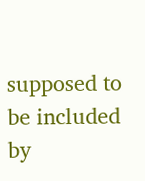supposed to be included by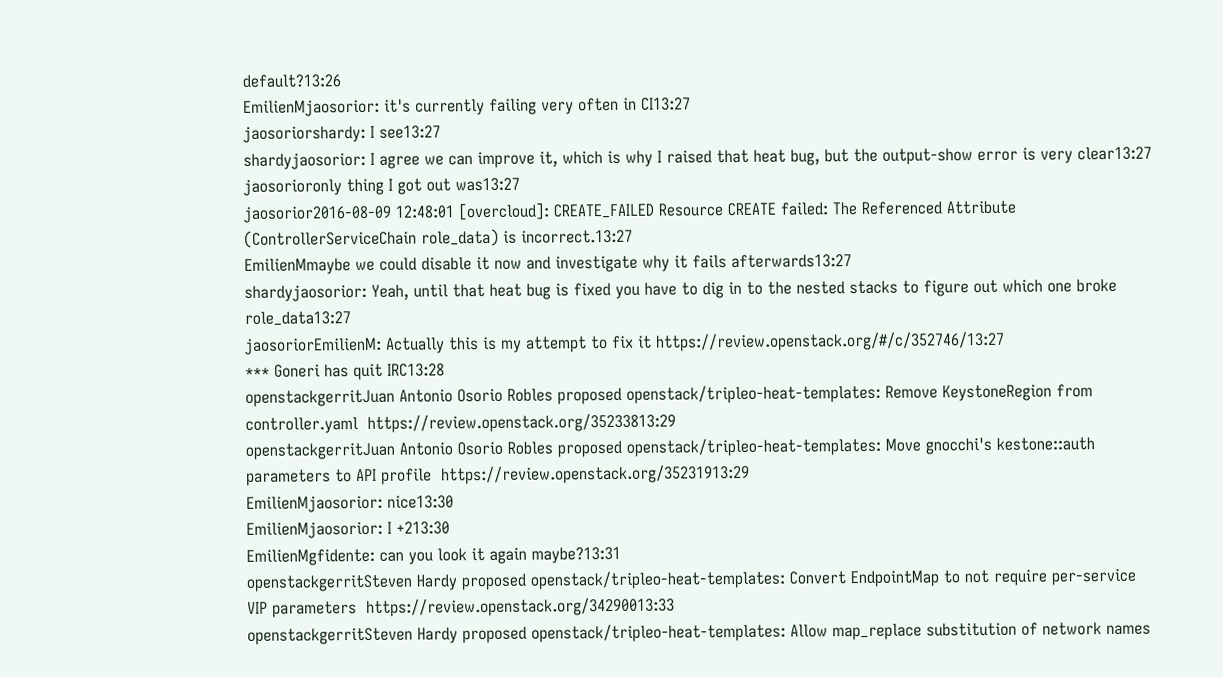default?13:26
EmilienMjaosorior: it's currently failing very often in CI13:27
jaosoriorshardy: I see13:27
shardyjaosorior: I agree we can improve it, which is why I raised that heat bug, but the output-show error is very clear13:27
jaosorioronly thing I got out was13:27
jaosorior2016-08-09 12:48:01 [overcloud]: CREATE_FAILED Resource CREATE failed: The Referenced Attribute (ControllerServiceChain role_data) is incorrect.13:27
EmilienMmaybe we could disable it now and investigate why it fails afterwards13:27
shardyjaosorior: Yeah, until that heat bug is fixed you have to dig in to the nested stacks to figure out which one broke role_data13:27
jaosoriorEmilienM: Actually this is my attempt to fix it https://review.openstack.org/#/c/352746/13:27
*** Goneri has quit IRC13:28
openstackgerritJuan Antonio Osorio Robles proposed openstack/tripleo-heat-templates: Remove KeystoneRegion from controller.yaml  https://review.openstack.org/35233813:29
openstackgerritJuan Antonio Osorio Robles proposed openstack/tripleo-heat-templates: Move gnocchi's kestone::auth parameters to API profile  https://review.openstack.org/35231913:29
EmilienMjaosorior: nice13:30
EmilienMjaosorior: I +213:30
EmilienMgfidente: can you look it again maybe?13:31
openstackgerritSteven Hardy proposed openstack/tripleo-heat-templates: Convert EndpointMap to not require per-service VIP parameters  https://review.openstack.org/34290013:33
openstackgerritSteven Hardy proposed openstack/tripleo-heat-templates: Allow map_replace substitution of network names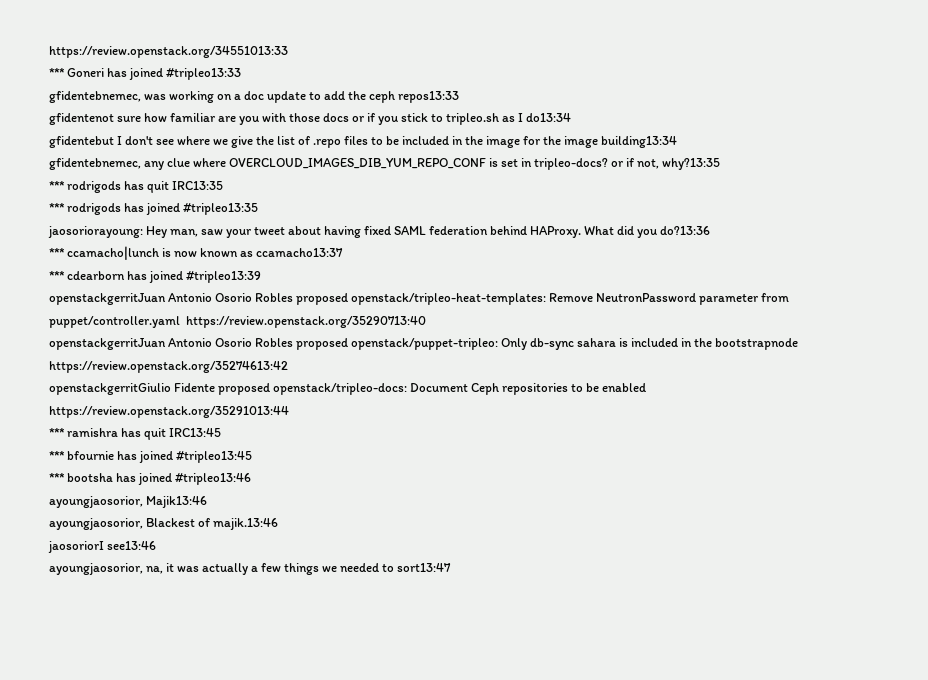https://review.openstack.org/34551013:33
*** Goneri has joined #tripleo13:33
gfidentebnemec, was working on a doc update to add the ceph repos13:33
gfidentenot sure how familiar are you with those docs or if you stick to tripleo.sh as I do13:34
gfidentebut I don't see where we give the list of .repo files to be included in the image for the image building13:34
gfidentebnemec, any clue where OVERCLOUD_IMAGES_DIB_YUM_REPO_CONF is set in tripleo-docs? or if not, why?13:35
*** rodrigods has quit IRC13:35
*** rodrigods has joined #tripleo13:35
jaosoriorayoung: Hey man, saw your tweet about having fixed SAML federation behind HAProxy. What did you do?13:36
*** ccamacho|lunch is now known as ccamacho13:37
*** cdearborn has joined #tripleo13:39
openstackgerritJuan Antonio Osorio Robles proposed openstack/tripleo-heat-templates: Remove NeutronPassword parameter from puppet/controller.yaml  https://review.openstack.org/35290713:40
openstackgerritJuan Antonio Osorio Robles proposed openstack/puppet-tripleo: Only db-sync sahara is included in the bootstrapnode  https://review.openstack.org/35274613:42
openstackgerritGiulio Fidente proposed openstack/tripleo-docs: Document Ceph repositories to be enabled  https://review.openstack.org/35291013:44
*** ramishra has quit IRC13:45
*** bfournie has joined #tripleo13:45
*** bootsha has joined #tripleo13:46
ayoungjaosorior, Majik13:46
ayoungjaosorior, Blackest of majik.13:46
jaosoriorI see13:46
ayoungjaosorior, na, it was actually a few things we needed to sort13:47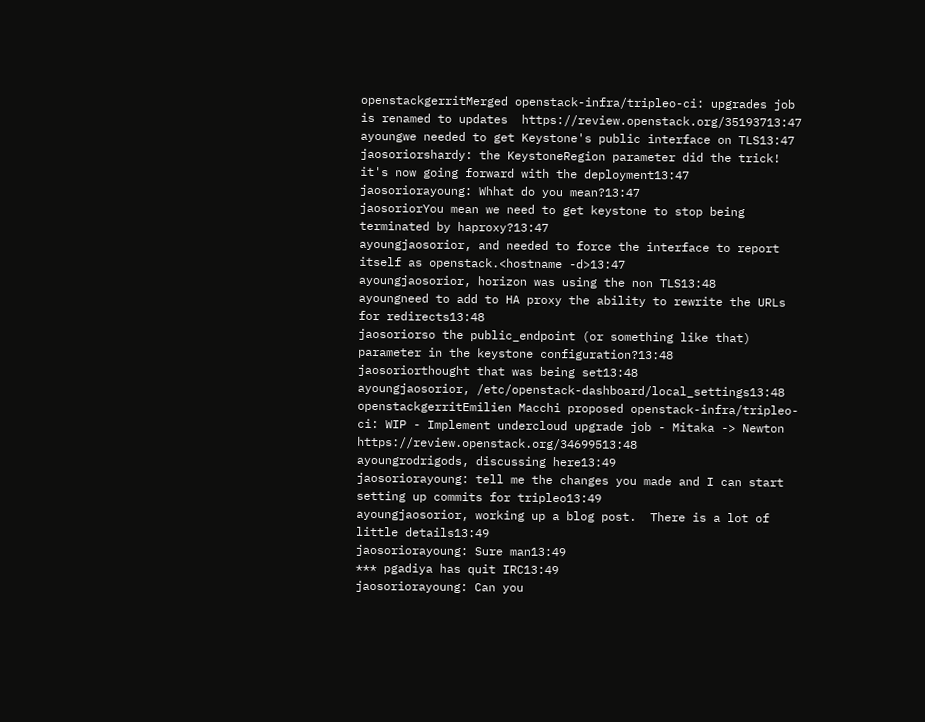openstackgerritMerged openstack-infra/tripleo-ci: upgrades job is renamed to updates  https://review.openstack.org/35193713:47
ayoungwe needed to get Keystone's public interface on TLS13:47
jaosoriorshardy: the KeystoneRegion parameter did the trick! it's now going forward with the deployment13:47
jaosoriorayoung: Whhat do you mean?13:47
jaosoriorYou mean we need to get keystone to stop being terminated by haproxy?13:47
ayoungjaosorior, and needed to force the interface to report itself as openstack.<hostname -d>13:47
ayoungjaosorior, horizon was using the non TLS13:48
ayoungneed to add to HA proxy the ability to rewrite the URLs for redirects13:48
jaosoriorso the public_endpoint (or something like that) parameter in the keystone configuration?13:48
jaosoriorthought that was being set13:48
ayoungjaosorior, /etc/openstack-dashboard/local_settings13:48
openstackgerritEmilien Macchi proposed openstack-infra/tripleo-ci: WIP - Implement undercloud upgrade job - Mitaka -> Newton  https://review.openstack.org/34699513:48
ayoungrodrigods, discussing here13:49
jaosoriorayoung: tell me the changes you made and I can start setting up commits for tripleo13:49
ayoungjaosorior, working up a blog post.  There is a lot of little details13:49
jaosoriorayoung: Sure man13:49
*** pgadiya has quit IRC13:49
jaosoriorayoung: Can you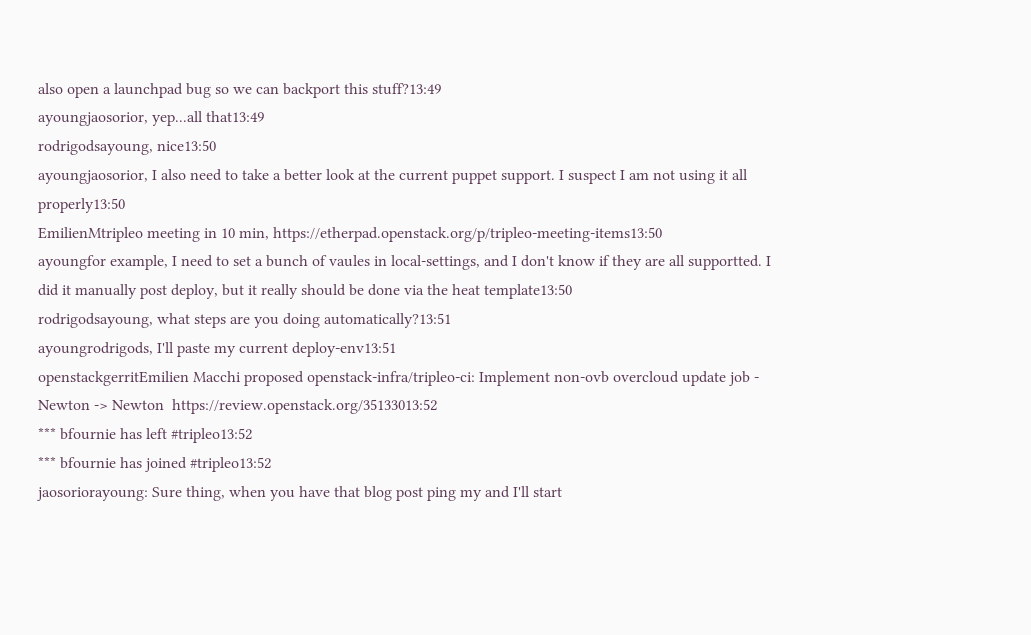also open a launchpad bug so we can backport this stuff?13:49
ayoungjaosorior, yep...all that13:49
rodrigodsayoung, nice13:50
ayoungjaosorior, I also need to take a better look at the current puppet support. I suspect I am not using it all properly13:50
EmilienMtripleo meeting in 10 min, https://etherpad.openstack.org/p/tripleo-meeting-items13:50
ayoungfor example, I need to set a bunch of vaules in local-settings, and I don't know if they are all supportted. I did it manually post deploy, but it really should be done via the heat template13:50
rodrigodsayoung, what steps are you doing automatically?13:51
ayoungrodrigods, I'll paste my current deploy-env13:51
openstackgerritEmilien Macchi proposed openstack-infra/tripleo-ci: Implement non-ovb overcloud update job - Newton -> Newton  https://review.openstack.org/35133013:52
*** bfournie has left #tripleo13:52
*** bfournie has joined #tripleo13:52
jaosoriorayoung: Sure thing, when you have that blog post ping my and I'll start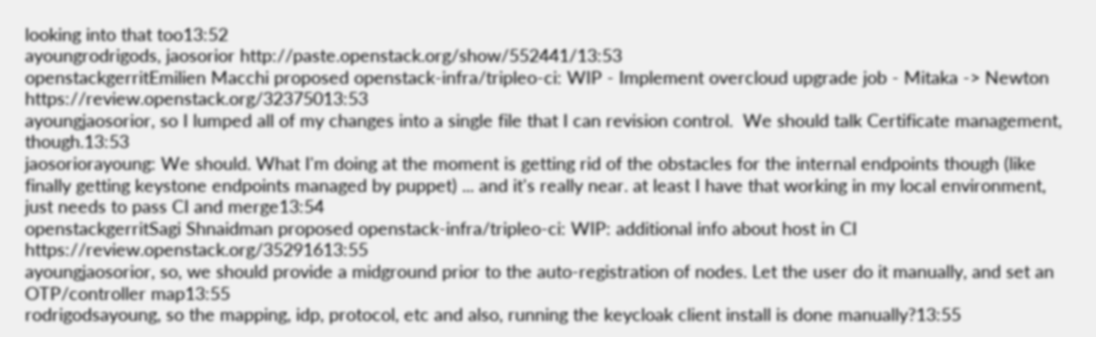looking into that too13:52
ayoungrodrigods, jaosorior http://paste.openstack.org/show/552441/13:53
openstackgerritEmilien Macchi proposed openstack-infra/tripleo-ci: WIP - Implement overcloud upgrade job - Mitaka -> Newton  https://review.openstack.org/32375013:53
ayoungjaosorior, so I lumped all of my changes into a single file that I can revision control.  We should talk Certificate management, though.13:53
jaosoriorayoung: We should. What I'm doing at the moment is getting rid of the obstacles for the internal endpoints though (like finally getting keystone endpoints managed by puppet) ... and it's really near. at least I have that working in my local environment, just needs to pass CI and merge13:54
openstackgerritSagi Shnaidman proposed openstack-infra/tripleo-ci: WIP: additional info about host in CI  https://review.openstack.org/35291613:55
ayoungjaosorior, so, we should provide a midground prior to the auto-registration of nodes. Let the user do it manually, and set an OTP/controller map13:55
rodrigodsayoung, so the mapping, idp, protocol, etc and also, running the keycloak client install is done manually?13:55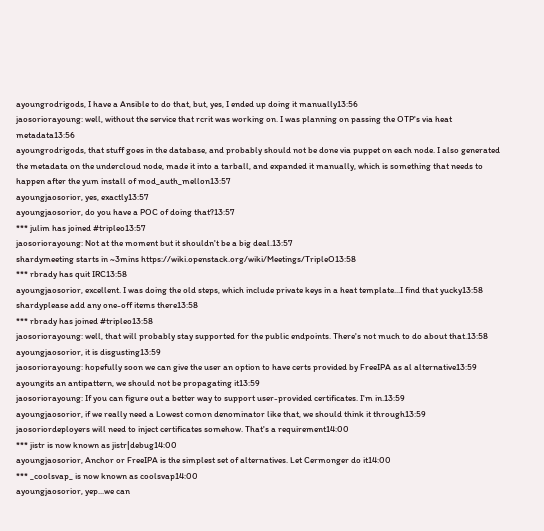ayoungrodrigods, I have a Ansible to do that, but, yes, I ended up doing it manually13:56
jaosoriorayoung: well, without the service that rcrit was working on. I was planning on passing the OTP's via heat metadata13:56
ayoungrodrigods, that stuff goes in the database, and probably should not be done via puppet on each node. I also generated the metadata on the undercloud node, made it into a tarball, and expanded it manually, which is something that needs to happen after the yum install of mod_auth_mellon13:57
ayoungjaosorior, yes, exactly13:57
ayoungjaosorior, do you have a POC of doing that?13:57
*** julim has joined #tripleo13:57
jaosoriorayoung: Not at the moment but it shouldn't be a big deal.13:57
shardymeeting starts in ~3mins https://wiki.openstack.org/wiki/Meetings/TripleO13:58
*** rbrady has quit IRC13:58
ayoungjaosorior, excellent. I was doing the old steps, which include private keys in a heat template...I find that yucky13:58
shardyplease add any one-off items there13:58
*** rbrady has joined #tripleo13:58
jaosoriorayoung: well, that will probably stay supported for the public endpoints. There's not much to do about that.13:58
ayoungjaosorior, it is disgusting13:59
jaosoriorayoung: hopefully soon we can give the user an option to have certs provided by FreeIPA as al alternative13:59
ayoungits an antipattern, we should not be propagating it13:59
jaosoriorayoung: If you can figure out a better way to support user-provided certificates. I'm in.13:59
ayoungjaosorior, if we really need a Lowest comon denominator like that, we should think it through13:59
jaosoriordeployers will need to inject certificates somehow. That's a requirement14:00
*** jistr is now known as jistr|debug14:00
ayoungjaosorior, Anchor or FreeIPA is the simplest set of alternatives. Let Cermonger do it14:00
*** _coolsvap_ is now known as coolsvap14:00
ayoungjaosorior, yep...we can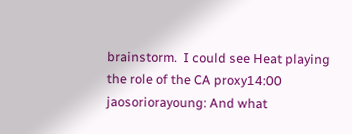brainstorm.  I could see Heat playing the role of the CA proxy14:00
jaosoriorayoung: And what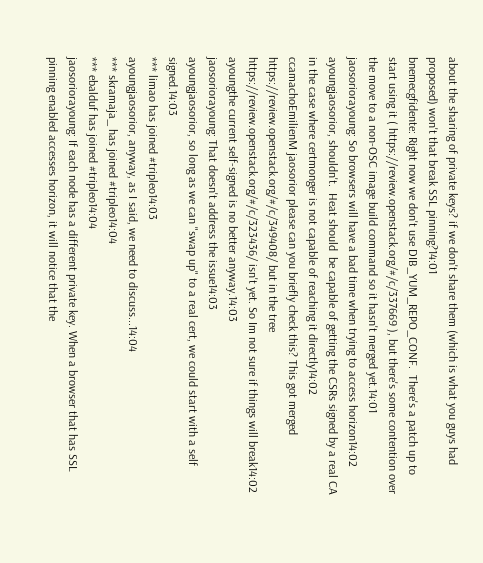about the sharing of private keys? if we don't share them (which is what you guys had proposed) won't that break SSL pinning?14:01
bnemecgfidente: Right now we don't use DIB_YUM_REPO_CONF.  There's a patch up to start using it ( https://review.openstack.org/#/c/337669 ), but there's some contention over the move to a non-OSC image build command so it hasn't merged yet.14:01
jaosoriorayoung: So browsers will have a bad time when trying to access horizon14:02
ayoungjaosorior, shouldn't.  Heat should  be capable of getting the CSRs signed by a real CA in the case where certmonger is not capable of reaching it directly14:02
ccamachoEmilienM jaosorior please can you briefly check this? This got merged https://review.openstack.org/#/c/349408/ but in the tree https://review.openstack.org/#/c/323436/ isn't yet. So Im not sure if things will break14:02
ayoungthe current self-signed is no better anyway.14:03
jaosoriorayoung: That doesn't address the issue14:03
ayoungjaosorior, so long as we can "swap up" to a real cert, we could start with a self signed.14:03
*** limao has joined #tripleo14:03
ayoungjaosorior, anyway, as I said, we need to discuss...14:04
*** skramaja_ has joined #tripleo14:04
*** ebalduf has joined #tripleo14:04
jaosoriorayoung: If each node has a different private key. When a browser that has SSL pinning enabled accesses horizon, it will notice that the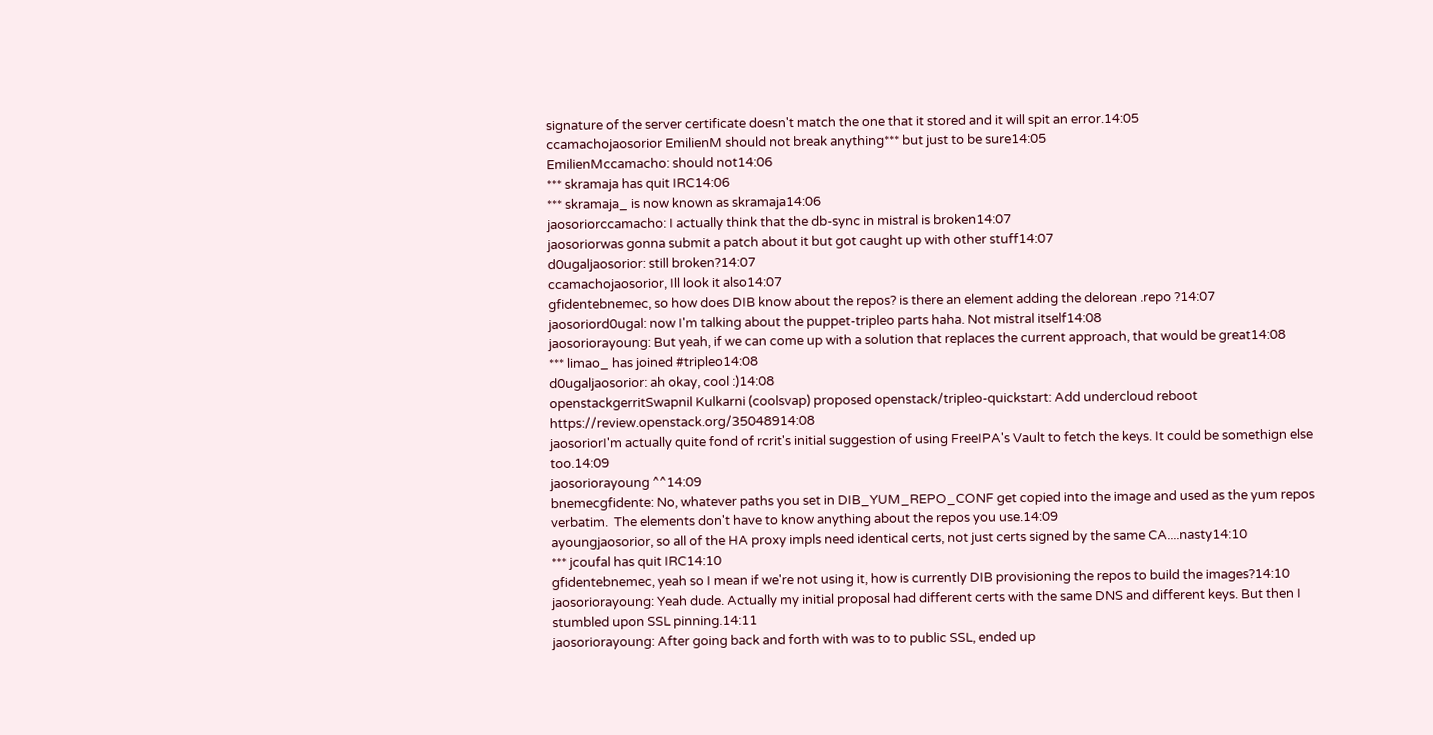signature of the server certificate doesn't match the one that it stored and it will spit an error.14:05
ccamachojaosorior EmilienM should not break anything*** but just to be sure14:05
EmilienMccamacho: should not14:06
*** skramaja has quit IRC14:06
*** skramaja_ is now known as skramaja14:06
jaosoriorccamacho: I actually think that the db-sync in mistral is broken14:07
jaosoriorwas gonna submit a patch about it but got caught up with other stuff14:07
d0ugaljaosorior: still broken?14:07
ccamachojaosorior, Ill look it also14:07
gfidentebnemec, so how does DIB know about the repos? is there an element adding the delorean .repo ?14:07
jaosoriord0ugal: now I'm talking about the puppet-tripleo parts haha. Not mistral itself14:08
jaosoriorayoung: But yeah, if we can come up with a solution that replaces the current approach, that would be great14:08
*** limao_ has joined #tripleo14:08
d0ugaljaosorior: ah okay, cool :)14:08
openstackgerritSwapnil Kulkarni (coolsvap) proposed openstack/tripleo-quickstart: Add undercloud reboot  https://review.openstack.org/35048914:08
jaosoriorI'm actually quite fond of rcrit's initial suggestion of using FreeIPA's Vault to fetch the keys. It could be somethign else too.14:09
jaosoriorayoung ^^14:09
bnemecgfidente: No, whatever paths you set in DIB_YUM_REPO_CONF get copied into the image and used as the yum repos verbatim.  The elements don't have to know anything about the repos you use.14:09
ayoungjaosorior, so all of the HA proxy impls need identical certs, not just certs signed by the same CA....nasty14:10
*** jcoufal has quit IRC14:10
gfidentebnemec, yeah so I mean if we're not using it, how is currently DIB provisioning the repos to build the images?14:10
jaosoriorayoung: Yeah dude. Actually my initial proposal had different certs with the same DNS and different keys. But then I stumbled upon SSL pinning.14:11
jaosoriorayoung: After going back and forth with was to to public SSL, ended up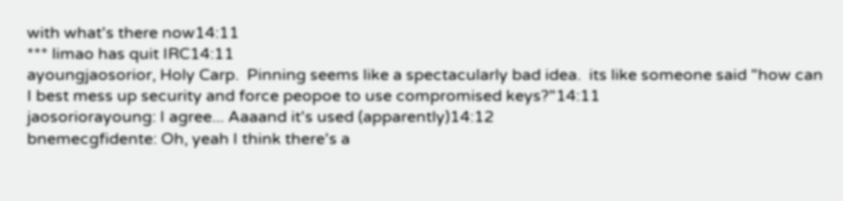with what's there now14:11
*** limao has quit IRC14:11
ayoungjaosorior, Holy Carp.  Pinning seems like a spectacularly bad idea.  its like someone said "how can I best mess up security and force peopoe to use compromised keys?"14:11
jaosoriorayoung: I agree... Aaaand it's used (apparently)14:12
bnemecgfidente: Oh, yeah I think there's a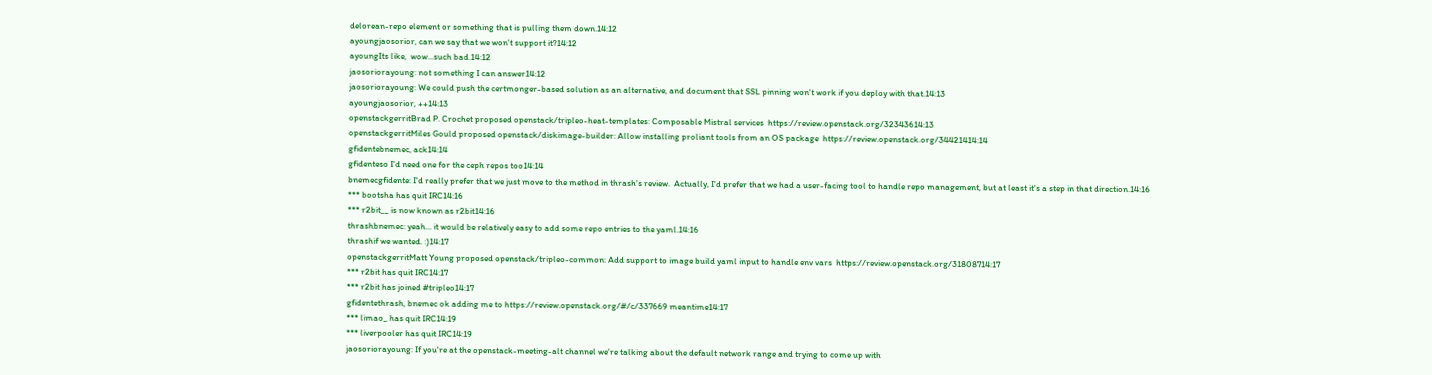delorean-repo element or something that is pulling them down.14:12
ayoungjaosorior, can we say that we won't support it?14:12
ayoungIts like,  wow...such bad.14:12
jaosoriorayoung: not something I can answer14:12
jaosoriorayoung: We could push the certmonger-based solution as an alternative, and document that SSL pinning won't work if you deploy with that.14:13
ayoungjaosorior, ++14:13
openstackgerritBrad P. Crochet proposed openstack/tripleo-heat-templates: Composable Mistral services  https://review.openstack.org/32343614:13
openstackgerritMiles Gould proposed openstack/diskimage-builder: Allow installing proliant tools from an OS package  https://review.openstack.org/34421414:14
gfidentebnemec, ack14:14
gfidenteso I'd need one for the ceph repos too14:14
bnemecgfidente: I'd really prefer that we just move to the method in thrash's review.  Actually, I'd prefer that we had a user-facing tool to handle repo management, but at least it's a step in that direction.14:16
*** bootsha has quit IRC14:16
*** r2bit__ is now known as r2bit14:16
thrashbnemec: yeah... it would be relatively easy to add some repo entries to the yaml.14:16
thrashif we wanted. :)14:17
openstackgerritMatt Young proposed openstack/tripleo-common: Add support to image build yaml input to handle env vars  https://review.openstack.org/31808714:17
*** r2bit has quit IRC14:17
*** r2bit has joined #tripleo14:17
gfidentethrash, bnemec ok adding me to https://review.openstack.org/#/c/337669 meantime14:17
*** limao_ has quit IRC14:19
*** liverpooler has quit IRC14:19
jaosoriorayoung: If you're at the openstack-meeting-alt channel we're talking about the default network range and trying to come up with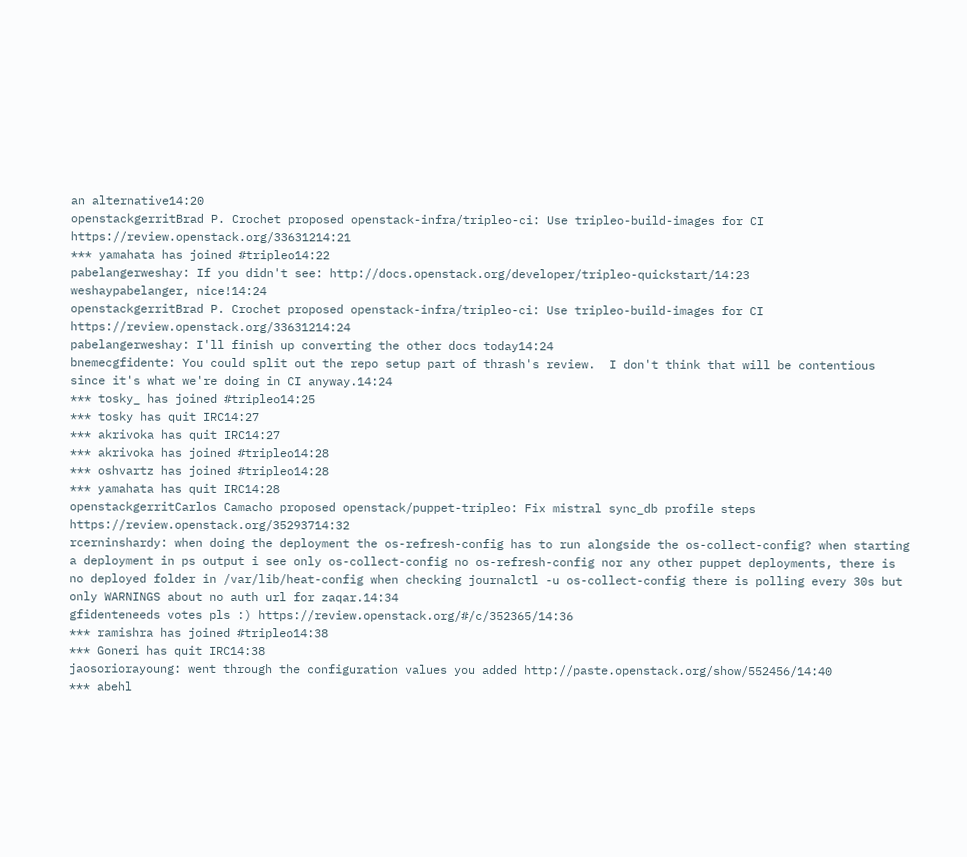an alternative14:20
openstackgerritBrad P. Crochet proposed openstack-infra/tripleo-ci: Use tripleo-build-images for CI  https://review.openstack.org/33631214:21
*** yamahata has joined #tripleo14:22
pabelangerweshay: If you didn't see: http://docs.openstack.org/developer/tripleo-quickstart/14:23
weshaypabelanger, nice!14:24
openstackgerritBrad P. Crochet proposed openstack-infra/tripleo-ci: Use tripleo-build-images for CI  https://review.openstack.org/33631214:24
pabelangerweshay: I'll finish up converting the other docs today14:24
bnemecgfidente: You could split out the repo setup part of thrash's review.  I don't think that will be contentious since it's what we're doing in CI anyway.14:24
*** tosky_ has joined #tripleo14:25
*** tosky has quit IRC14:27
*** akrivoka has quit IRC14:27
*** akrivoka has joined #tripleo14:28
*** oshvartz has joined #tripleo14:28
*** yamahata has quit IRC14:28
openstackgerritCarlos Camacho proposed openstack/puppet-tripleo: Fix mistral sync_db profile steps  https://review.openstack.org/35293714:32
rcerninshardy: when doing the deployment the os-refresh-config has to run alongside the os-collect-config? when starting a deployment in ps output i see only os-collect-config no os-refresh-config nor any other puppet deployments, there is no deployed folder in /var/lib/heat-config when checking journalctl -u os-collect-config there is polling every 30s but only WARNINGS about no auth url for zaqar.14:34
gfidenteneeds votes pls :) https://review.openstack.org/#/c/352365/14:36
*** ramishra has joined #tripleo14:38
*** Goneri has quit IRC14:38
jaosoriorayoung: went through the configuration values you added http://paste.openstack.org/show/552456/14:40
*** abehl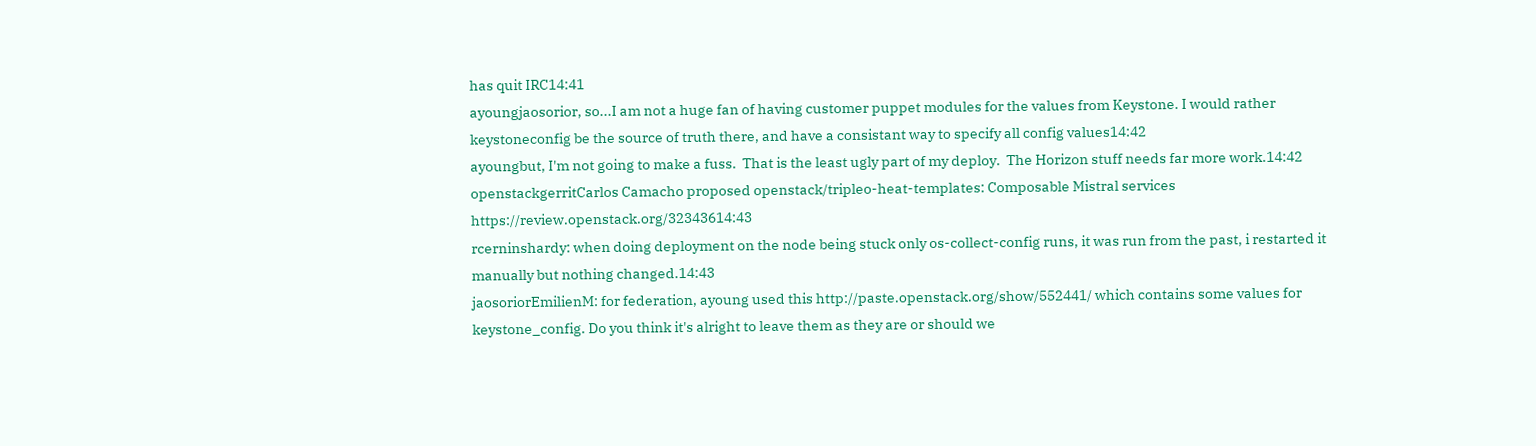has quit IRC14:41
ayoungjaosorior, so...I am not a huge fan of having customer puppet modules for the values from Keystone. I would rather keystoneconfig be the source of truth there, and have a consistant way to specify all config values14:42
ayoungbut, I'm not going to make a fuss.  That is the least ugly part of my deploy.  The Horizon stuff needs far more work.14:42
openstackgerritCarlos Camacho proposed openstack/tripleo-heat-templates: Composable Mistral services  https://review.openstack.org/32343614:43
rcerninshardy: when doing deployment on the node being stuck only os-collect-config runs, it was run from the past, i restarted it manually but nothing changed.14:43
jaosoriorEmilienM: for federation, ayoung used this http://paste.openstack.org/show/552441/ which contains some values for keystone_config. Do you think it's alright to leave them as they are or should we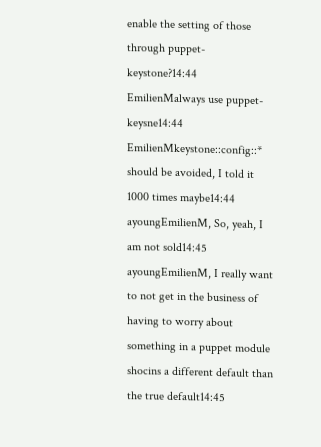enable the setting of those through puppet-keystone?14:44
EmilienMalways use puppet-keysne14:44
EmilienMkeystone::config::* should be avoided, I told it 1000 times maybe14:44
ayoungEmilienM, So, yeah, I am not sold14:45
ayoungEmilienM, I really want to not get in the business of having to worry about something in a puppet module shocins a different default than the true default14:45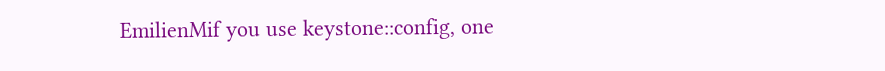EmilienMif you use keystone::config, one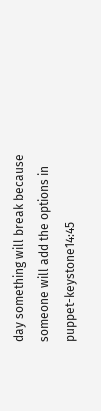day something will break because someone will add the options in puppet-keystone14:45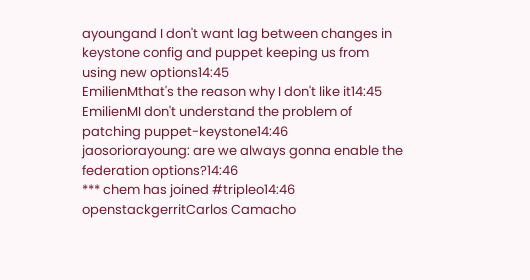ayoungand I don't want lag between changes in keystone config and puppet keeping us from using new options14:45
EmilienMthat's the reason why I don't like it14:45
EmilienMI don't understand the problem of patching puppet-keystone14:46
jaosoriorayoung: are we always gonna enable the federation options?14:46
*** chem has joined #tripleo14:46
openstackgerritCarlos Camacho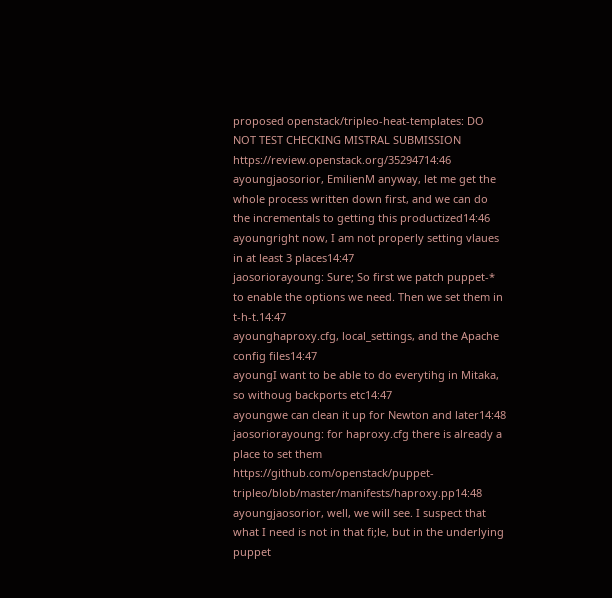proposed openstack/tripleo-heat-templates: DO NOT TEST CHECKING MISTRAL SUBMISSION  https://review.openstack.org/35294714:46
ayoungjaosorior, EmilienM anyway, let me get the whole process written down first, and we can do the incrementals to getting this productized14:46
ayoungright now, I am not properly setting vlaues in at least 3 places14:47
jaosoriorayoung: Sure; So first we patch puppet-* to enable the options we need. Then we set them in t-h-t.14:47
ayounghaproxy.cfg, local_settings, and the Apache config files14:47
ayoungI want to be able to do everytihg in Mitaka, so withoug backports etc14:47
ayoungwe can clean it up for Newton and later14:48
jaosoriorayoung: for haproxy.cfg there is already a place to set them https://github.com/openstack/puppet-tripleo/blob/master/manifests/haproxy.pp14:48
ayoungjaosorior, well, we will see. I suspect that what I need is not in that fi;le, but in the underlying puppet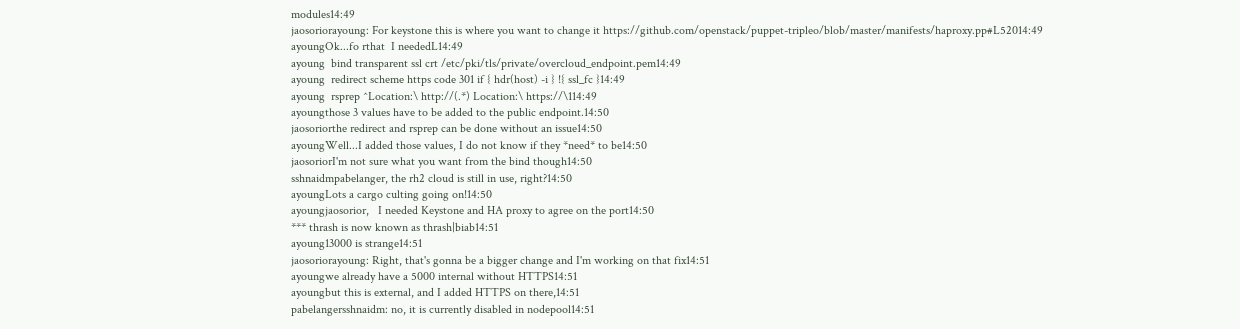modules14:49
jaosoriorayoung: For keystone this is where you want to change it https://github.com/openstack/puppet-tripleo/blob/master/manifests/haproxy.pp#L52014:49
ayoungOk...fo rthat  I neededL14:49
ayoung  bind transparent ssl crt /etc/pki/tls/private/overcloud_endpoint.pem14:49
ayoung  redirect scheme https code 301 if { hdr(host) -i } !{ ssl_fc }14:49
ayoung  rsprep ^Location:\ http://(.*) Location:\ https://\114:49
ayoungthose 3 values have to be added to the public endpoint.14:50
jaosoriorthe redirect and rsprep can be done without an issue14:50
ayoungWell...I added those values, I do not know if they *need* to be14:50
jaosoriorI'm not sure what you want from the bind though14:50
sshnaidmpabelanger, the rh2 cloud is still in use, right?14:50
ayoungLots a cargo culting going on!14:50
ayoungjaosorior,   I needed Keystone and HA proxy to agree on the port14:50
*** thrash is now known as thrash|biab14:51
ayoung13000 is strange14:51
jaosoriorayoung: Right, that's gonna be a bigger change and I'm working on that fix14:51
ayoungwe already have a 5000 internal without HTTPS14:51
ayoungbut this is external, and I added HTTPS on there,14:51
pabelangersshnaidm: no, it is currently disabled in nodepool14:51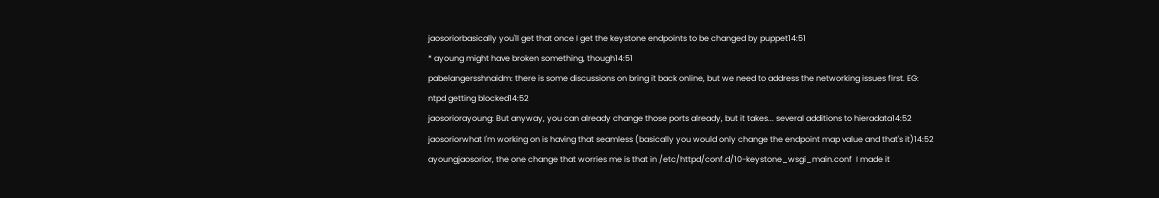jaosoriorbasically you'll get that once I get the keystone endpoints to be changed by puppet14:51
* ayoung might have broken something, though14:51
pabelangersshnaidm: there is some discussions on bring it back online, but we need to address the networking issues first. EG: ntpd getting blocked14:52
jaosoriorayoung: But anyway, you can already change those ports already, but it takes... several additions to hieradata14:52
jaosoriorwhat I'm working on is having that seamless (basically you would only change the endpoint map value and that's it)14:52
ayoungjaosorior, the one change that worries me is that in /etc/httpd/conf.d/10-keystone_wsgi_main.conf  I made it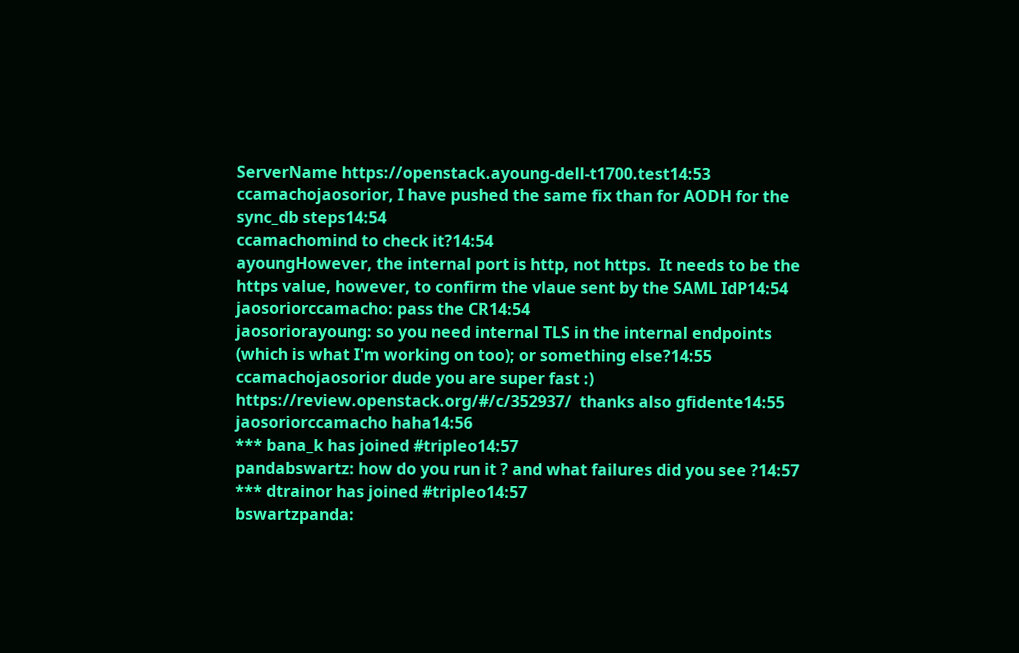ServerName https://openstack.ayoung-dell-t1700.test14:53
ccamachojaosorior, I have pushed the same fix than for AODH for the sync_db steps14:54
ccamachomind to check it?14:54
ayoungHowever, the internal port is http, not https.  It needs to be the https value, however, to confirm the vlaue sent by the SAML IdP14:54
jaosoriorccamacho: pass the CR14:54
jaosoriorayoung: so you need internal TLS in the internal endpoints (which is what I'm working on too); or something else?14:55
ccamachojaosorior dude you are super fast :) https://review.openstack.org/#/c/352937/  thanks also gfidente14:55
jaosoriorccamacho haha14:56
*** bana_k has joined #tripleo14:57
pandabswartz: how do you run it ? and what failures did you see ?14:57
*** dtrainor has joined #tripleo14:57
bswartzpanda: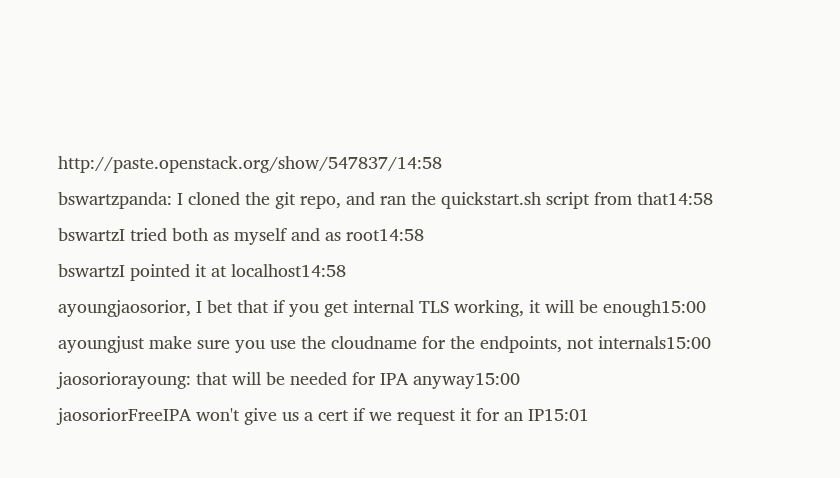http://paste.openstack.org/show/547837/14:58
bswartzpanda: I cloned the git repo, and ran the quickstart.sh script from that14:58
bswartzI tried both as myself and as root14:58
bswartzI pointed it at localhost14:58
ayoungjaosorior, I bet that if you get internal TLS working, it will be enough15:00
ayoungjust make sure you use the cloudname for the endpoints, not internals15:00
jaosoriorayoung: that will be needed for IPA anyway15:00
jaosoriorFreeIPA won't give us a cert if we request it for an IP15:01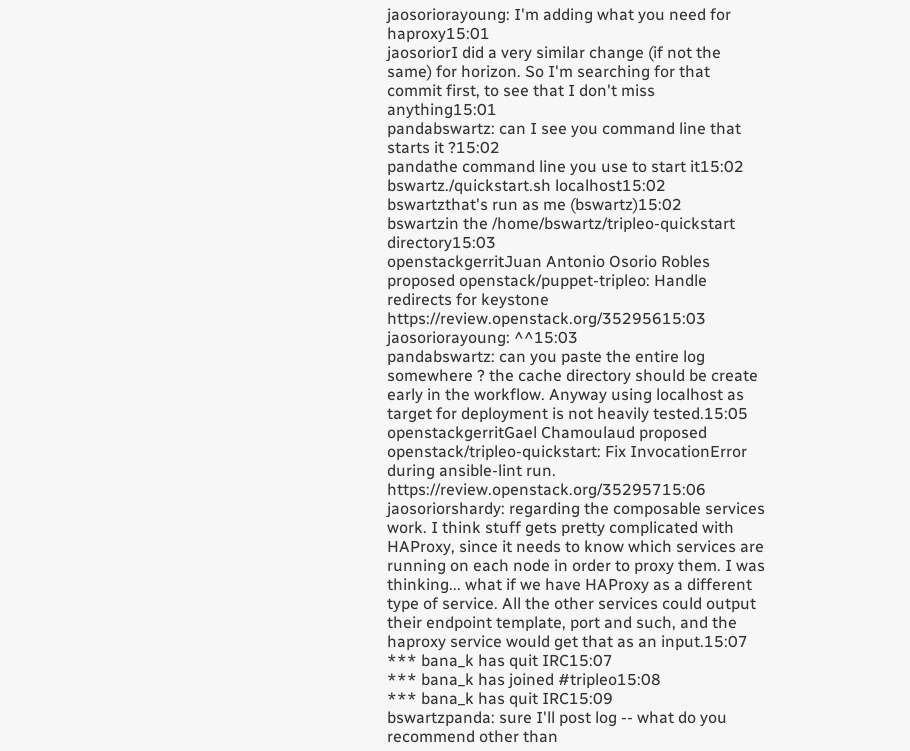jaosoriorayoung: I'm adding what you need for haproxy15:01
jaosoriorI did a very similar change (if not the same) for horizon. So I'm searching for that commit first, to see that I don't miss anything15:01
pandabswartz: can I see you command line that starts it ?15:02
pandathe command line you use to start it15:02
bswartz./quickstart.sh localhost15:02
bswartzthat's run as me (bswartz)15:02
bswartzin the /home/bswartz/tripleo-quickstart directory15:03
openstackgerritJuan Antonio Osorio Robles proposed openstack/puppet-tripleo: Handle redirects for keystone  https://review.openstack.org/35295615:03
jaosoriorayoung: ^^15:03
pandabswartz: can you paste the entire log somewhere ? the cache directory should be create early in the workflow. Anyway using localhost as target for deployment is not heavily tested.15:05
openstackgerritGael Chamoulaud proposed openstack/tripleo-quickstart: Fix InvocationError during ansible-lint run.  https://review.openstack.org/35295715:06
jaosoriorshardy: regarding the composable services work. I think stuff gets pretty complicated with HAProxy, since it needs to know which services are running on each node in order to proxy them. I was thinking... what if we have HAProxy as a different type of service. All the other services could output their endpoint template, port and such, and the haproxy service would get that as an input.15:07
*** bana_k has quit IRC15:07
*** bana_k has joined #tripleo15:08
*** bana_k has quit IRC15:09
bswartzpanda: sure I'll post log -- what do you recommend other than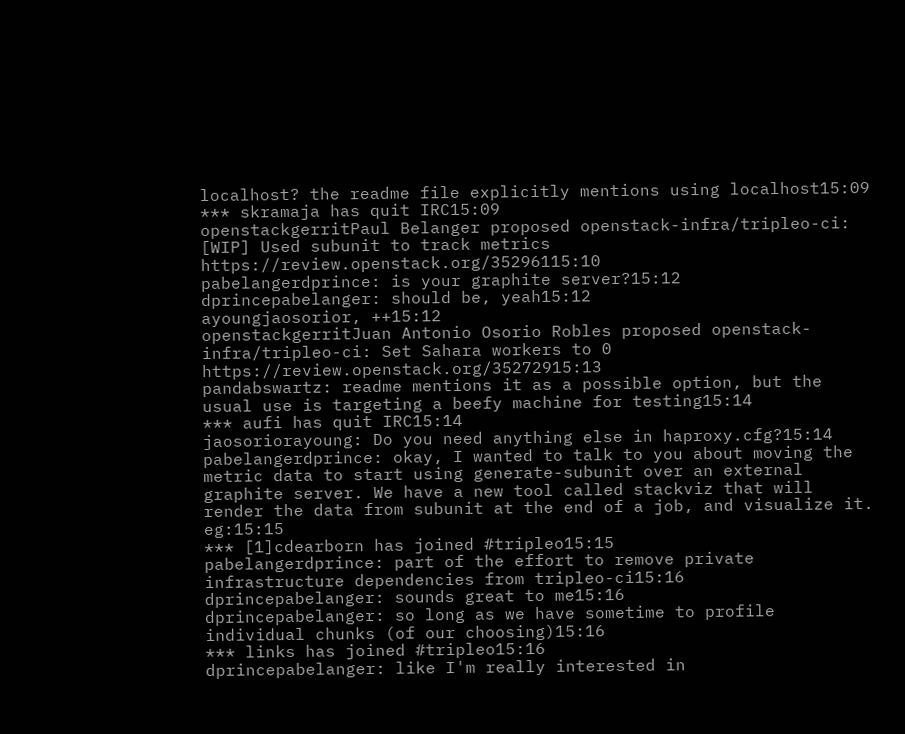localhost? the readme file explicitly mentions using localhost15:09
*** skramaja has quit IRC15:09
openstackgerritPaul Belanger proposed openstack-infra/tripleo-ci: [WIP] Used subunit to track metrics  https://review.openstack.org/35296115:10
pabelangerdprince: is your graphite server?15:12
dprincepabelanger: should be, yeah15:12
ayoungjaosorior, ++15:12
openstackgerritJuan Antonio Osorio Robles proposed openstack-infra/tripleo-ci: Set Sahara workers to 0  https://review.openstack.org/35272915:13
pandabswartz: readme mentions it as a possible option, but the usual use is targeting a beefy machine for testing15:14
*** aufi has quit IRC15:14
jaosoriorayoung: Do you need anything else in haproxy.cfg?15:14
pabelangerdprince: okay, I wanted to talk to you about moving the metric data to start using generate-subunit over an external graphite server. We have a new tool called stackviz that will render the data from subunit at the end of a job, and visualize it. eg:15:15
*** [1]cdearborn has joined #tripleo15:15
pabelangerdprince: part of the effort to remove private infrastructure dependencies from tripleo-ci15:16
dprincepabelanger: sounds great to me15:16
dprincepabelanger: so long as we have sometime to profile individual chunks (of our choosing)15:16
*** links has joined #tripleo15:16
dprincepabelanger: like I'm really interested in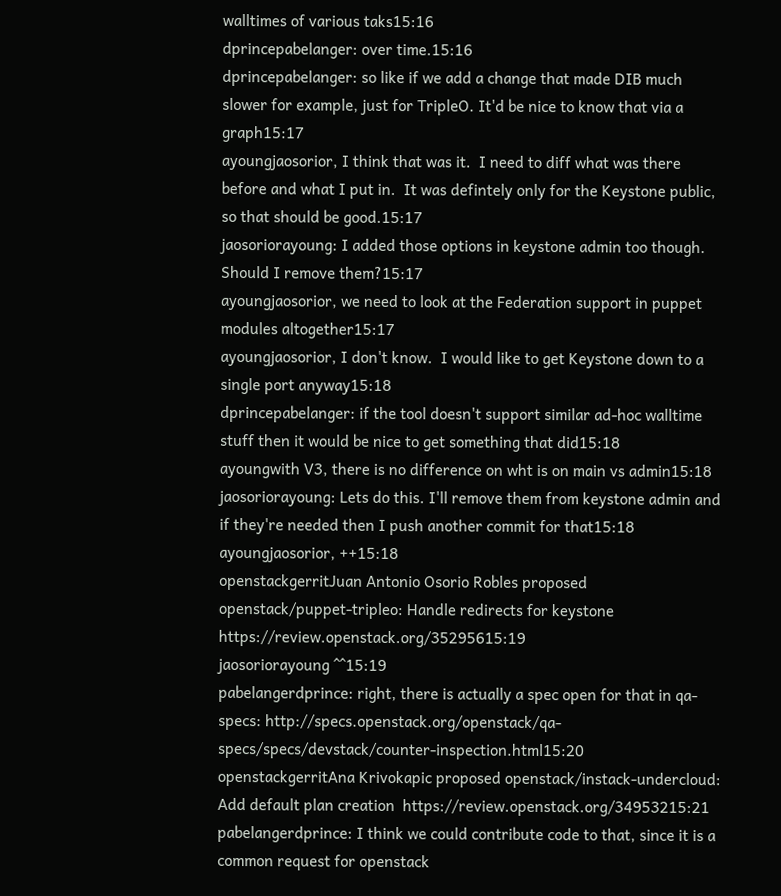walltimes of various taks15:16
dprincepabelanger: over time.15:16
dprincepabelanger: so like if we add a change that made DIB much slower for example, just for TripleO. It'd be nice to know that via a graph15:17
ayoungjaosorior, I think that was it.  I need to diff what was there before and what I put in.  It was defintely only for the Keystone public, so that should be good.15:17
jaosoriorayoung: I added those options in keystone admin too though. Should I remove them?15:17
ayoungjaosorior, we need to look at the Federation support in puppet modules altogether15:17
ayoungjaosorior, I don't know.  I would like to get Keystone down to a single port anyway15:18
dprincepabelanger: if the tool doesn't support similar ad-hoc walltime stuff then it would be nice to get something that did15:18
ayoungwith V3, there is no difference on wht is on main vs admin15:18
jaosoriorayoung: Lets do this. I'll remove them from keystone admin and if they're needed then I push another commit for that15:18
ayoungjaosorior, ++15:18
openstackgerritJuan Antonio Osorio Robles proposed openstack/puppet-tripleo: Handle redirects for keystone  https://review.openstack.org/35295615:19
jaosoriorayoung ^^15:19
pabelangerdprince: right, there is actually a spec open for that in qa-specs: http://specs.openstack.org/openstack/qa-specs/specs/devstack/counter-inspection.html15:20
openstackgerritAna Krivokapic proposed openstack/instack-undercloud: Add default plan creation  https://review.openstack.org/34953215:21
pabelangerdprince: I think we could contribute code to that, since it is a common request for openstack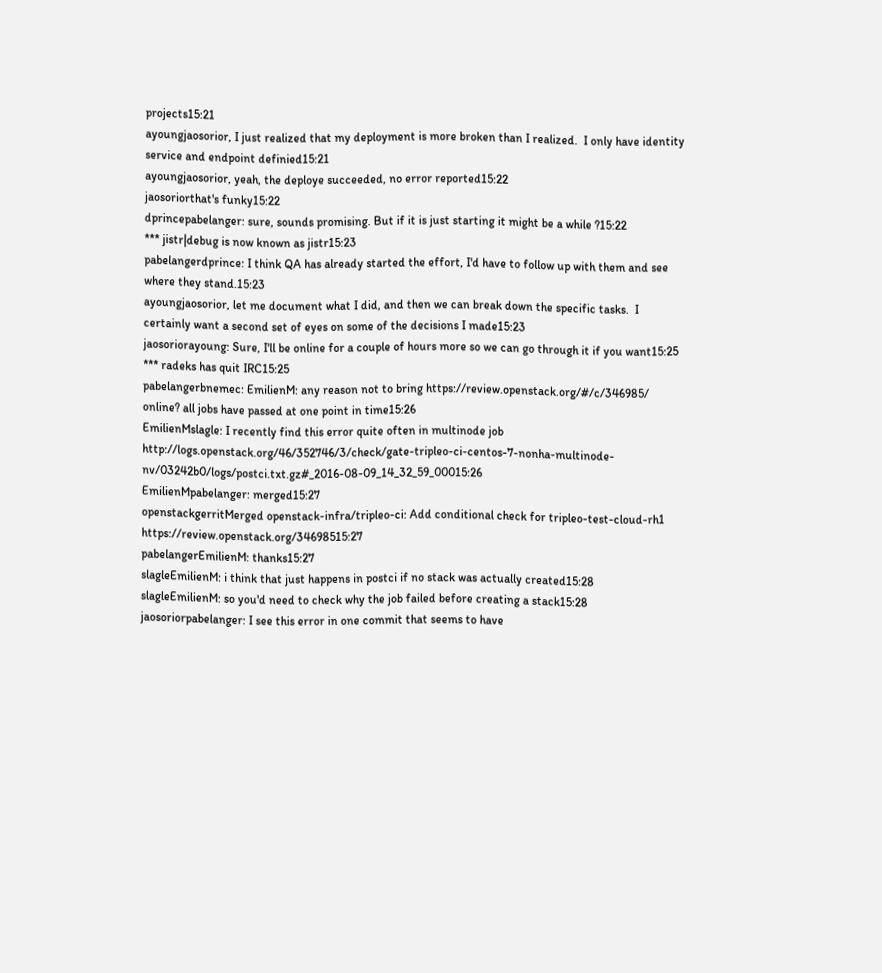projects15:21
ayoungjaosorior, I just realized that my deployment is more broken than I realized.  I only have identity service and endpoint definied15:21
ayoungjaosorior, yeah, the deploye succeeded, no error reported15:22
jaosoriorthat's funky15:22
dprincepabelanger: sure, sounds promising. But if it is just starting it might be a while ?15:22
*** jistr|debug is now known as jistr15:23
pabelangerdprince: I think QA has already started the effort, I'd have to follow up with them and see where they stand.15:23
ayoungjaosorior, let me document what I did, and then we can break down the specific tasks.  I certainly want a second set of eyes on some of the decisions I made15:23
jaosoriorayoung: Sure, I'll be online for a couple of hours more so we can go through it if you want15:25
*** radeks has quit IRC15:25
pabelangerbnemec: EmilienM: any reason not to bring https://review.openstack.org/#/c/346985/ online? all jobs have passed at one point in time15:26
EmilienMslagle: I recently find this error quite often in multinode job http://logs.openstack.org/46/352746/3/check/gate-tripleo-ci-centos-7-nonha-multinode-nv/03242b0/logs/postci.txt.gz#_2016-08-09_14_32_59_00015:26
EmilienMpabelanger: merged15:27
openstackgerritMerged openstack-infra/tripleo-ci: Add conditional check for tripleo-test-cloud-rh1  https://review.openstack.org/34698515:27
pabelangerEmilienM: thanks15:27
slagleEmilienM: i think that just happens in postci if no stack was actually created15:28
slagleEmilienM: so you'd need to check why the job failed before creating a stack15:28
jaosoriorpabelanger: I see this error in one commit that seems to have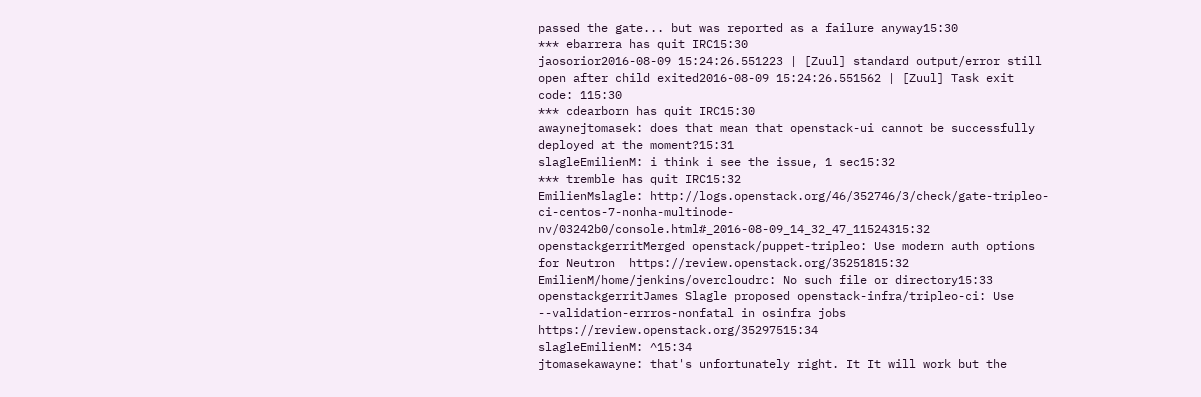passed the gate... but was reported as a failure anyway15:30
*** ebarrera has quit IRC15:30
jaosorior2016-08-09 15:24:26.551223 | [Zuul] standard output/error still open after child exited2016-08-09 15:24:26.551562 | [Zuul] Task exit code: 115:30
*** cdearborn has quit IRC15:30
awaynejtomasek: does that mean that openstack-ui cannot be successfully deployed at the moment?15:31
slagleEmilienM: i think i see the issue, 1 sec15:32
*** tremble has quit IRC15:32
EmilienMslagle: http://logs.openstack.org/46/352746/3/check/gate-tripleo-ci-centos-7-nonha-multinode-nv/03242b0/console.html#_2016-08-09_14_32_47_11524315:32
openstackgerritMerged openstack/puppet-tripleo: Use modern auth options for Neutron  https://review.openstack.org/35251815:32
EmilienM/home/jenkins/overcloudrc: No such file or directory15:33
openstackgerritJames Slagle proposed openstack-infra/tripleo-ci: Use --validation-errros-nonfatal in osinfra jobs  https://review.openstack.org/35297515:34
slagleEmilienM: ^15:34
jtomasekawayne: that's unfortunately right. It It will work but the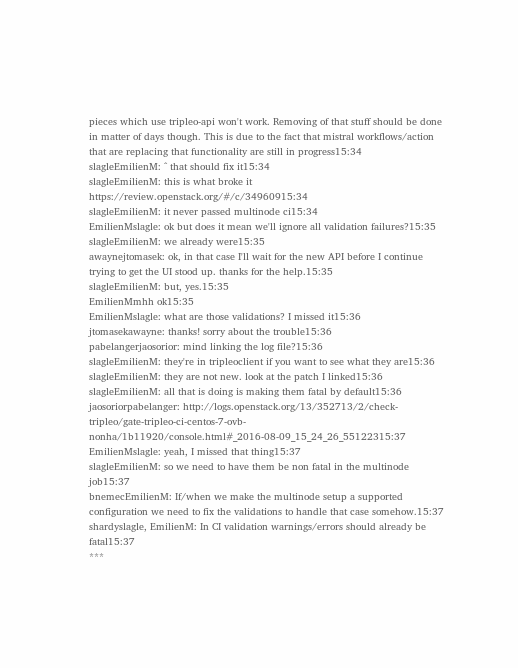pieces which use tripleo-api won't work. Removing of that stuff should be done in matter of days though. This is due to the fact that mistral workflows/action that are replacing that functionality are still in progress15:34
slagleEmilienM: ^ that should fix it15:34
slagleEmilienM: this is what broke it https://review.openstack.org/#/c/34960915:34
slagleEmilienM: it never passed multinode ci15:34
EmilienMslagle: ok but does it mean we'll ignore all validation failures?15:35
slagleEmilienM: we already were15:35
awaynejtomasek: ok, in that case I'll wait for the new API before I continue trying to get the UI stood up. thanks for the help.15:35
slagleEmilienM: but, yes.15:35
EmilienMmhh ok15:35
EmilienMslagle: what are those validations? I missed it15:36
jtomasekawayne: thanks! sorry about the trouble15:36
pabelangerjaosorior: mind linking the log file?15:36
slagleEmilienM: they're in tripleoclient if you want to see what they are15:36
slagleEmilienM: they are not new. look at the patch I linked15:36
slagleEmilienM: all that is doing is making them fatal by default15:36
jaosoriorpabelanger: http://logs.openstack.org/13/352713/2/check-tripleo/gate-tripleo-ci-centos-7-ovb-nonha/1b11920/console.html#_2016-08-09_15_24_26_55122315:37
EmilienMslagle: yeah, I missed that thing15:37
slagleEmilienM: so we need to have them be non fatal in the multinode job15:37
bnemecEmilienM: If/when we make the multinode setup a supported configuration we need to fix the validations to handle that case somehow.15:37
shardyslagle, EmilienM: In CI validation warnings/errors should already be fatal15:37
***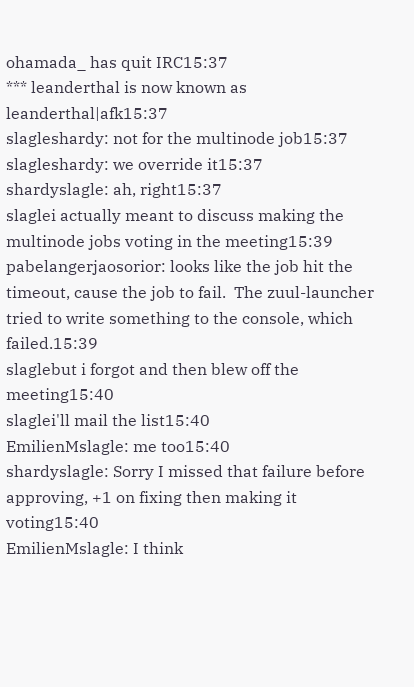ohamada_ has quit IRC15:37
*** leanderthal is now known as leanderthal|afk15:37
slagleshardy: not for the multinode job15:37
slagleshardy: we override it15:37
shardyslagle: ah, right15:37
slaglei actually meant to discuss making the multinode jobs voting in the meeting15:39
pabelangerjaosorior: looks like the job hit the timeout, cause the job to fail.  The zuul-launcher tried to write something to the console, which failed.15:39
slaglebut i forgot and then blew off the meeting15:40
slaglei'll mail the list15:40
EmilienMslagle: me too15:40
shardyslagle: Sorry I missed that failure before approving, +1 on fixing then making it voting15:40
EmilienMslagle: I think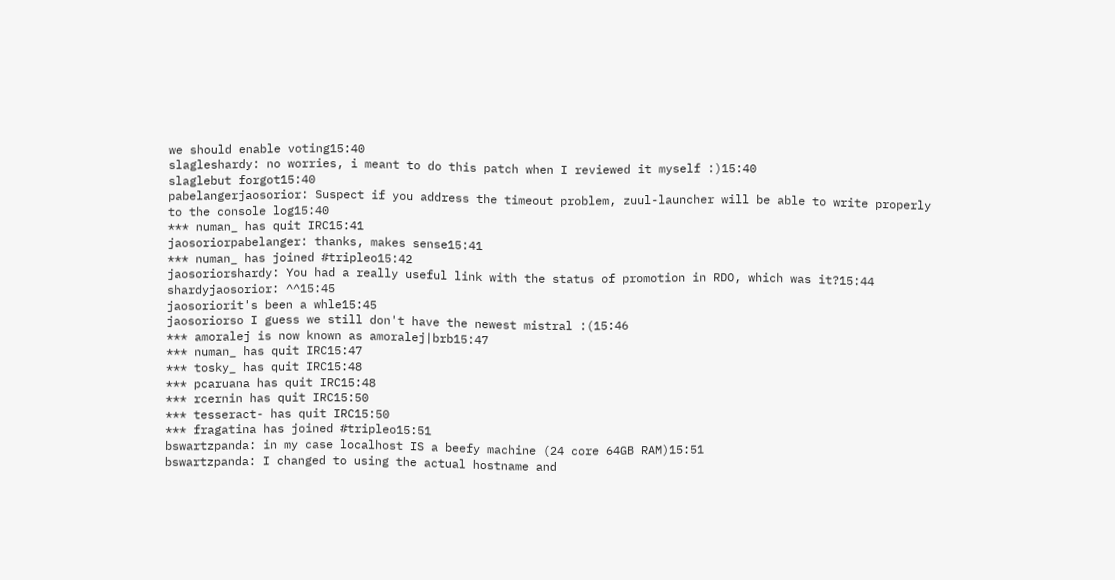we should enable voting15:40
slagleshardy: no worries, i meant to do this patch when I reviewed it myself :)15:40
slaglebut forgot15:40
pabelangerjaosorior: Suspect if you address the timeout problem, zuul-launcher will be able to write properly to the console log15:40
*** numan_ has quit IRC15:41
jaosoriorpabelanger: thanks, makes sense15:41
*** numan_ has joined #tripleo15:42
jaosoriorshardy: You had a really useful link with the status of promotion in RDO, which was it?15:44
shardyjaosorior: ^^15:45
jaosoriorit's been a whle15:45
jaosoriorso I guess we still don't have the newest mistral :(15:46
*** amoralej is now known as amoralej|brb15:47
*** numan_ has quit IRC15:47
*** tosky_ has quit IRC15:48
*** pcaruana has quit IRC15:48
*** rcernin has quit IRC15:50
*** tesseract- has quit IRC15:50
*** fragatina has joined #tripleo15:51
bswartzpanda: in my case localhost IS a beefy machine (24 core 64GB RAM)15:51
bswartzpanda: I changed to using the actual hostname and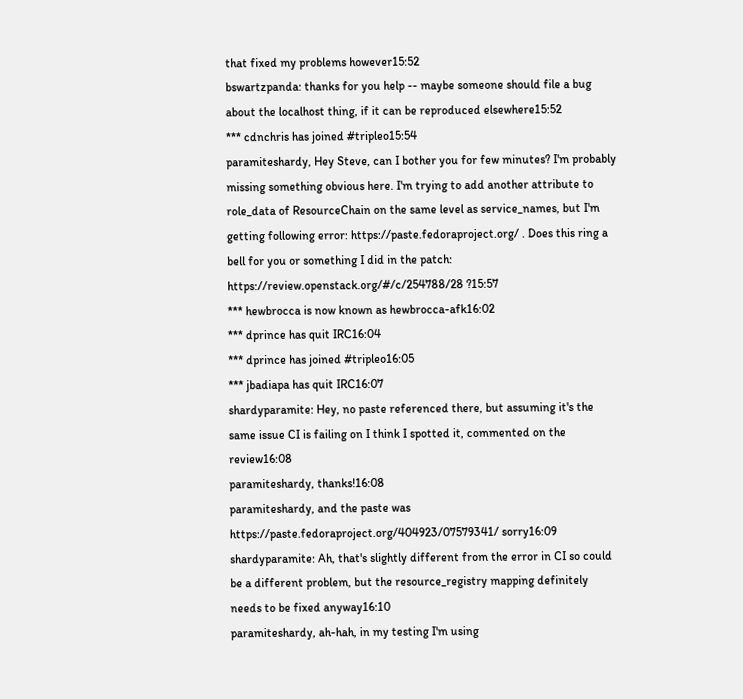that fixed my problems however15:52
bswartzpanda: thanks for you help -- maybe someone should file a bug about the localhost thing, if it can be reproduced elsewhere15:52
*** cdnchris has joined #tripleo15:54
paramiteshardy, Hey Steve, can I bother you for few minutes? I'm probably missing something obvious here. I'm trying to add another attribute to role_data of ResourceChain on the same level as service_names, but I'm getting following error: https://paste.fedoraproject.org/ . Does this ring a bell for you or something I did in the patch: https://review.openstack.org/#/c/254788/28 ?15:57
*** hewbrocca is now known as hewbrocca-afk16:02
*** dprince has quit IRC16:04
*** dprince has joined #tripleo16:05
*** jbadiapa has quit IRC16:07
shardyparamite: Hey, no paste referenced there, but assuming it's the same issue CI is failing on I think I spotted it, commented on the review16:08
paramiteshardy, thanks!16:08
paramiteshardy, and the paste was https://paste.fedoraproject.org/404923/07579341/ sorry16:09
shardyparamite: Ah, that's slightly different from the error in CI so could be a different problem, but the resource_registry mapping definitely needs to be fixed anyway16:10
paramiteshardy, ah-hah, in my testing I'm using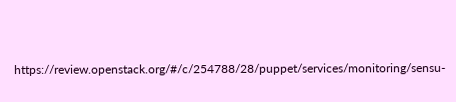https://review.openstack.org/#/c/254788/28/puppet/services/monitoring/sensu-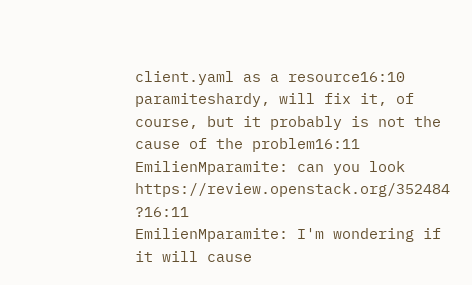client.yaml as a resource16:10
paramiteshardy, will fix it, of course, but it probably is not the cause of the problem16:11
EmilienMparamite: can you look https://review.openstack.org/352484 ?16:11
EmilienMparamite: I'm wondering if it will cause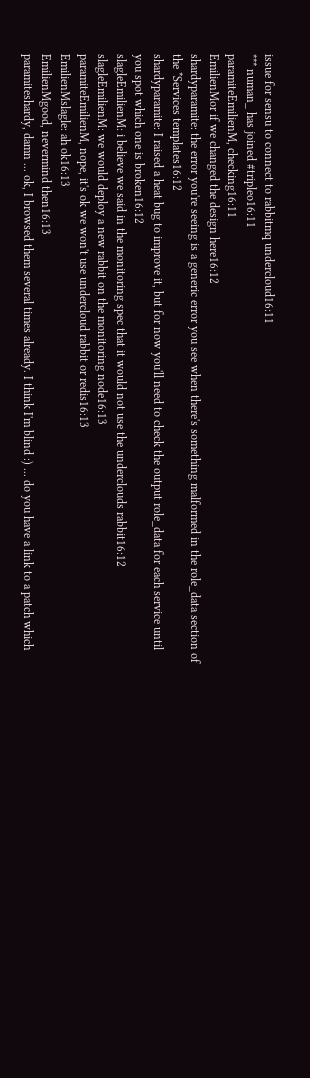issue for sensu to connect to rabbitmq undercloud16:11
*** numan_ has joined #tripleo16:11
paramiteEmilienM, checking16:11
EmilienMor if we changed the design here16:12
shardyparamite: the error you're seeing is a generic error you see when there's something malformed in the role_data section of the *Services templates16:12
shardyparamite: I raised a heat bug to improve it, but for now you'll need to check the output role_data for each service until you spot which one is broken16:12
slagleEmilienM: i believe we said in the monitoring spec that it would not use the underclouds rabbit16:12
slagleEmilienM: we would deploy a new rabbit on the monitoring node16:13
paramiteEmilienM, nope, it's ok we won't use undercloud rabbit or redis16:13
EmilienMslagle: ah ok16:13
EmilienMgood, nevermind then16:13
paramiteshardy, damn ... ok, I browsed them several times already. I think I'm blind :) ... do you have a link to a patch which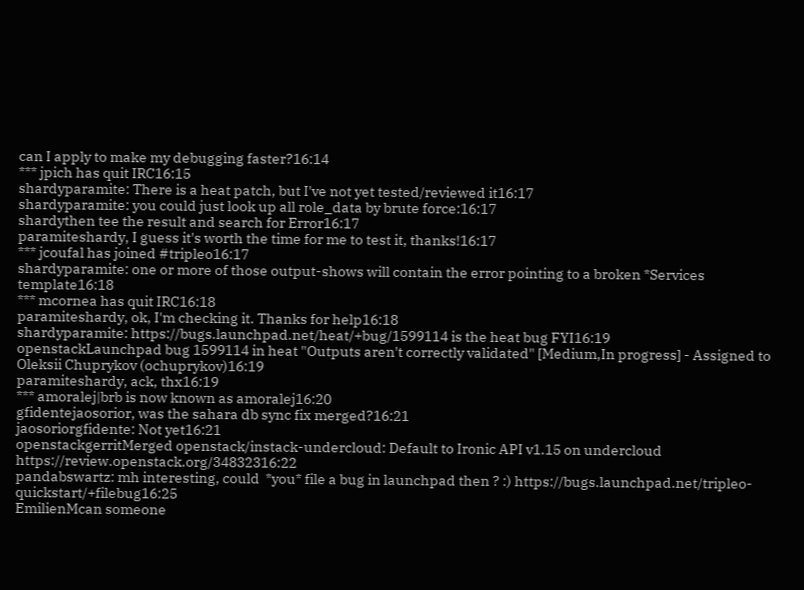can I apply to make my debugging faster?16:14
*** jpich has quit IRC16:15
shardyparamite: There is a heat patch, but I've not yet tested/reviewed it16:17
shardyparamite: you could just look up all role_data by brute force:16:17
shardythen tee the result and search for Error16:17
paramiteshardy, I guess it's worth the time for me to test it, thanks!16:17
*** jcoufal has joined #tripleo16:17
shardyparamite: one or more of those output-shows will contain the error pointing to a broken *Services template16:18
*** mcornea has quit IRC16:18
paramiteshardy, ok, I'm checking it. Thanks for help16:18
shardyparamite: https://bugs.launchpad.net/heat/+bug/1599114 is the heat bug FYI16:19
openstackLaunchpad bug 1599114 in heat "Outputs aren't correctly validated" [Medium,In progress] - Assigned to Oleksii Chuprykov (ochuprykov)16:19
paramiteshardy, ack, thx16:19
*** amoralej|brb is now known as amoralej16:20
gfidentejaosorior, was the sahara db sync fix merged?16:21
jaosoriorgfidente: Not yet16:21
openstackgerritMerged openstack/instack-undercloud: Default to Ironic API v1.15 on undercloud  https://review.openstack.org/34832316:22
pandabswartz: mh interesting, could  *you* file a bug in launchpad then ? :) https://bugs.launchpad.net/tripleo-quickstart/+filebug16:25
EmilienMcan someone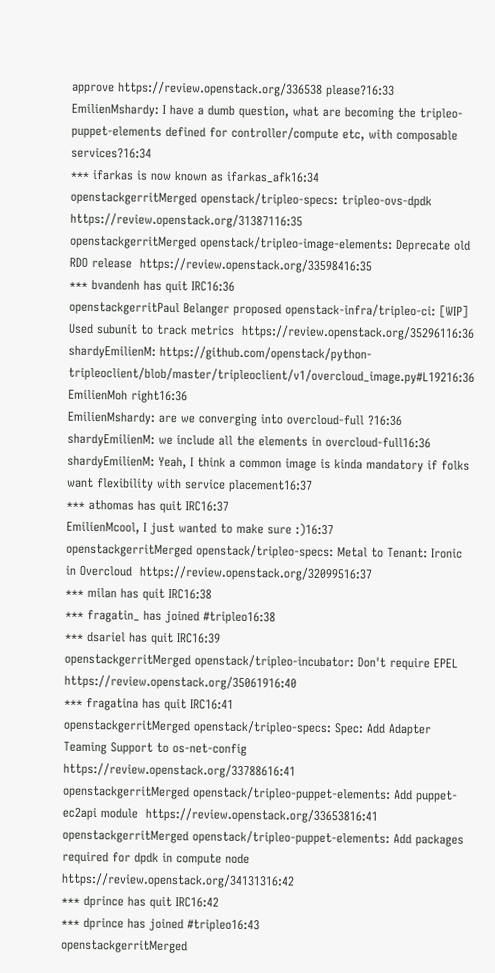approve https://review.openstack.org/336538 please?16:33
EmilienMshardy: I have a dumb question, what are becoming the tripleo-puppet-elements defined for controller/compute etc, with composable services?16:34
*** ifarkas is now known as ifarkas_afk16:34
openstackgerritMerged openstack/tripleo-specs: tripleo-ovs-dpdk  https://review.openstack.org/31387116:35
openstackgerritMerged openstack/tripleo-image-elements: Deprecate old RDO release  https://review.openstack.org/33598416:35
*** bvandenh has quit IRC16:36
openstackgerritPaul Belanger proposed openstack-infra/tripleo-ci: [WIP] Used subunit to track metrics  https://review.openstack.org/35296116:36
shardyEmilienM: https://github.com/openstack/python-tripleoclient/blob/master/tripleoclient/v1/overcloud_image.py#L19216:36
EmilienMoh right16:36
EmilienMshardy: are we converging into overcloud-full ?16:36
shardyEmilienM: we include all the elements in overcloud-full16:36
shardyEmilienM: Yeah, I think a common image is kinda mandatory if folks want flexibility with service placement16:37
*** athomas has quit IRC16:37
EmilienMcool, I just wanted to make sure :)16:37
openstackgerritMerged openstack/tripleo-specs: Metal to Tenant: Ironic in Overcloud  https://review.openstack.org/32099516:37
*** milan has quit IRC16:38
*** fragatin_ has joined #tripleo16:38
*** dsariel has quit IRC16:39
openstackgerritMerged openstack/tripleo-incubator: Don't require EPEL  https://review.openstack.org/35061916:40
*** fragatina has quit IRC16:41
openstackgerritMerged openstack/tripleo-specs: Spec: Add Adapter Teaming Support to os-net-config  https://review.openstack.org/33788616:41
openstackgerritMerged openstack/tripleo-puppet-elements: Add puppet-ec2api module  https://review.openstack.org/33653816:41
openstackgerritMerged openstack/tripleo-puppet-elements: Add packages required for dpdk in compute node  https://review.openstack.org/34131316:42
*** dprince has quit IRC16:42
*** dprince has joined #tripleo16:43
openstackgerritMerged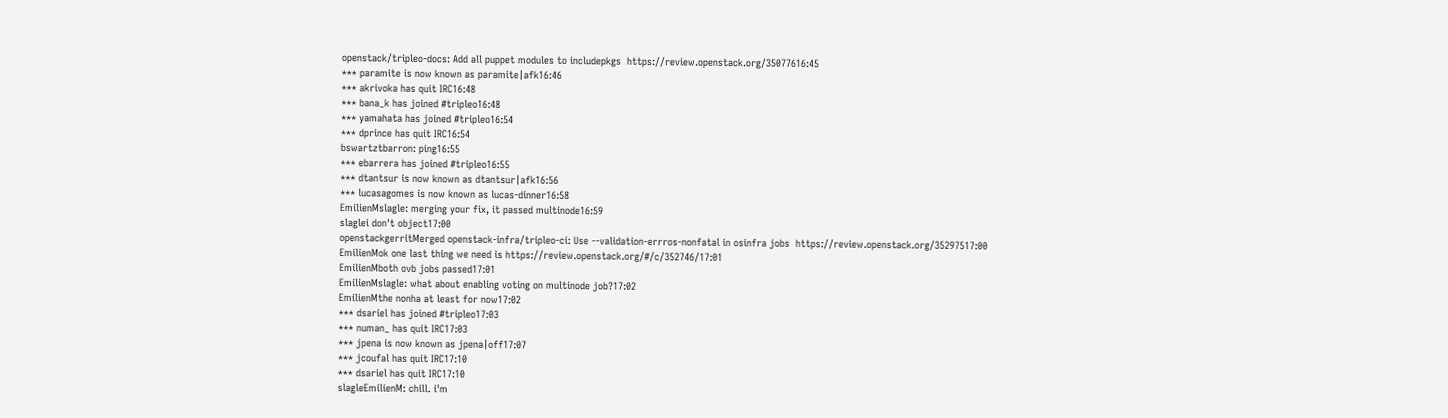openstack/tripleo-docs: Add all puppet modules to includepkgs  https://review.openstack.org/35077616:45
*** paramite is now known as paramite|afk16:46
*** akrivoka has quit IRC16:48
*** bana_k has joined #tripleo16:48
*** yamahata has joined #tripleo16:54
*** dprince has quit IRC16:54
bswartztbarron: ping16:55
*** ebarrera has joined #tripleo16:55
*** dtantsur is now known as dtantsur|afk16:56
*** lucasagomes is now known as lucas-dinner16:58
EmilienMslagle: merging your fix, it passed multinode16:59
slaglei don't object17:00
openstackgerritMerged openstack-infra/tripleo-ci: Use --validation-errros-nonfatal in osinfra jobs  https://review.openstack.org/35297517:00
EmilienMok one last thing we need is https://review.openstack.org/#/c/352746/17:01
EmilienMboth ovb jobs passed17:01
EmilienMslagle: what about enabling voting on multinode job?17:02
EmilienMthe nonha at least for now17:02
*** dsariel has joined #tripleo17:03
*** numan_ has quit IRC17:03
*** jpena is now known as jpena|off17:07
*** jcoufal has quit IRC17:10
*** dsariel has quit IRC17:10
slagleEmilienM: chill. i'm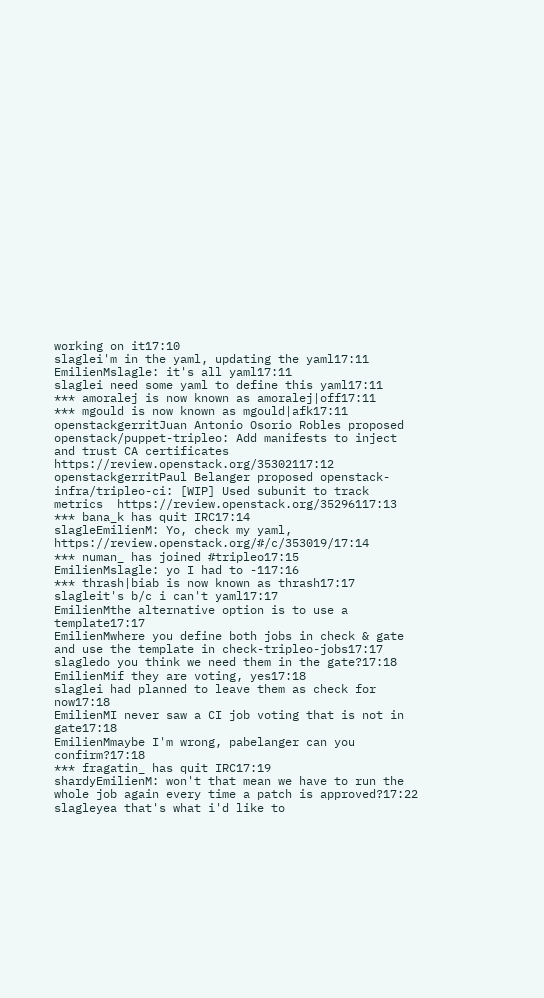working on it17:10
slaglei'm in the yaml, updating the yaml17:11
EmilienMslagle: it's all yaml17:11
slaglei need some yaml to define this yaml17:11
*** amoralej is now known as amoralej|off17:11
*** mgould is now known as mgould|afk17:11
openstackgerritJuan Antonio Osorio Robles proposed openstack/puppet-tripleo: Add manifests to inject and trust CA certificates  https://review.openstack.org/35302117:12
openstackgerritPaul Belanger proposed openstack-infra/tripleo-ci: [WIP] Used subunit to track metrics  https://review.openstack.org/35296117:13
*** bana_k has quit IRC17:14
slagleEmilienM: Yo, check my yaml, https://review.openstack.org/#/c/353019/17:14
*** numan_ has joined #tripleo17:15
EmilienMslagle: yo I had to -117:16
*** thrash|biab is now known as thrash17:17
slagleit's b/c i can't yaml17:17
EmilienMthe alternative option is to use a template17:17
EmilienMwhere you define both jobs in check & gate and use the template in check-tripleo-jobs17:17
slagledo you think we need them in the gate?17:18
EmilienMif they are voting, yes17:18
slaglei had planned to leave them as check for now17:18
EmilienMI never saw a CI job voting that is not in gate17:18
EmilienMmaybe I'm wrong, pabelanger can you confirm?17:18
*** fragatin_ has quit IRC17:19
shardyEmilienM: won't that mean we have to run the whole job again every time a patch is approved?17:22
slagleyea that's what i'd like to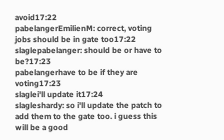avoid17:22
pabelangerEmilienM: correct, voting jobs should be in gate too17:22
slaglepabelanger: should be or have to be?17:23
pabelangerhave to be if they are voting17:23
slaglei'll update it17:24
slagleshardy: so i'll update the patch to add them to the gate too. i guess this will be a good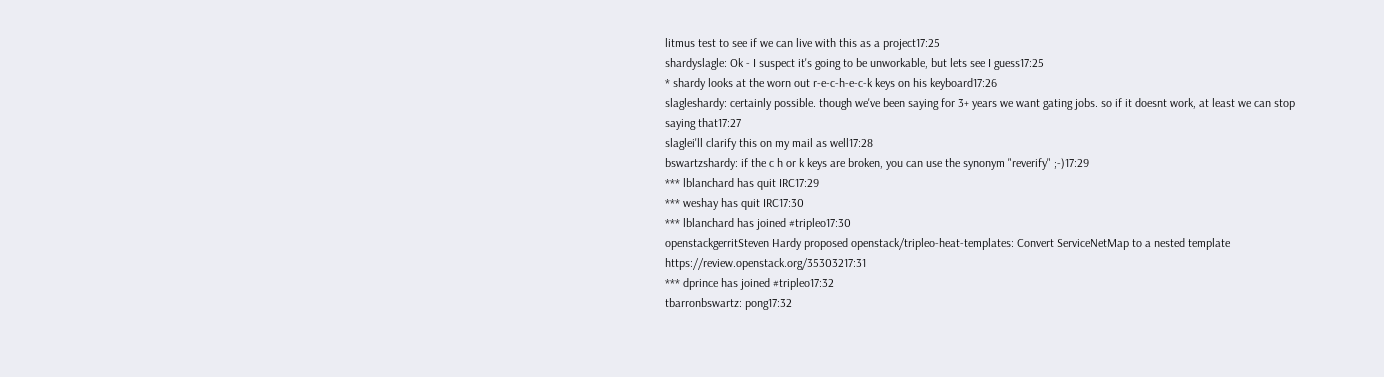litmus test to see if we can live with this as a project17:25
shardyslagle: Ok - I suspect it's going to be unworkable, but lets see I guess17:25
* shardy looks at the worn out r-e-c-h-e-c-k keys on his keyboard17:26
slagleshardy: certainly possible. though we've been saying for 3+ years we want gating jobs. so if it doesnt work, at least we can stop saying that17:27
slaglei'll clarify this on my mail as well17:28
bswartzshardy: if the c h or k keys are broken, you can use the synonym "reverify" ;-)17:29
*** lblanchard has quit IRC17:29
*** weshay has quit IRC17:30
*** lblanchard has joined #tripleo17:30
openstackgerritSteven Hardy proposed openstack/tripleo-heat-templates: Convert ServiceNetMap to a nested template  https://review.openstack.org/35303217:31
*** dprince has joined #tripleo17:32
tbarronbswartz: pong17:32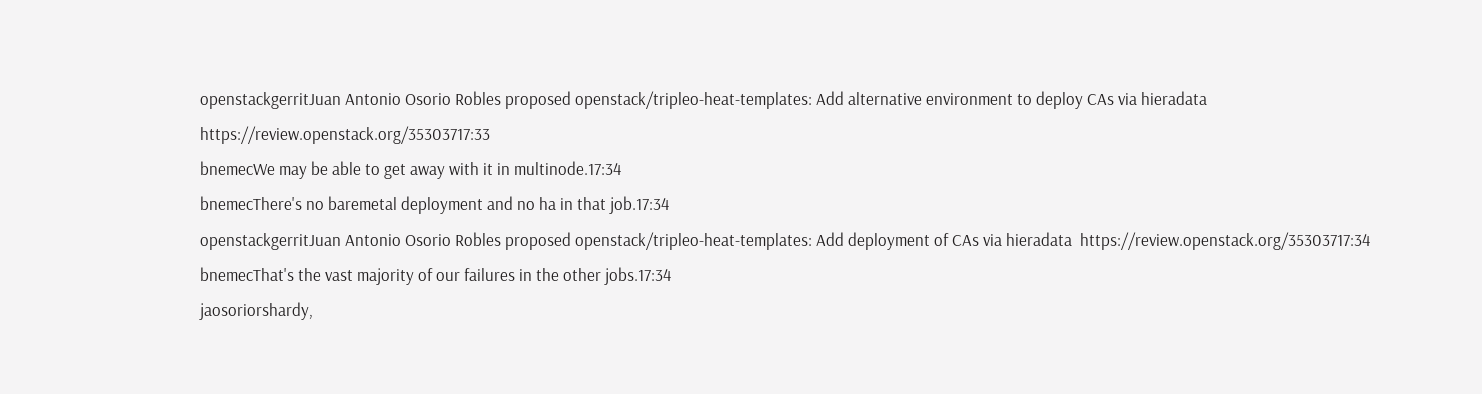openstackgerritJuan Antonio Osorio Robles proposed openstack/tripleo-heat-templates: Add alternative environment to deploy CAs via hieradata  https://review.openstack.org/35303717:33
bnemecWe may be able to get away with it in multinode.17:34
bnemecThere's no baremetal deployment and no ha in that job.17:34
openstackgerritJuan Antonio Osorio Robles proposed openstack/tripleo-heat-templates: Add deployment of CAs via hieradata  https://review.openstack.org/35303717:34
bnemecThat's the vast majority of our failures in the other jobs.17:34
jaosoriorshardy,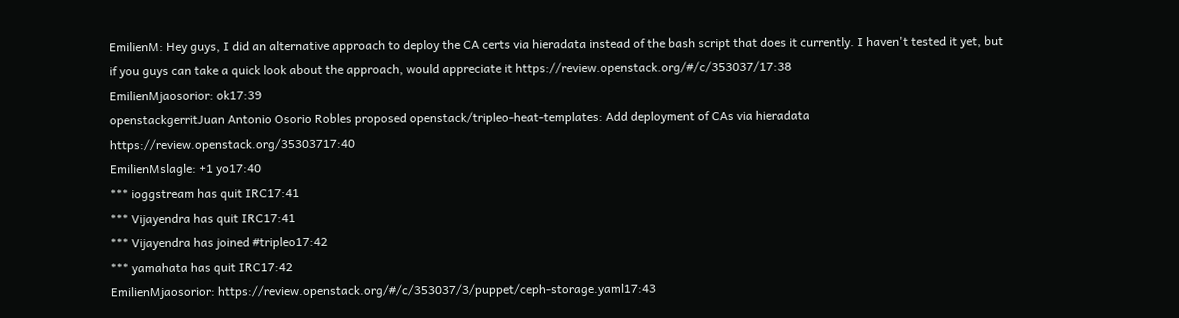EmilienM: Hey guys, I did an alternative approach to deploy the CA certs via hieradata instead of the bash script that does it currently. I haven't tested it yet, but if you guys can take a quick look about the approach, would appreciate it https://review.openstack.org/#/c/353037/17:38
EmilienMjaosorior: ok17:39
openstackgerritJuan Antonio Osorio Robles proposed openstack/tripleo-heat-templates: Add deployment of CAs via hieradata  https://review.openstack.org/35303717:40
EmilienMslagle: +1 yo17:40
*** ioggstream has quit IRC17:41
*** Vijayendra has quit IRC17:41
*** Vijayendra has joined #tripleo17:42
*** yamahata has quit IRC17:42
EmilienMjaosorior: https://review.openstack.org/#/c/353037/3/puppet/ceph-storage.yaml17:43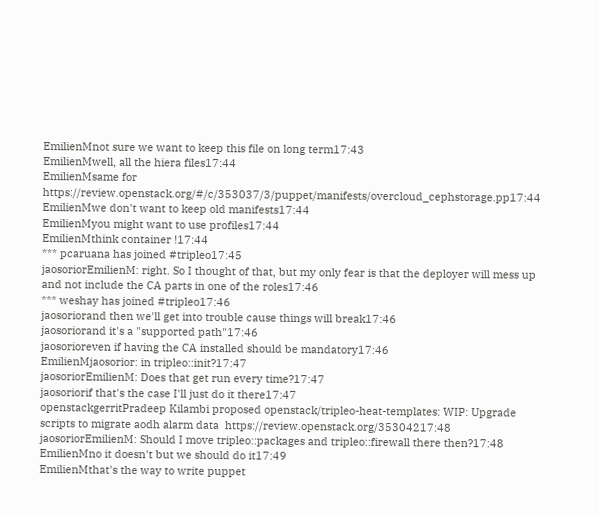EmilienMnot sure we want to keep this file on long term17:43
EmilienMwell, all the hiera files17:44
EmilienMsame for https://review.openstack.org/#/c/353037/3/puppet/manifests/overcloud_cephstorage.pp17:44
EmilienMwe don't want to keep old manifests17:44
EmilienMyou might want to use profiles17:44
EmilienMthink container !17:44
*** pcaruana has joined #tripleo17:45
jaosoriorEmilienM: right. So I thought of that, but my only fear is that the deployer will mess up and not include the CA parts in one of the roles17:46
*** weshay has joined #tripleo17:46
jaosoriorand then we'll get into trouble cause things will break17:46
jaosoriorand it's a "supported path"17:46
jaosorioreven if having the CA installed should be mandatory17:46
EmilienMjaosorior: in tripleo::init?17:47
jaosoriorEmilienM: Does that get run every time?17:47
jaosoriorif that's the case I'll just do it there17:47
openstackgerritPradeep Kilambi proposed openstack/tripleo-heat-templates: WIP: Upgrade scripts to migrate aodh alarm data  https://review.openstack.org/35304217:48
jaosoriorEmilienM: Should I move tripleo::packages and tripleo::firewall there then?17:48
EmilienMno it doesn't but we should do it17:49
EmilienMthat's the way to write puppet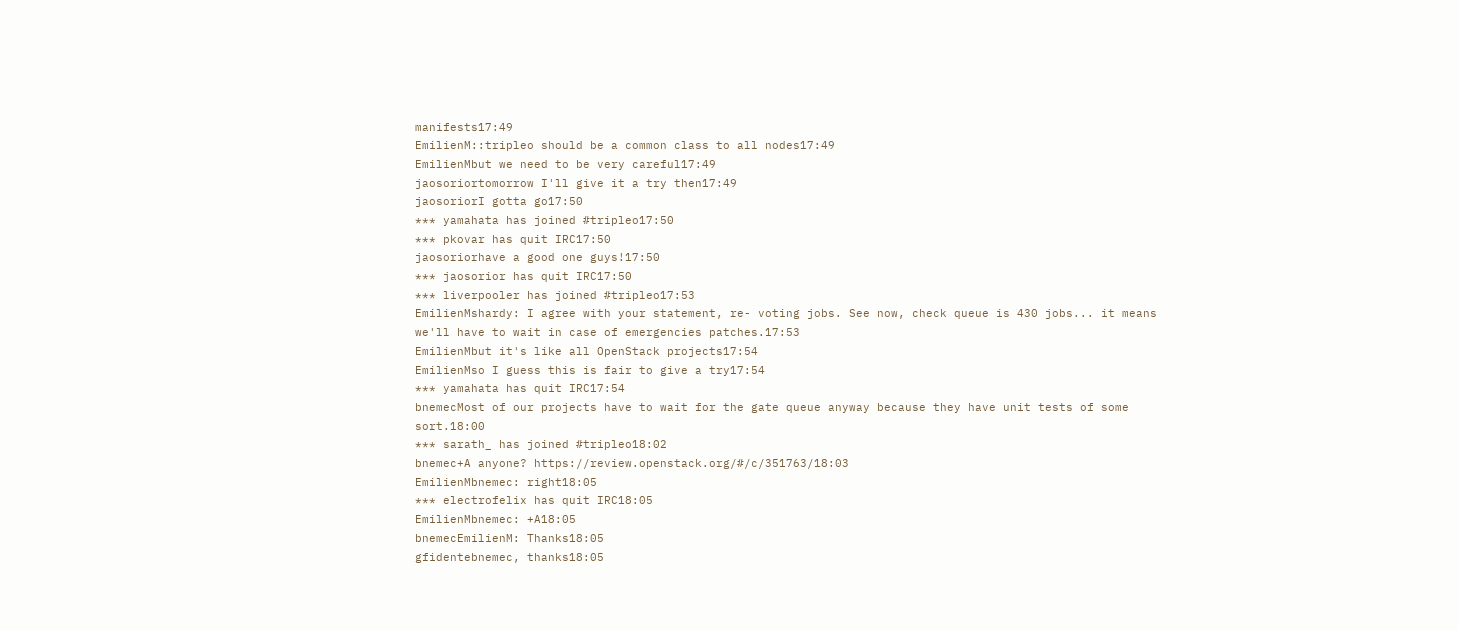manifests17:49
EmilienM::tripleo should be a common class to all nodes17:49
EmilienMbut we need to be very careful17:49
jaosoriortomorrow I'll give it a try then17:49
jaosoriorI gotta go17:50
*** yamahata has joined #tripleo17:50
*** pkovar has quit IRC17:50
jaosoriorhave a good one guys!17:50
*** jaosorior has quit IRC17:50
*** liverpooler has joined #tripleo17:53
EmilienMshardy: I agree with your statement, re- voting jobs. See now, check queue is 430 jobs... it means we'll have to wait in case of emergencies patches.17:53
EmilienMbut it's like all OpenStack projects17:54
EmilienMso I guess this is fair to give a try17:54
*** yamahata has quit IRC17:54
bnemecMost of our projects have to wait for the gate queue anyway because they have unit tests of some sort.18:00
*** sarath_ has joined #tripleo18:02
bnemec+A anyone? https://review.openstack.org/#/c/351763/18:03
EmilienMbnemec: right18:05
*** electrofelix has quit IRC18:05
EmilienMbnemec: +A18:05
bnemecEmilienM: Thanks18:05
gfidentebnemec, thanks18:05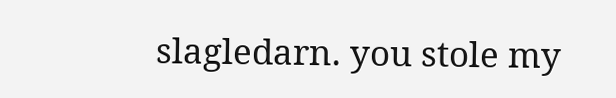slagledarn. you stole my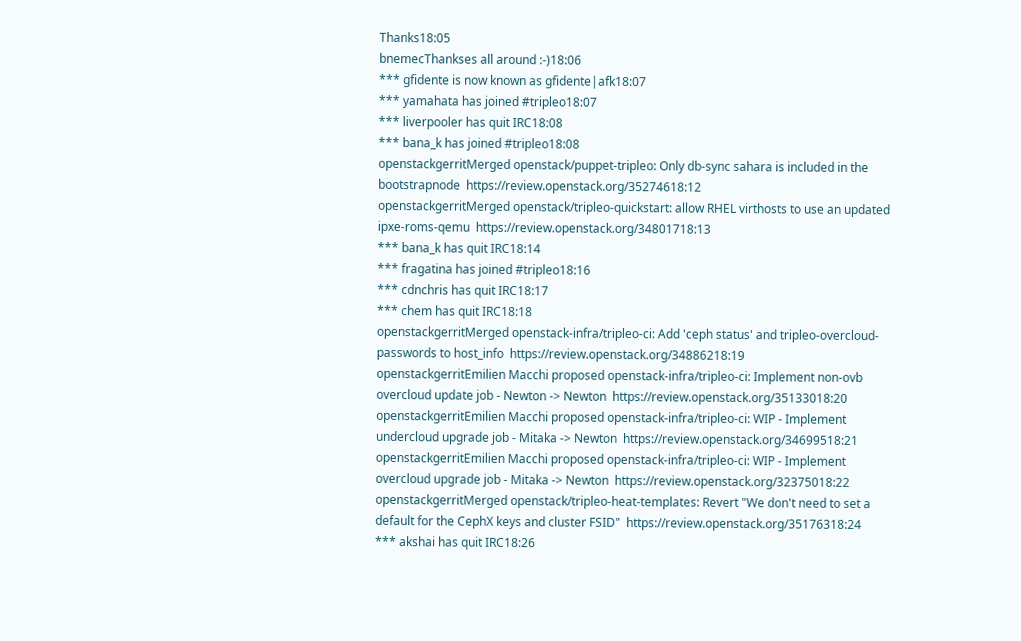Thanks18:05
bnemecThankses all around :-)18:06
*** gfidente is now known as gfidente|afk18:07
*** yamahata has joined #tripleo18:07
*** liverpooler has quit IRC18:08
*** bana_k has joined #tripleo18:08
openstackgerritMerged openstack/puppet-tripleo: Only db-sync sahara is included in the bootstrapnode  https://review.openstack.org/35274618:12
openstackgerritMerged openstack/tripleo-quickstart: allow RHEL virthosts to use an updated ipxe-roms-qemu  https://review.openstack.org/34801718:13
*** bana_k has quit IRC18:14
*** fragatina has joined #tripleo18:16
*** cdnchris has quit IRC18:17
*** chem has quit IRC18:18
openstackgerritMerged openstack-infra/tripleo-ci: Add 'ceph status' and tripleo-overcloud-passwords to host_info  https://review.openstack.org/34886218:19
openstackgerritEmilien Macchi proposed openstack-infra/tripleo-ci: Implement non-ovb overcloud update job - Newton -> Newton  https://review.openstack.org/35133018:20
openstackgerritEmilien Macchi proposed openstack-infra/tripleo-ci: WIP - Implement undercloud upgrade job - Mitaka -> Newton  https://review.openstack.org/34699518:21
openstackgerritEmilien Macchi proposed openstack-infra/tripleo-ci: WIP - Implement overcloud upgrade job - Mitaka -> Newton  https://review.openstack.org/32375018:22
openstackgerritMerged openstack/tripleo-heat-templates: Revert "We don't need to set a default for the CephX keys and cluster FSID"  https://review.openstack.org/35176318:24
*** akshai has quit IRC18:26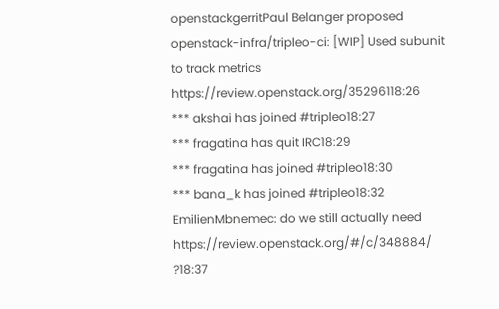openstackgerritPaul Belanger proposed openstack-infra/tripleo-ci: [WIP] Used subunit to track metrics  https://review.openstack.org/35296118:26
*** akshai has joined #tripleo18:27
*** fragatina has quit IRC18:29
*** fragatina has joined #tripleo18:30
*** bana_k has joined #tripleo18:32
EmilienMbnemec: do we still actually need https://review.openstack.org/#/c/348884/ ?18:37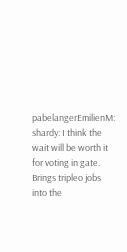pabelangerEmilienM: shardy: I think the wait will be worth it for voting in gate.  Brings tripleo jobs into the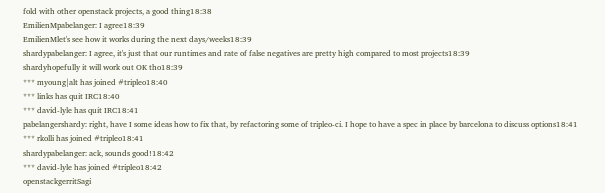fold with other openstack projects, a good thing18:38
EmilienMpabelanger: I agree18:39
EmilienMlet's see how it works during the next days/weeks18:39
shardypabelanger: I agree, it's just that our runtimes and rate of false negatives are pretty high compared to most projects18:39
shardyhopefully it will work out OK tho18:39
*** myoung|alt has joined #tripleo18:40
*** links has quit IRC18:40
*** david-lyle has quit IRC18:41
pabelangershardy: right, have I some ideas how to fix that, by refactoring some of tripleo-ci. I hope to have a spec in place by barcelona to discuss options18:41
*** rkolli has joined #tripleo18:41
shardypabelanger: ack, sounds good!18:42
*** david-lyle has joined #tripleo18:42
openstackgerritSagi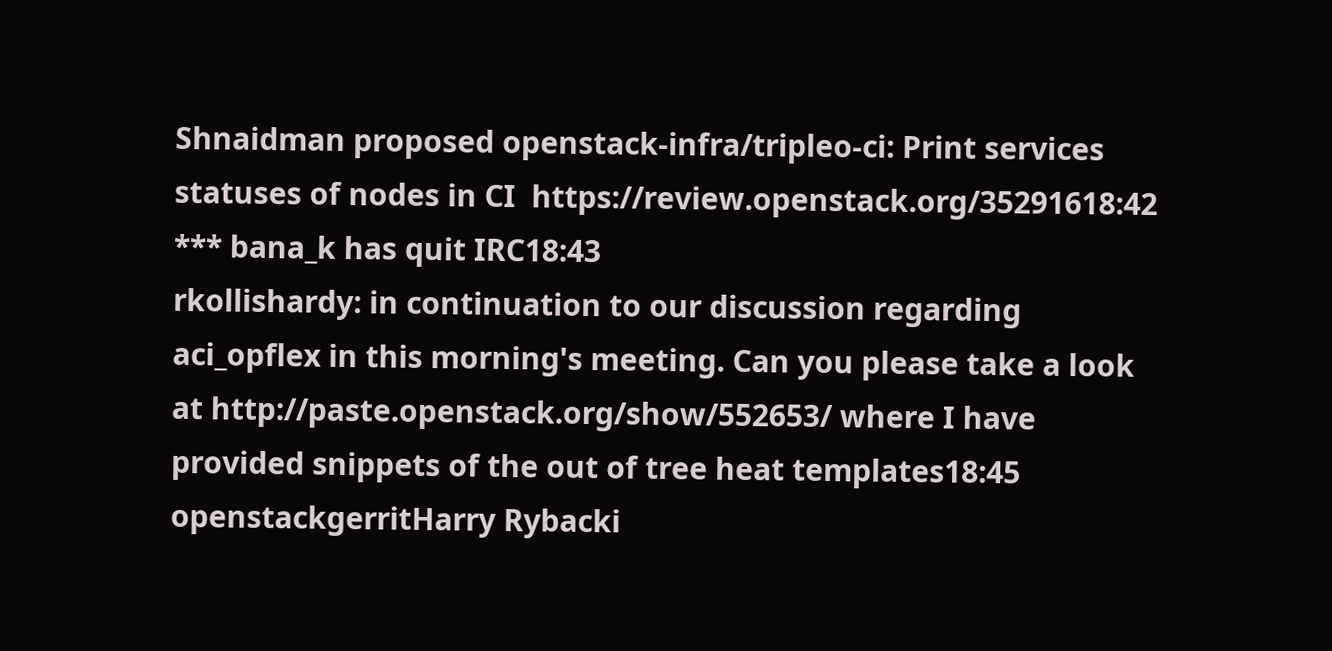Shnaidman proposed openstack-infra/tripleo-ci: Print services statuses of nodes in CI  https://review.openstack.org/35291618:42
*** bana_k has quit IRC18:43
rkollishardy: in continuation to our discussion regarding aci_opflex in this morning's meeting. Can you please take a look at http://paste.openstack.org/show/552653/ where I have provided snippets of the out of tree heat templates18:45
openstackgerritHarry Rybacki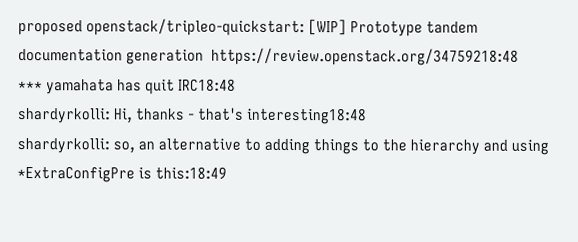proposed openstack/tripleo-quickstart: [WIP] Prototype tandem documentation generation  https://review.openstack.org/34759218:48
*** yamahata has quit IRC18:48
shardyrkolli: Hi, thanks - that's interesting18:48
shardyrkolli: so, an alternative to adding things to the hierarchy and using *ExtraConfigPre is this:18:49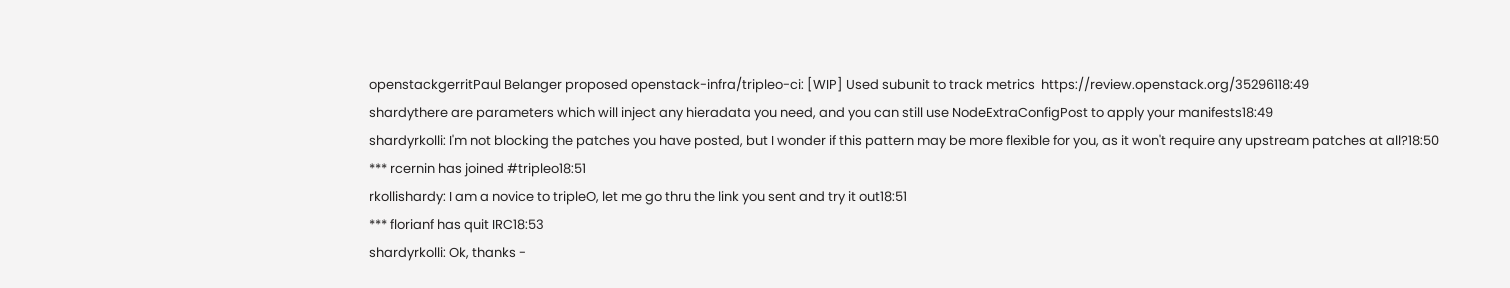openstackgerritPaul Belanger proposed openstack-infra/tripleo-ci: [WIP] Used subunit to track metrics  https://review.openstack.org/35296118:49
shardythere are parameters which will inject any hieradata you need, and you can still use NodeExtraConfigPost to apply your manifests18:49
shardyrkolli: I'm not blocking the patches you have posted, but I wonder if this pattern may be more flexible for you, as it won't require any upstream patches at all?18:50
*** rcernin has joined #tripleo18:51
rkollishardy: I am a novice to tripleO, let me go thru the link you sent and try it out18:51
*** florianf has quit IRC18:53
shardyrkolli: Ok, thanks -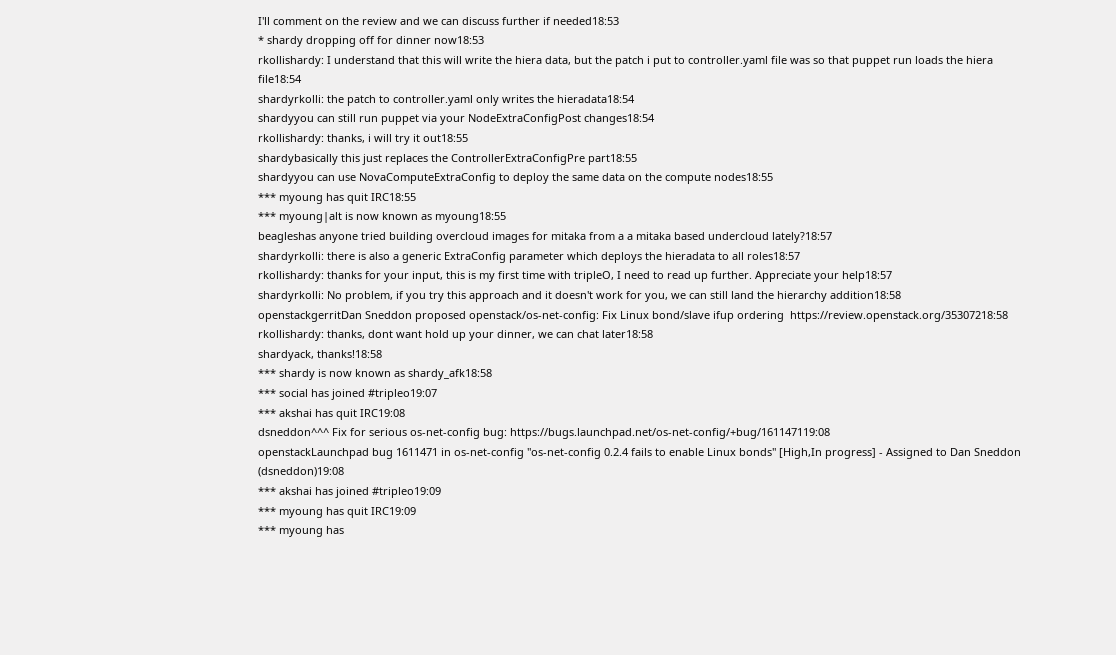I'll comment on the review and we can discuss further if needed18:53
* shardy dropping off for dinner now18:53
rkollishardy: I understand that this will write the hiera data, but the patch i put to controller.yaml file was so that puppet run loads the hiera file18:54
shardyrkolli: the patch to controller.yaml only writes the hieradata18:54
shardyyou can still run puppet via your NodeExtraConfigPost changes18:54
rkollishardy: thanks, i will try it out18:55
shardybasically this just replaces the ControllerExtraConfigPre part18:55
shardyyou can use NovaComputeExtraConfig to deploy the same data on the compute nodes18:55
*** myoung has quit IRC18:55
*** myoung|alt is now known as myoung18:55
beagleshas anyone tried building overcloud images for mitaka from a a mitaka based undercloud lately?18:57
shardyrkolli: there is also a generic ExtraConfig parameter which deploys the hieradata to all roles18:57
rkollishardy: thanks for your input, this is my first time with tripleO, I need to read up further. Appreciate your help18:57
shardyrkolli: No problem, if you try this approach and it doesn't work for you, we can still land the hierarchy addition18:58
openstackgerritDan Sneddon proposed openstack/os-net-config: Fix Linux bond/slave ifup ordering  https://review.openstack.org/35307218:58
rkollishardy: thanks, dont want hold up your dinner, we can chat later18:58
shardyack, thanks!18:58
*** shardy is now known as shardy_afk18:58
*** social has joined #tripleo19:07
*** akshai has quit IRC19:08
dsneddon^^^ Fix for serious os-net-config bug: https://bugs.launchpad.net/os-net-config/+bug/161147119:08
openstackLaunchpad bug 1611471 in os-net-config "os-net-config 0.2.4 fails to enable Linux bonds" [High,In progress] - Assigned to Dan Sneddon (dsneddon)19:08
*** akshai has joined #tripleo19:09
*** myoung has quit IRC19:09
*** myoung has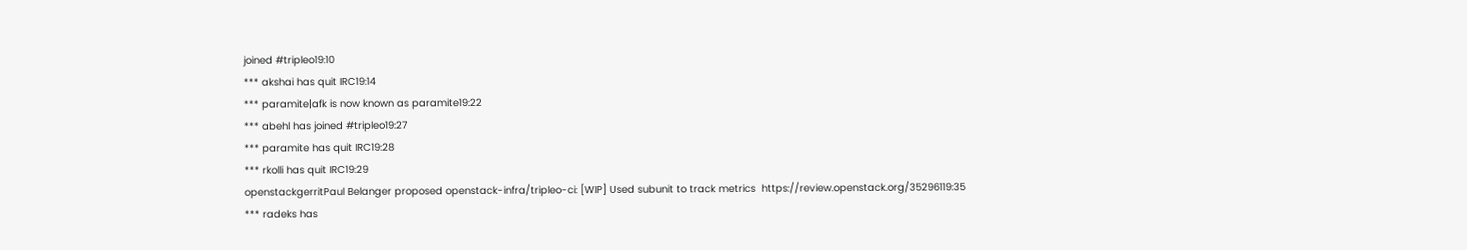joined #tripleo19:10
*** akshai has quit IRC19:14
*** paramite|afk is now known as paramite19:22
*** abehl has joined #tripleo19:27
*** paramite has quit IRC19:28
*** rkolli has quit IRC19:29
openstackgerritPaul Belanger proposed openstack-infra/tripleo-ci: [WIP] Used subunit to track metrics  https://review.openstack.org/35296119:35
*** radeks has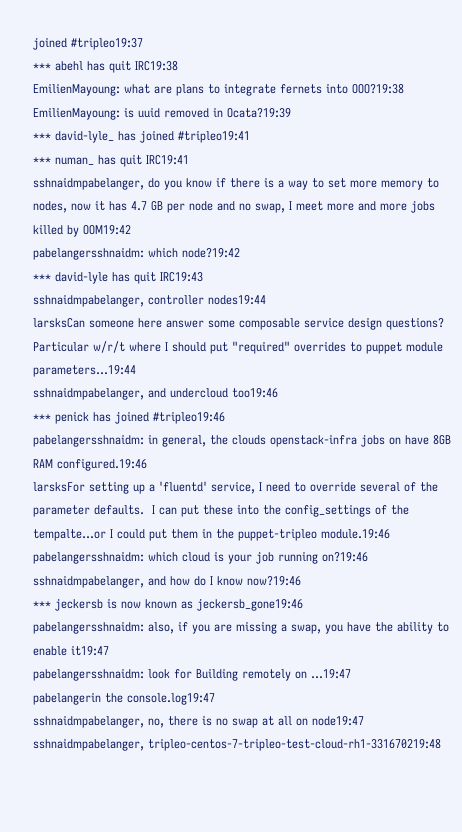joined #tripleo19:37
*** abehl has quit IRC19:38
EmilienMayoung: what are plans to integrate fernets into OOO?19:38
EmilienMayoung: is uuid removed in Ocata?19:39
*** david-lyle_ has joined #tripleo19:41
*** numan_ has quit IRC19:41
sshnaidmpabelanger, do you know if there is a way to set more memory to nodes, now it has 4.7 GB per node and no swap, I meet more and more jobs killed by OOM19:42
pabelangersshnaidm: which node?19:42
*** david-lyle has quit IRC19:43
sshnaidmpabelanger, controller nodes19:44
larsksCan someone here answer some composable service design questions?  Particular w/r/t where I should put "required" overrides to puppet module parameters...19:44
sshnaidmpabelanger, and undercloud too19:46
*** penick has joined #tripleo19:46
pabelangersshnaidm: in general, the clouds openstack-infra jobs on have 8GB RAM configured.19:46
larsksFor setting up a 'fluentd' service, I need to override several of the parameter defaults.  I can put these into the config_settings of the tempalte...or I could put them in the puppet-tripleo module.19:46
pabelangersshnaidm: which cloud is your job running on?19:46
sshnaidmpabelanger, and how do I know now?19:46
*** jeckersb is now known as jeckersb_gone19:46
pabelangersshnaidm: also, if you are missing a swap, you have the ability to enable it19:47
pabelangersshnaidm: look for Building remotely on ...19:47
pabelangerin the console.log19:47
sshnaidmpabelanger, no, there is no swap at all on node19:47
sshnaidmpabelanger, tripleo-centos-7-tripleo-test-cloud-rh1-331670219:48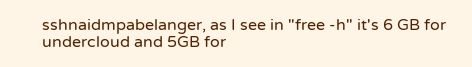sshnaidmpabelanger, as I see in "free -h" it's 6 GB for undercloud and 5GB for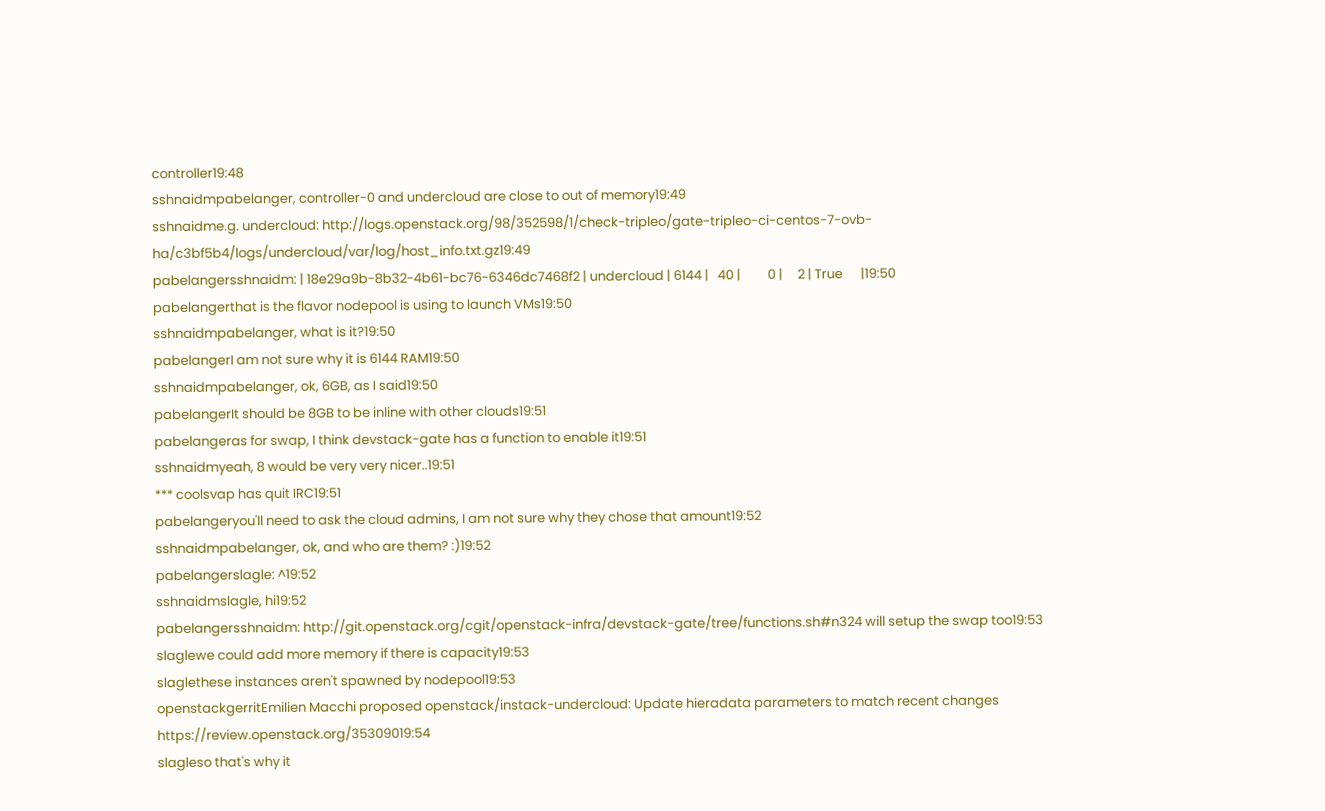controller19:48
sshnaidmpabelanger, controller-0 and undercloud are close to out of memory19:49
sshnaidme.g. undercloud: http://logs.openstack.org/98/352598/1/check-tripleo/gate-tripleo-ci-centos-7-ovb-ha/c3bf5b4/logs/undercloud/var/log/host_info.txt.gz19:49
pabelangersshnaidm: | 18e29a9b-8b32-4b61-bc76-6346dc7468f2 | undercloud | 6144 |   40 |         0 |     2 | True      |19:50
pabelangerthat is the flavor nodepool is using to launch VMs19:50
sshnaidmpabelanger, what is it?19:50
pabelangerI am not sure why it is 6144 RAM19:50
sshnaidmpabelanger, ok, 6GB, as I said19:50
pabelangerIt should be 8GB to be inline with other clouds19:51
pabelangeras for swap, I think devstack-gate has a function to enable it19:51
sshnaidmyeah, 8 would be very very nicer..19:51
*** coolsvap has quit IRC19:51
pabelangeryou'll need to ask the cloud admins, I am not sure why they chose that amount19:52
sshnaidmpabelanger, ok, and who are them? :)19:52
pabelangerslagle: ^19:52
sshnaidmslagle, hi19:52
pabelangersshnaidm: http://git.openstack.org/cgit/openstack-infra/devstack-gate/tree/functions.sh#n324 will setup the swap too19:53
slaglewe could add more memory if there is capacity19:53
slaglethese instances aren't spawned by nodepool19:53
openstackgerritEmilien Macchi proposed openstack/instack-undercloud: Update hieradata parameters to match recent changes  https://review.openstack.org/35309019:54
slagleso that's why it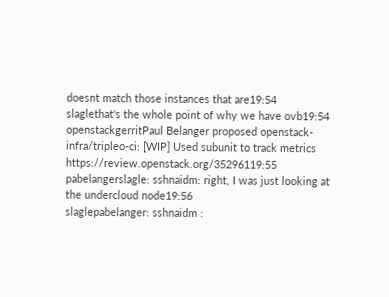doesnt match those instances that are19:54
slaglethat's the whole point of why we have ovb19:54
openstackgerritPaul Belanger proposed openstack-infra/tripleo-ci: [WIP] Used subunit to track metrics  https://review.openstack.org/35296119:55
pabelangerslagle: sshnaidm: right, I was just looking at the undercloud node19:56
slaglepabelanger: sshnaidm :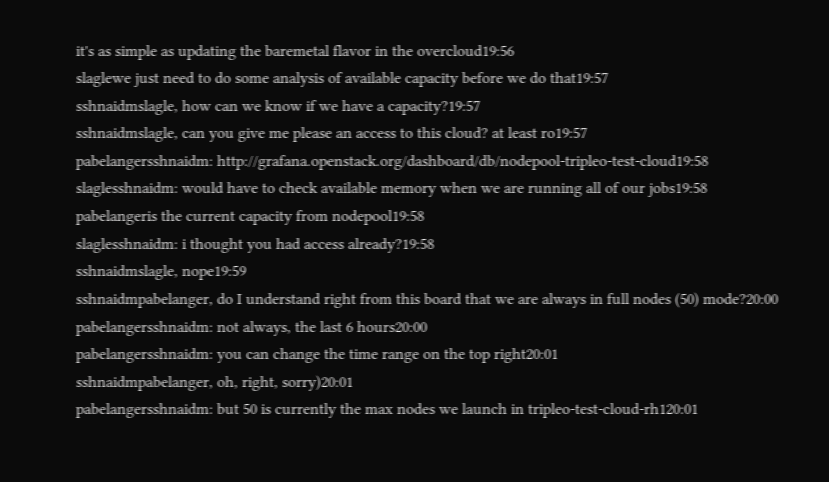it's as simple as updating the baremetal flavor in the overcloud19:56
slaglewe just need to do some analysis of available capacity before we do that19:57
sshnaidmslagle, how can we know if we have a capacity?19:57
sshnaidmslagle, can you give me please an access to this cloud? at least ro19:57
pabelangersshnaidm: http://grafana.openstack.org/dashboard/db/nodepool-tripleo-test-cloud19:58
slaglesshnaidm: would have to check available memory when we are running all of our jobs19:58
pabelangeris the current capacity from nodepool19:58
slaglesshnaidm: i thought you had access already?19:58
sshnaidmslagle, nope19:59
sshnaidmpabelanger, do I understand right from this board that we are always in full nodes (50) mode?20:00
pabelangersshnaidm: not always, the last 6 hours20:00
pabelangersshnaidm: you can change the time range on the top right20:01
sshnaidmpabelanger, oh, right, sorry)20:01
pabelangersshnaidm: but 50 is currently the max nodes we launch in tripleo-test-cloud-rh120:01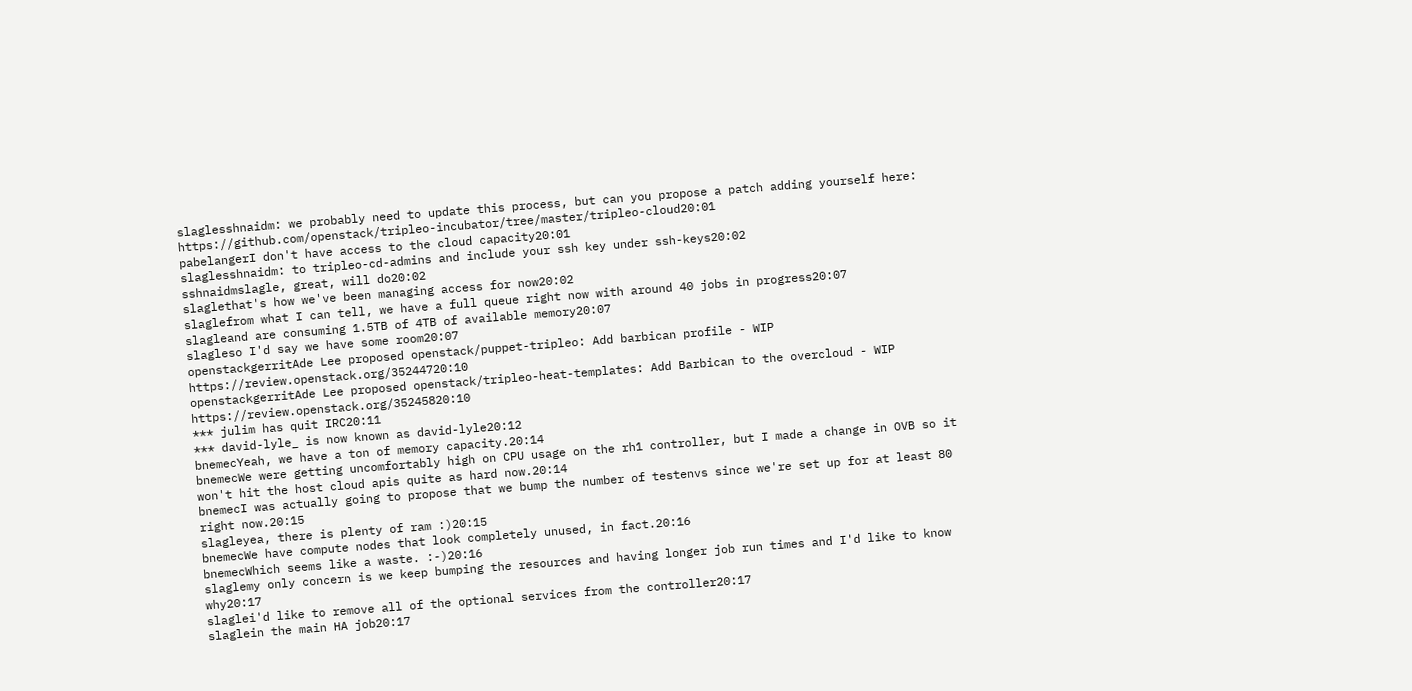slaglesshnaidm: we probably need to update this process, but can you propose a patch adding yourself here: https://github.com/openstack/tripleo-incubator/tree/master/tripleo-cloud20:01
pabelangerI don't have access to the cloud capacity20:01
slaglesshnaidm: to tripleo-cd-admins and include your ssh key under ssh-keys20:02
sshnaidmslagle, great, will do20:02
slaglethat's how we've been managing access for now20:02
slaglefrom what I can tell, we have a full queue right now with around 40 jobs in progress20:07
slagleand are consuming 1.5TB of 4TB of available memory20:07
slagleso I'd say we have some room20:07
openstackgerritAde Lee proposed openstack/puppet-tripleo: Add barbican profile - WIP  https://review.openstack.org/35244720:10
openstackgerritAde Lee proposed openstack/tripleo-heat-templates: Add Barbican to the overcloud - WIP  https://review.openstack.org/35245820:10
*** julim has quit IRC20:11
*** david-lyle_ is now known as david-lyle20:12
bnemecYeah, we have a ton of memory capacity.20:14
bnemecWe were getting uncomfortably high on CPU usage on the rh1 controller, but I made a change in OVB so it won't hit the host cloud apis quite as hard now.20:14
bnemecI was actually going to propose that we bump the number of testenvs since we're set up for at least 80 right now.20:15
slagleyea, there is plenty of ram :)20:15
bnemecWe have compute nodes that look completely unused, in fact.20:16
bnemecWhich seems like a waste. :-)20:16
slaglemy only concern is we keep bumping the resources and having longer job run times and I'd like to know why20:17
slaglei'd like to remove all of the optional services from the controller20:17
slaglein the main HA job20:17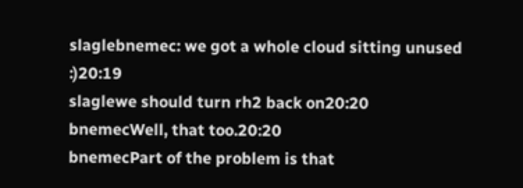slaglebnemec: we got a whole cloud sitting unused :)20:19
slaglewe should turn rh2 back on20:20
bnemecWell, that too.20:20
bnemecPart of the problem is that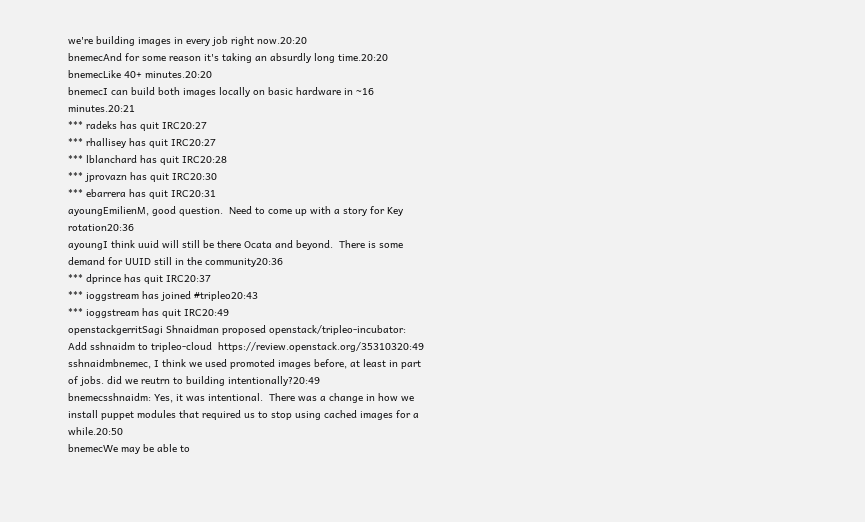we're building images in every job right now.20:20
bnemecAnd for some reason it's taking an absurdly long time.20:20
bnemecLike 40+ minutes.20:20
bnemecI can build both images locally on basic hardware in ~16 minutes.20:21
*** radeks has quit IRC20:27
*** rhallisey has quit IRC20:27
*** lblanchard has quit IRC20:28
*** jprovazn has quit IRC20:30
*** ebarrera has quit IRC20:31
ayoungEmilienM, good question.  Need to come up with a story for Key rotation20:36
ayoungI think uuid will still be there Ocata and beyond.  There is some demand for UUID still in the community20:36
*** dprince has quit IRC20:37
*** ioggstream has joined #tripleo20:43
*** ioggstream has quit IRC20:49
openstackgerritSagi Shnaidman proposed openstack/tripleo-incubator: Add sshnaidm to tripleo-cloud  https://review.openstack.org/35310320:49
sshnaidmbnemec, I think we used promoted images before, at least in part of jobs. did we reutrn to building intentionally?20:49
bnemecsshnaidm: Yes, it was intentional.  There was a change in how we install puppet modules that required us to stop using cached images for a while.20:50
bnemecWe may be able to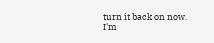turn it back on now.  I'm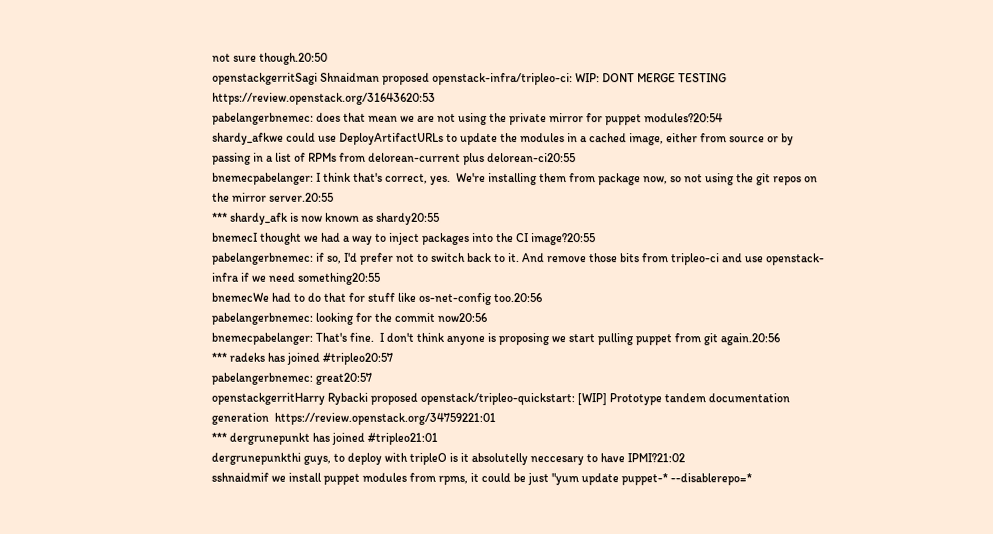not sure though.20:50
openstackgerritSagi Shnaidman proposed openstack-infra/tripleo-ci: WIP: DONT MERGE TESTING  https://review.openstack.org/31643620:53
pabelangerbnemec: does that mean we are not using the private mirror for puppet modules?20:54
shardy_afkwe could use DeployArtifactURLs to update the modules in a cached image, either from source or by passing in a list of RPMs from delorean-current plus delorean-ci20:55
bnemecpabelanger: I think that's correct, yes.  We're installing them from package now, so not using the git repos on the mirror server.20:55
*** shardy_afk is now known as shardy20:55
bnemecI thought we had a way to inject packages into the CI image?20:55
pabelangerbnemec: if so, I'd prefer not to switch back to it. And remove those bits from tripleo-ci and use openstack-infra if we need something20:55
bnemecWe had to do that for stuff like os-net-config too.20:56
pabelangerbnemec: looking for the commit now20:56
bnemecpabelanger: That's fine.  I don't think anyone is proposing we start pulling puppet from git again.20:56
*** radeks has joined #tripleo20:57
pabelangerbnemec: great20:57
openstackgerritHarry Rybacki proposed openstack/tripleo-quickstart: [WIP] Prototype tandem documentation generation  https://review.openstack.org/34759221:01
*** dergrunepunkt has joined #tripleo21:01
dergrunepunkthi guys, to deploy with tripleO is it absolutelly neccesary to have IPMI?21:02
sshnaidmif we install puppet modules from rpms, it could be just "yum update puppet-* --disablerepo=*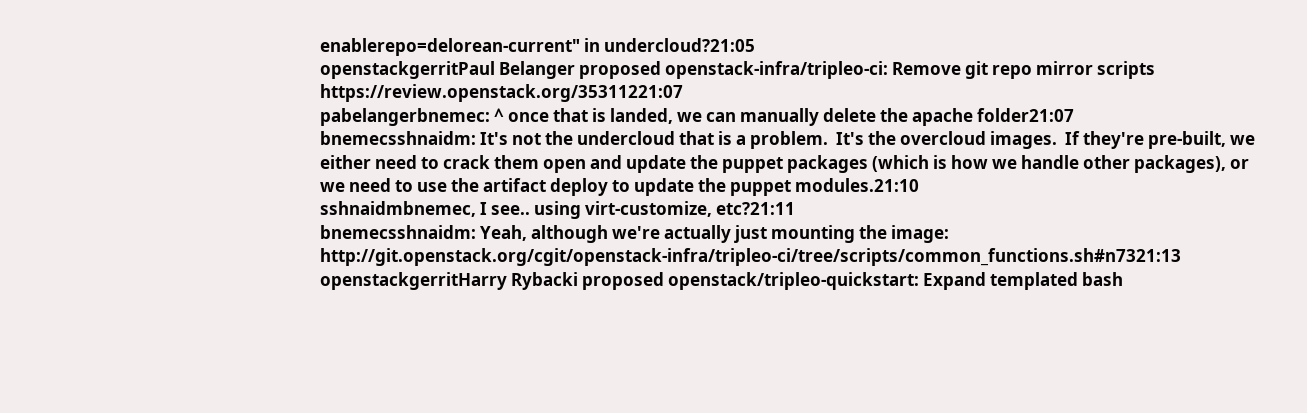enablerepo=delorean-current" in undercloud?21:05
openstackgerritPaul Belanger proposed openstack-infra/tripleo-ci: Remove git repo mirror scripts  https://review.openstack.org/35311221:07
pabelangerbnemec: ^ once that is landed, we can manually delete the apache folder21:07
bnemecsshnaidm: It's not the undercloud that is a problem.  It's the overcloud images.  If they're pre-built, we either need to crack them open and update the puppet packages (which is how we handle other packages), or we need to use the artifact deploy to update the puppet modules.21:10
sshnaidmbnemec, I see.. using virt-customize, etc?21:11
bnemecsshnaidm: Yeah, although we're actually just mounting the image: http://git.openstack.org/cgit/openstack-infra/tripleo-ci/tree/scripts/common_functions.sh#n7321:13
openstackgerritHarry Rybacki proposed openstack/tripleo-quickstart: Expand templated bash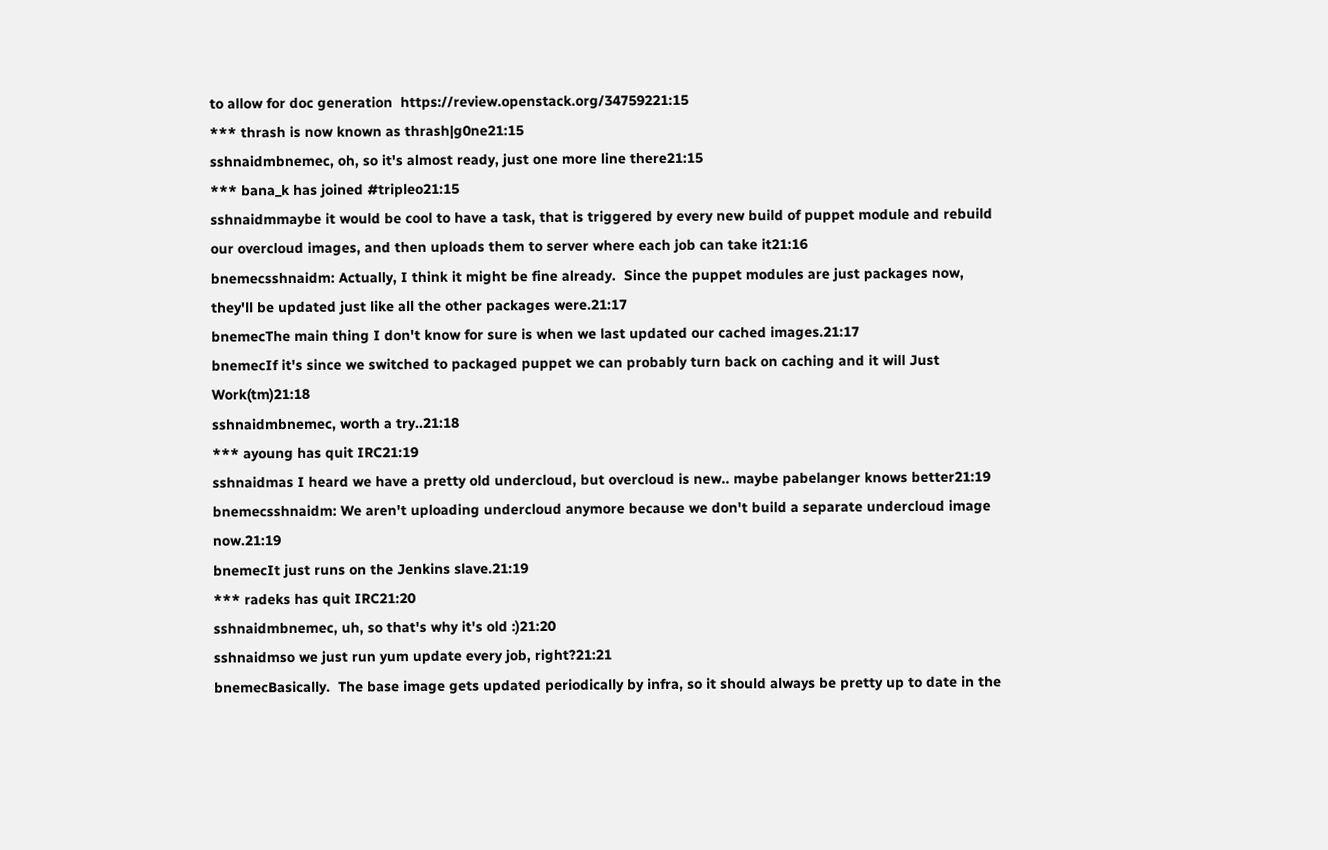to allow for doc generation  https://review.openstack.org/34759221:15
*** thrash is now known as thrash|g0ne21:15
sshnaidmbnemec, oh, so it's almost ready, just one more line there21:15
*** bana_k has joined #tripleo21:15
sshnaidmmaybe it would be cool to have a task, that is triggered by every new build of puppet module and rebuild our overcloud images, and then uploads them to server where each job can take it21:16
bnemecsshnaidm: Actually, I think it might be fine already.  Since the puppet modules are just packages now, they'll be updated just like all the other packages were.21:17
bnemecThe main thing I don't know for sure is when we last updated our cached images.21:17
bnemecIf it's since we switched to packaged puppet we can probably turn back on caching and it will Just Work(tm)21:18
sshnaidmbnemec, worth a try..21:18
*** ayoung has quit IRC21:19
sshnaidmas I heard we have a pretty old undercloud, but overcloud is new.. maybe pabelanger knows better21:19
bnemecsshnaidm: We aren't uploading undercloud anymore because we don't build a separate undercloud image now.21:19
bnemecIt just runs on the Jenkins slave.21:19
*** radeks has quit IRC21:20
sshnaidmbnemec, uh, so that's why it's old :)21:20
sshnaidmso we just run yum update every job, right?21:21
bnemecBasically.  The base image gets updated periodically by infra, so it should always be pretty up to date in the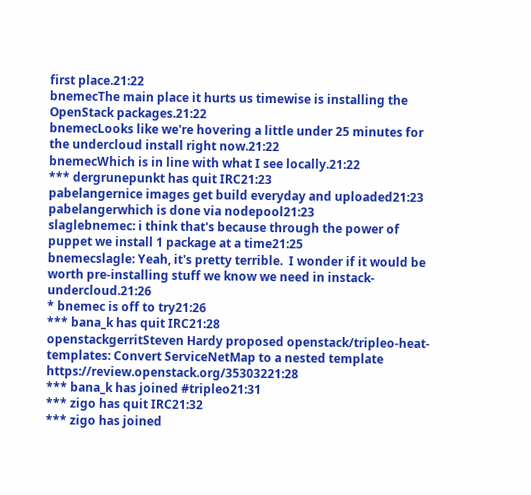first place.21:22
bnemecThe main place it hurts us timewise is installing the OpenStack packages.21:22
bnemecLooks like we're hovering a little under 25 minutes for the undercloud install right now.21:22
bnemecWhich is in line with what I see locally.21:22
*** dergrunepunkt has quit IRC21:23
pabelangernice images get build everyday and uploaded21:23
pabelangerwhich is done via nodepool21:23
slaglebnemec: i think that's because through the power of puppet we install 1 package at a time21:25
bnemecslagle: Yeah, it's pretty terrible.  I wonder if it would be worth pre-installing stuff we know we need in instack-undercloud.21:26
* bnemec is off to try21:26
*** bana_k has quit IRC21:28
openstackgerritSteven Hardy proposed openstack/tripleo-heat-templates: Convert ServiceNetMap to a nested template  https://review.openstack.org/35303221:28
*** bana_k has joined #tripleo21:31
*** zigo has quit IRC21:32
*** zigo has joined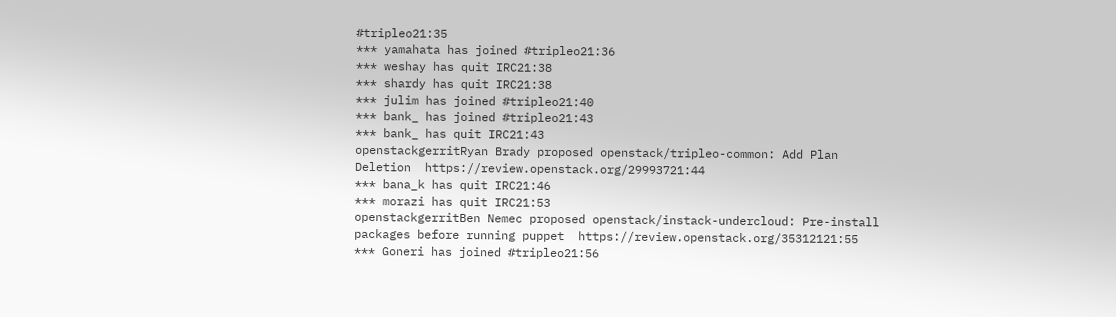#tripleo21:35
*** yamahata has joined #tripleo21:36
*** weshay has quit IRC21:38
*** shardy has quit IRC21:38
*** julim has joined #tripleo21:40
*** bank_ has joined #tripleo21:43
*** bank_ has quit IRC21:43
openstackgerritRyan Brady proposed openstack/tripleo-common: Add Plan Deletion  https://review.openstack.org/29993721:44
*** bana_k has quit IRC21:46
*** morazi has quit IRC21:53
openstackgerritBen Nemec proposed openstack/instack-undercloud: Pre-install packages before running puppet  https://review.openstack.org/35312121:55
*** Goneri has joined #tripleo21:56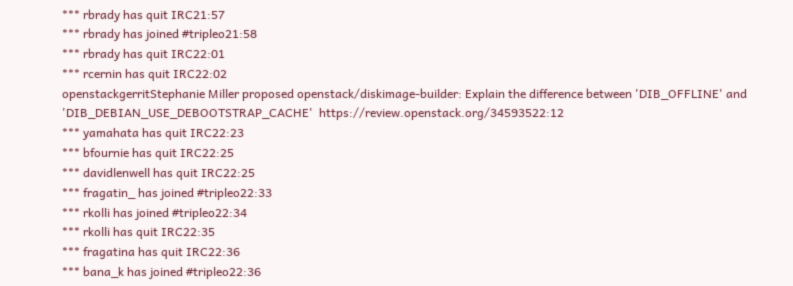*** rbrady has quit IRC21:57
*** rbrady has joined #tripleo21:58
*** rbrady has quit IRC22:01
*** rcernin has quit IRC22:02
openstackgerritStephanie Miller proposed openstack/diskimage-builder: Explain the difference between 'DIB_OFFLINE' and 'DIB_DEBIAN_USE_DEBOOTSTRAP_CACHE'  https://review.openstack.org/34593522:12
*** yamahata has quit IRC22:23
*** bfournie has quit IRC22:25
*** davidlenwell has quit IRC22:25
*** fragatin_ has joined #tripleo22:33
*** rkolli has joined #tripleo22:34
*** rkolli has quit IRC22:35
*** fragatina has quit IRC22:36
*** bana_k has joined #tripleo22:36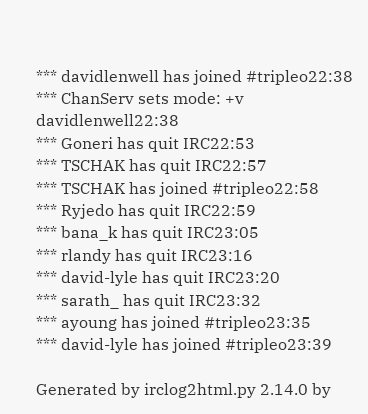*** davidlenwell has joined #tripleo22:38
*** ChanServ sets mode: +v davidlenwell22:38
*** Goneri has quit IRC22:53
*** TSCHAK has quit IRC22:57
*** TSCHAK has joined #tripleo22:58
*** Ryjedo has quit IRC22:59
*** bana_k has quit IRC23:05
*** rlandy has quit IRC23:16
*** david-lyle has quit IRC23:20
*** sarath_ has quit IRC23:32
*** ayoung has joined #tripleo23:35
*** david-lyle has joined #tripleo23:39

Generated by irclog2html.py 2.14.0 by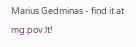Marius Gedminas - find it at mg.pov.lt!